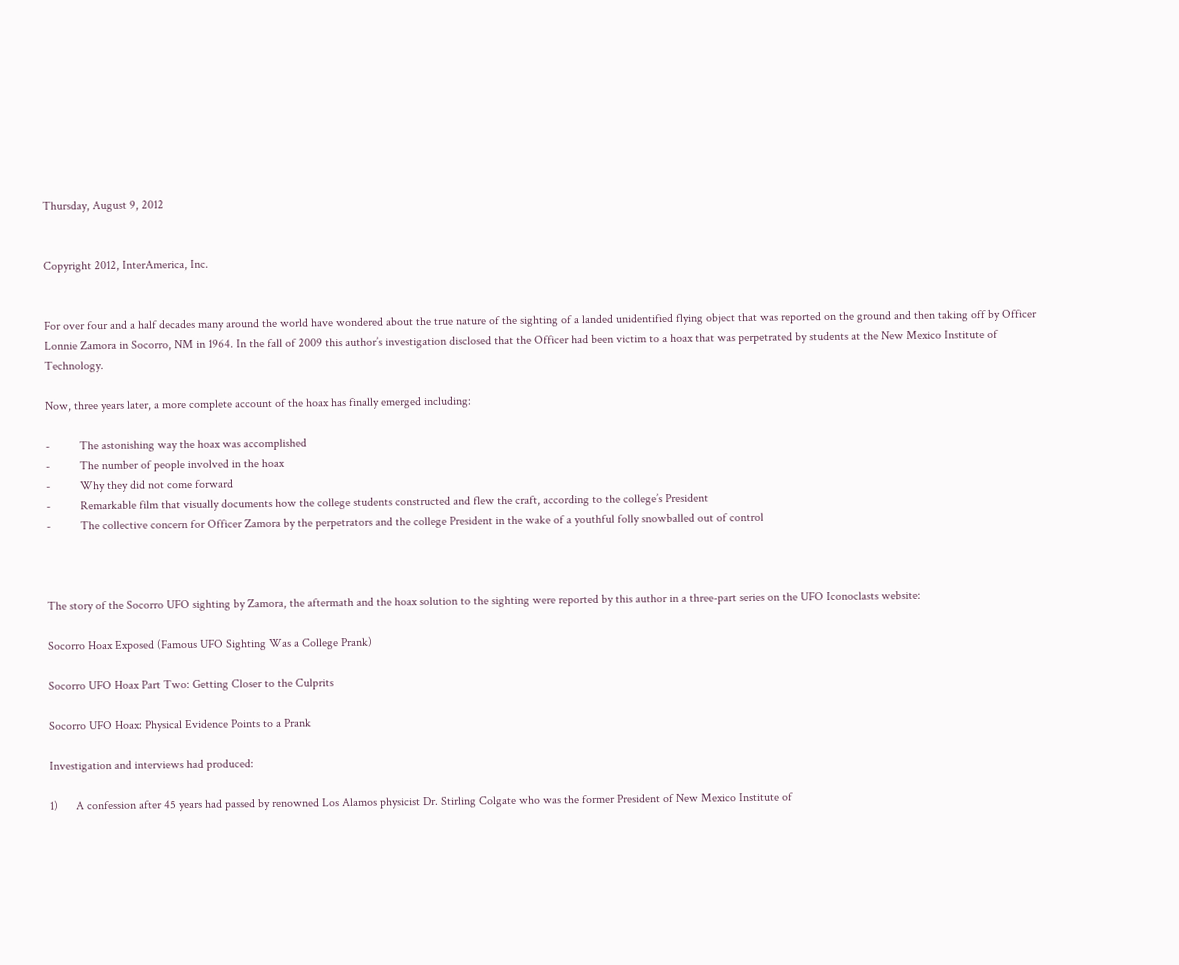Thursday, August 9, 2012


Copyright 2012, InterAmerica, Inc.


For over four and a half decades many around the world have wondered about the true nature of the sighting of a landed unidentified flying object that was reported on the ground and then taking off by Officer Lonnie Zamora in Socorro, NM in 1964. In the fall of 2009 this author’s investigation disclosed that the Officer had been victim to a hoax that was perpetrated by students at the New Mexico Institute of Technology.

Now, three years later, a more complete account of the hoax has finally emerged including:

-          The astonishing way the hoax was accomplished
-          The number of people involved in the hoax
-          Why they did not come forward
-          Remarkable film that visually documents how the college students constructed and flew the craft, according to the college’s President
-          The collective concern for Officer Zamora by the perpetrators and the college President in the wake of a youthful folly snowballed out of control



The story of the Socorro UFO sighting by Zamora, the aftermath and the hoax solution to the sighting were reported by this author in a three-part series on the UFO Iconoclasts website:

Socorro Hoax Exposed (Famous UFO Sighting Was a College Prank)

Socorro UFO Hoax Part Two: Getting Closer to the Culprits

Socorro UFO Hoax: Physical Evidence Points to a Prank

Investigation and interviews had produced:

1)      A confession after 45 years had passed by renowned Los Alamos physicist Dr. Stirling Colgate who was the former President of New Mexico Institute of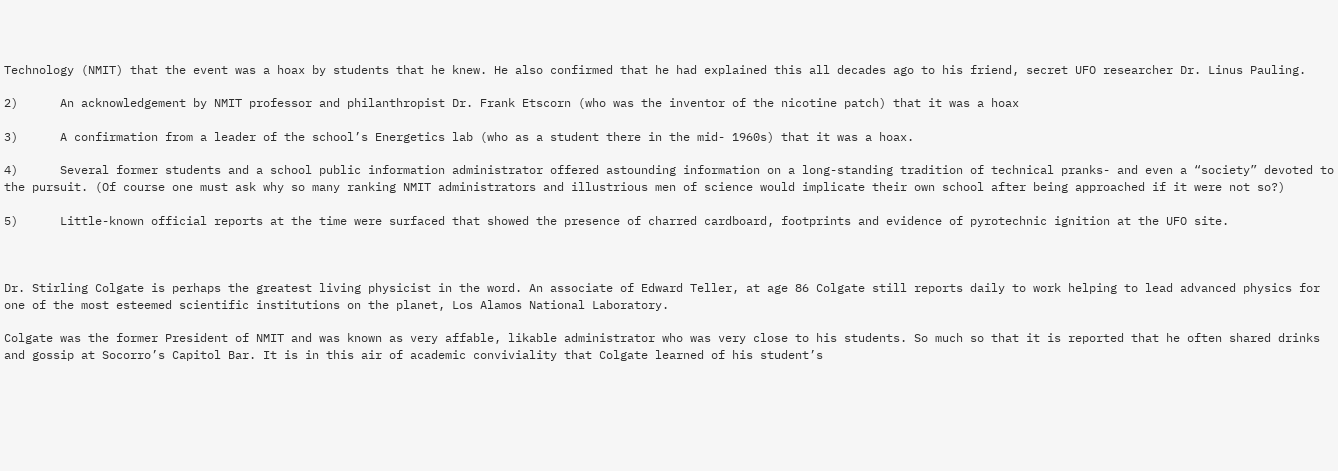Technology (NMIT) that the event was a hoax by students that he knew. He also confirmed that he had explained this all decades ago to his friend, secret UFO researcher Dr. Linus Pauling.

2)      An acknowledgement by NMIT professor and philanthropist Dr. Frank Etscorn (who was the inventor of the nicotine patch) that it was a hoax

3)      A confirmation from a leader of the school’s Energetics lab (who as a student there in the mid- 1960s) that it was a hoax.

4)      Several former students and a school public information administrator offered astounding information on a long-standing tradition of technical pranks- and even a “society” devoted to the pursuit. (Of course one must ask why so many ranking NMIT administrators and illustrious men of science would implicate their own school after being approached if it were not so?)

5)      Little-known official reports at the time were surfaced that showed the presence of charred cardboard, footprints and evidence of pyrotechnic ignition at the UFO site.



Dr. Stirling Colgate is perhaps the greatest living physicist in the word. An associate of Edward Teller, at age 86 Colgate still reports daily to work helping to lead advanced physics for one of the most esteemed scientific institutions on the planet, Los Alamos National Laboratory.

Colgate was the former President of NMIT and was known as very affable, likable administrator who was very close to his students. So much so that it is reported that he often shared drinks and gossip at Socorro’s Capitol Bar. It is in this air of academic conviviality that Colgate learned of his student’s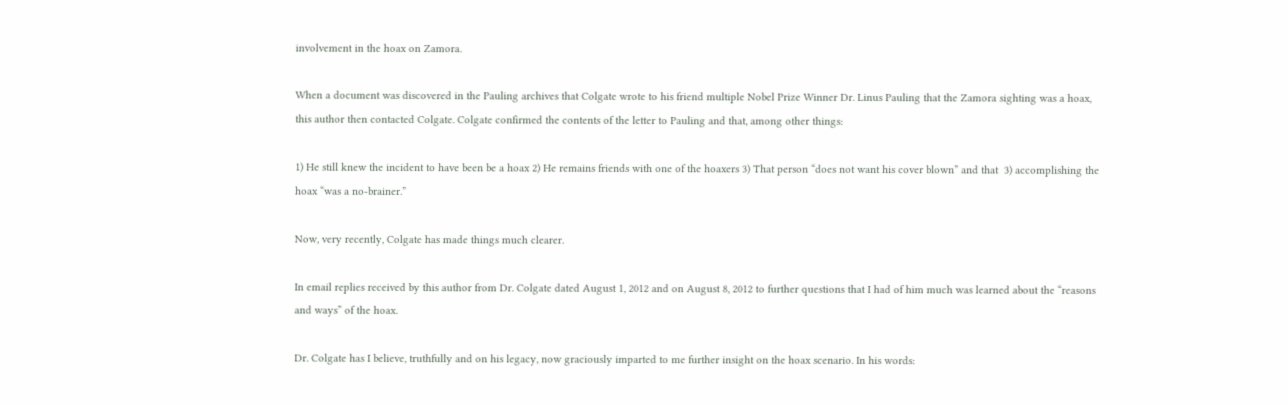involvement in the hoax on Zamora.

When a document was discovered in the Pauling archives that Colgate wrote to his friend multiple Nobel Prize Winner Dr. Linus Pauling that the Zamora sighting was a hoax, this author then contacted Colgate. Colgate confirmed the contents of the letter to Pauling and that, among other things:

1) He still knew the incident to have been be a hoax 2) He remains friends with one of the hoaxers 3) That person “does not want his cover blown” and that  3) accomplishing the hoax “was a no-brainer.”

Now, very recently, Colgate has made things much clearer.

In email replies received by this author from Dr. Colgate dated August 1, 2012 and on August 8, 2012 to further questions that I had of him much was learned about the “reasons and ways” of the hoax.

Dr. Colgate has I believe, truthfully and on his legacy, now graciously imparted to me further insight on the hoax scenario. In his words: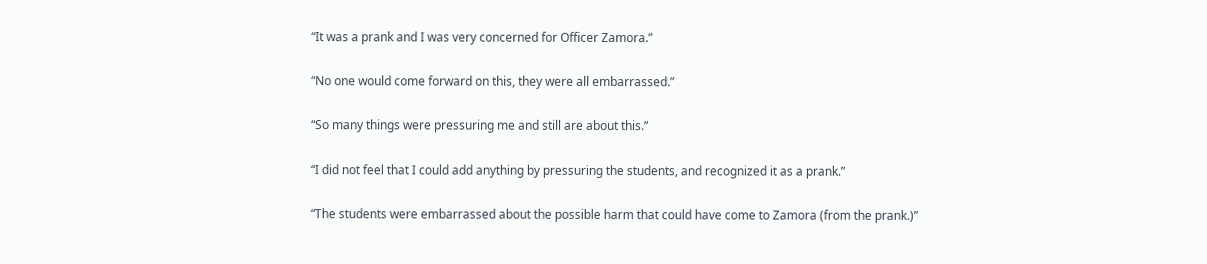“It was a prank and I was very concerned for Officer Zamora.”

“No one would come forward on this, they were all embarrassed.”

“So many things were pressuring me and still are about this.”

“I did not feel that I could add anything by pressuring the students, and recognized it as a prank.”

“The students were embarrassed about the possible harm that could have come to Zamora (from the prank.)”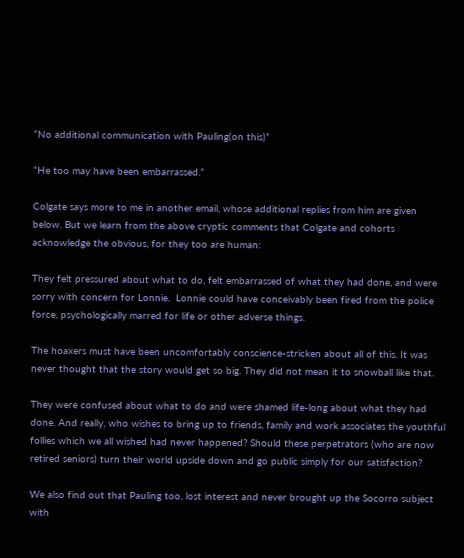“No additional communication with Pauling(on this)”

“He too may have been embarrassed.”

Colgate says more to me in another email, whose additional replies from him are given below. But we learn from the above cryptic comments that Colgate and cohorts acknowledge the obvious, for they too are human:

They felt pressured about what to do, felt embarrassed of what they had done, and were sorry with concern for Lonnie.  Lonnie could have conceivably been fired from the police force, psychologically marred for life or other adverse things.

The hoaxers must have been uncomfortably conscience-stricken about all of this. It was never thought that the story would get so big. They did not mean it to snowball like that.

They were confused about what to do and were shamed life-long about what they had done. And really, who wishes to bring up to friends, family and work associates the youthful follies which we all wished had never happened? Should these perpetrators (who are now retired seniors) turn their world upside down and go public simply for our satisfaction?

We also find out that Pauling too, lost interest and never brought up the Socorro subject with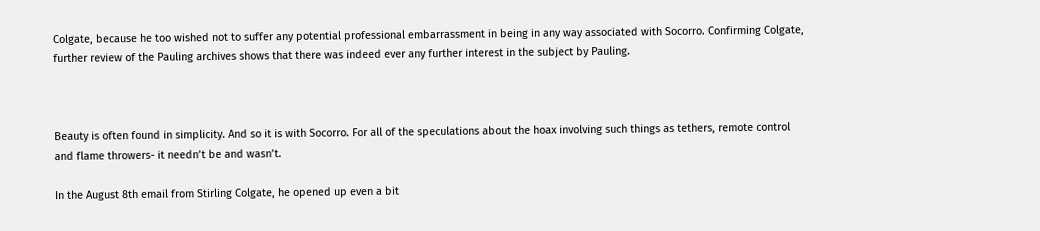Colgate, because he too wished not to suffer any potential professional embarrassment in being in any way associated with Socorro. Confirming Colgate, further review of the Pauling archives shows that there was indeed ever any further interest in the subject by Pauling.



Beauty is often found in simplicity. And so it is with Socorro. For all of the speculations about the hoax involving such things as tethers, remote control and flame throwers- it needn’t be and wasn’t.

In the August 8th email from Stirling Colgate, he opened up even a bit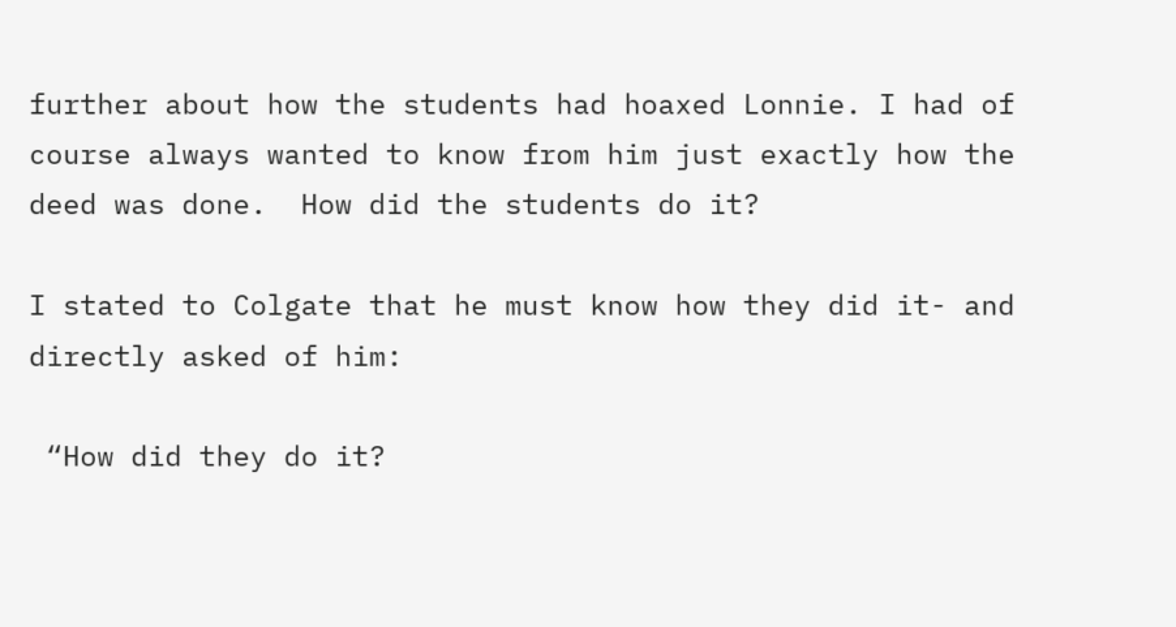further about how the students had hoaxed Lonnie. I had of course always wanted to know from him just exactly how the deed was done.  How did the students do it?

I stated to Colgate that he must know how they did it- and directly asked of him:

 “How did they do it?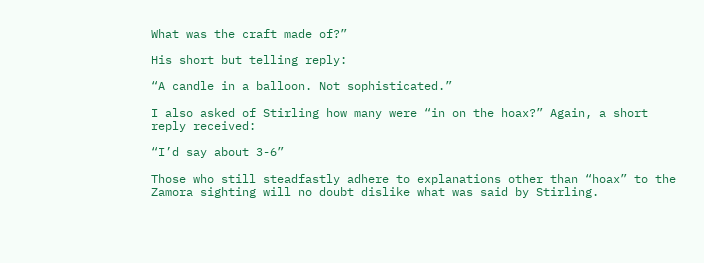What was the craft made of?”

His short but telling reply:

“A candle in a balloon. Not sophisticated.”

I also asked of Stirling how many were “in on the hoax?” Again, a short reply received:

“I’d say about 3-6”

Those who still steadfastly adhere to explanations other than “hoax” to the Zamora sighting will no doubt dislike what was said by Stirling.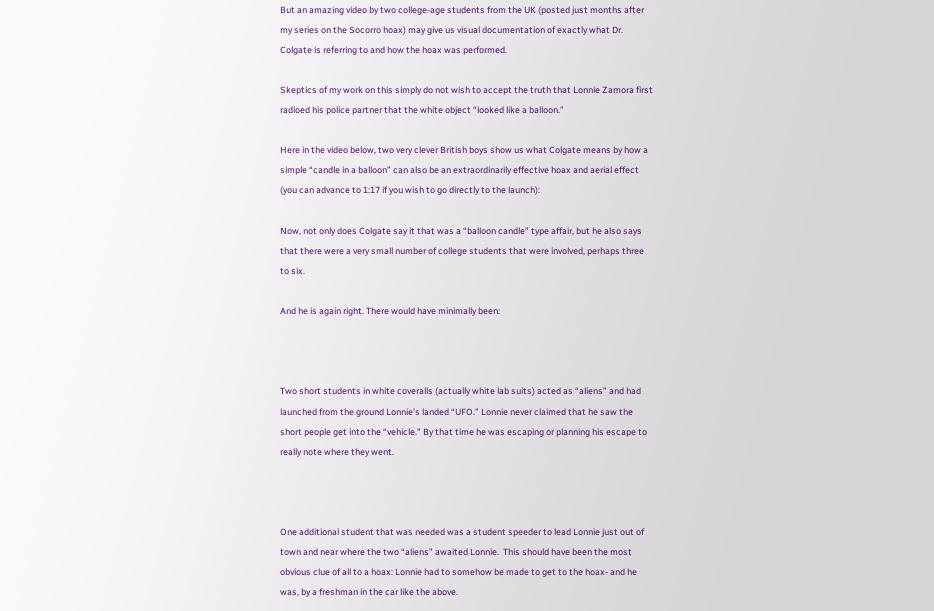But an amazing video by two college-age students from the UK (posted just months after my series on the Socorro hoax) may give us visual documentation of exactly what Dr. Colgate is referring to and how the hoax was performed.

Skeptics of my work on this simply do not wish to accept the truth that Lonnie Zamora first radioed his police partner that the white object “looked like a balloon.”

Here in the video below, two very clever British boys show us what Colgate means by how a simple “candle in a balloon” can also be an extraordinarily effective hoax and aerial effect (you can advance to 1:17 if you wish to go directly to the launch):

Now, not only does Colgate say it that was a “balloon candle” type affair, but he also says that there were a very small number of college students that were involved, perhaps three to six.

And he is again right. There would have minimally been:



Two short students in white coveralls (actually white lab suits) acted as “aliens” and had launched from the ground Lonnie’s landed “UFO.” Lonnie never claimed that he saw the short people get into the “vehicle.” By that time he was escaping or planning his escape to really note where they went.



One additional student that was needed was a student speeder to lead Lonnie just out of town and near where the two “aliens” awaited Lonnie.  This should have been the most obvious clue of all to a hoax: Lonnie had to somehow be made to get to the hoax- and he was, by a freshman in the car like the above.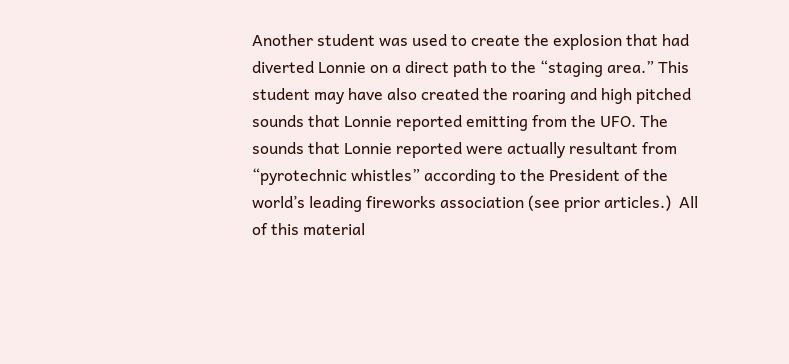Another student was used to create the explosion that had diverted Lonnie on a direct path to the “staging area.” This student may have also created the roaring and high pitched sounds that Lonnie reported emitting from the UFO. The sounds that Lonnie reported were actually resultant from “pyrotechnic whistles” according to the President of the world’s leading fireworks association (see prior articles.)  All of this material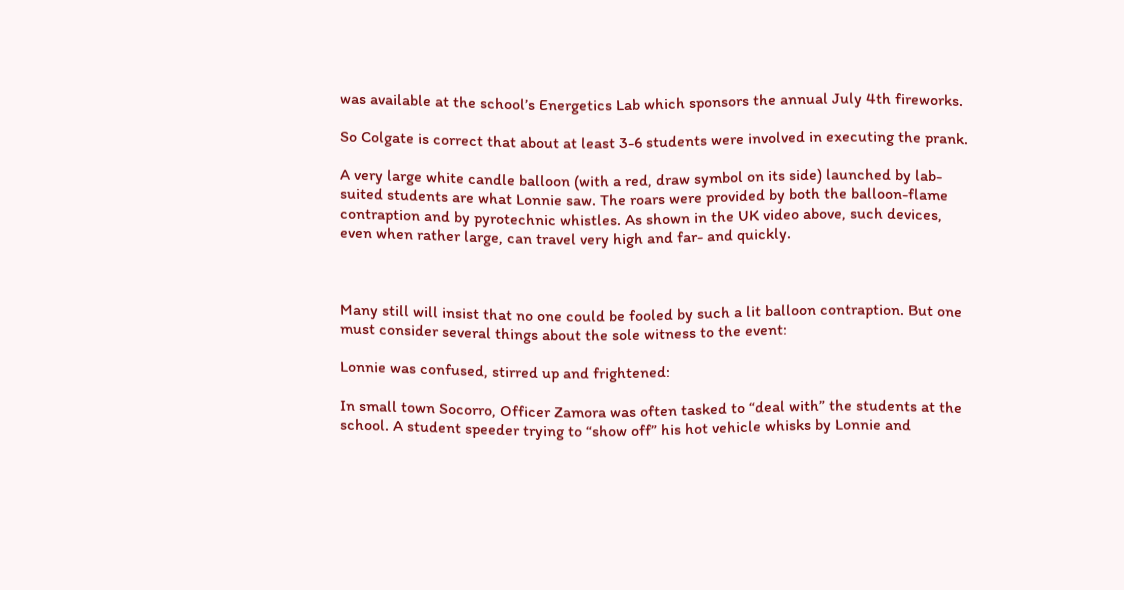was available at the school’s Energetics Lab which sponsors the annual July 4th fireworks.

So Colgate is correct that about at least 3-6 students were involved in executing the prank.

A very large white candle balloon (with a red, draw symbol on its side) launched by lab-suited students are what Lonnie saw. The roars were provided by both the balloon-flame contraption and by pyrotechnic whistles. As shown in the UK video above, such devices, even when rather large, can travel very high and far- and quickly.



Many still will insist that no one could be fooled by such a lit balloon contraption. But one must consider several things about the sole witness to the event:

Lonnie was confused, stirred up and frightened:

In small town Socorro, Officer Zamora was often tasked to “deal with” the students at the school. A student speeder trying to “show off” his hot vehicle whisks by Lonnie and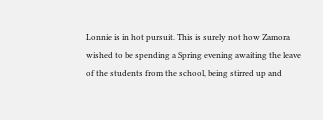Lonnie is in hot pursuit. This is surely not how Zamora wished to be spending a Spring evening awaiting the leave of the students from the school, being stirred up and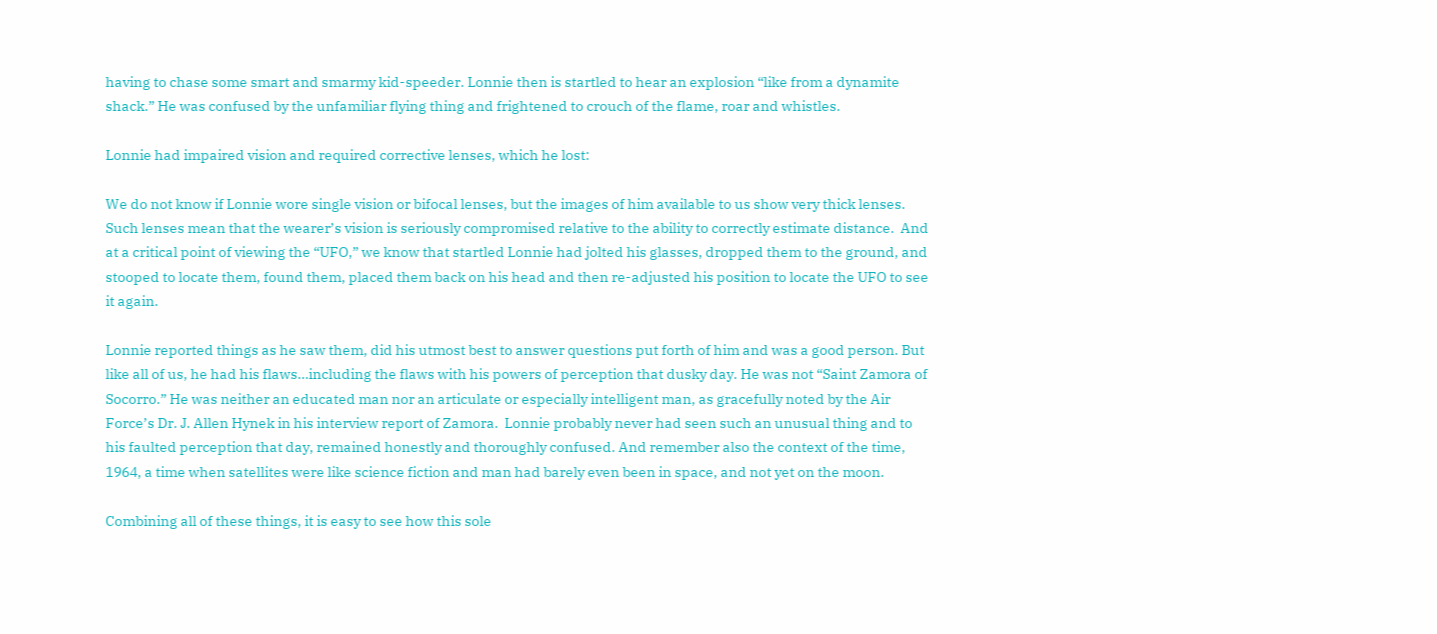having to chase some smart and smarmy kid-speeder. Lonnie then is startled to hear an explosion “like from a dynamite shack.” He was confused by the unfamiliar flying thing and frightened to crouch of the flame, roar and whistles.

Lonnie had impaired vision and required corrective lenses, which he lost:

We do not know if Lonnie wore single vision or bifocal lenses, but the images of him available to us show very thick lenses. Such lenses mean that the wearer’s vision is seriously compromised relative to the ability to correctly estimate distance.  And at a critical point of viewing the “UFO,” we know that startled Lonnie had jolted his glasses, dropped them to the ground, and stooped to locate them, found them, placed them back on his head and then re-adjusted his position to locate the UFO to see it again.

Lonnie reported things as he saw them, did his utmost best to answer questions put forth of him and was a good person. But like all of us, he had his flaws…including the flaws with his powers of perception that dusky day. He was not “Saint Zamora of Socorro.” He was neither an educated man nor an articulate or especially intelligent man, as gracefully noted by the Air Force’s Dr. J. Allen Hynek in his interview report of Zamora.  Lonnie probably never had seen such an unusual thing and to his faulted perception that day, remained honestly and thoroughly confused. And remember also the context of the time, 1964, a time when satellites were like science fiction and man had barely even been in space, and not yet on the moon.

Combining all of these things, it is easy to see how this sole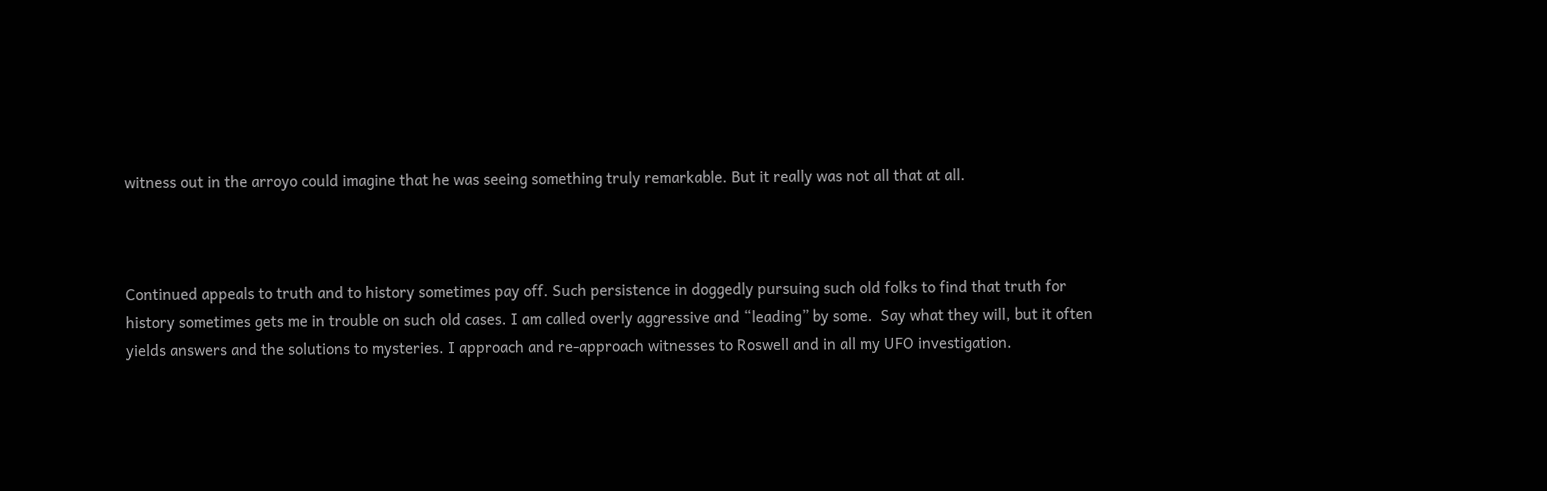witness out in the arroyo could imagine that he was seeing something truly remarkable. But it really was not all that at all.



Continued appeals to truth and to history sometimes pay off. Such persistence in doggedly pursuing such old folks to find that truth for history sometimes gets me in trouble on such old cases. I am called overly aggressive and “leading” by some.  Say what they will, but it often yields answers and the solutions to mysteries. I approach and re-approach witnesses to Roswell and in all my UFO investigation.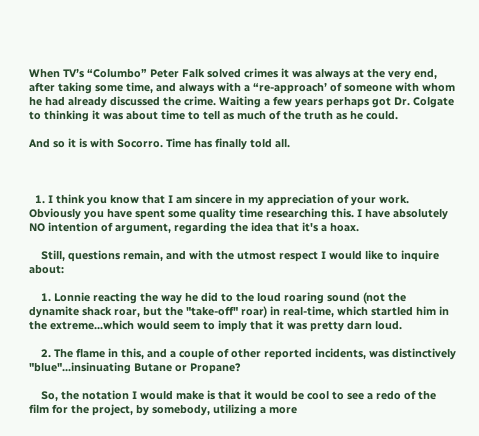When TV’s “Columbo” Peter Falk solved crimes it was always at the very end, after taking some time, and always with a “re-approach’ of someone with whom he had already discussed the crime. Waiting a few years perhaps got Dr. Colgate to thinking it was about time to tell as much of the truth as he could.

And so it is with Socorro. Time has finally told all.



  1. I think you know that I am sincere in my appreciation of your work. Obviously you have spent some quality time researching this. I have absolutely NO intention of argument, regarding the idea that it's a hoax.

    Still, questions remain, and with the utmost respect I would like to inquire about:

    1. Lonnie reacting the way he did to the loud roaring sound (not the dynamite shack roar, but the "take-off" roar) in real-time, which startled him in the extreme...which would seem to imply that it was pretty darn loud.

    2. The flame in this, and a couple of other reported incidents, was distinctively "blue"...insinuating Butane or Propane?

    So, the notation I would make is that it would be cool to see a redo of the film for the project, by somebody, utilizing a more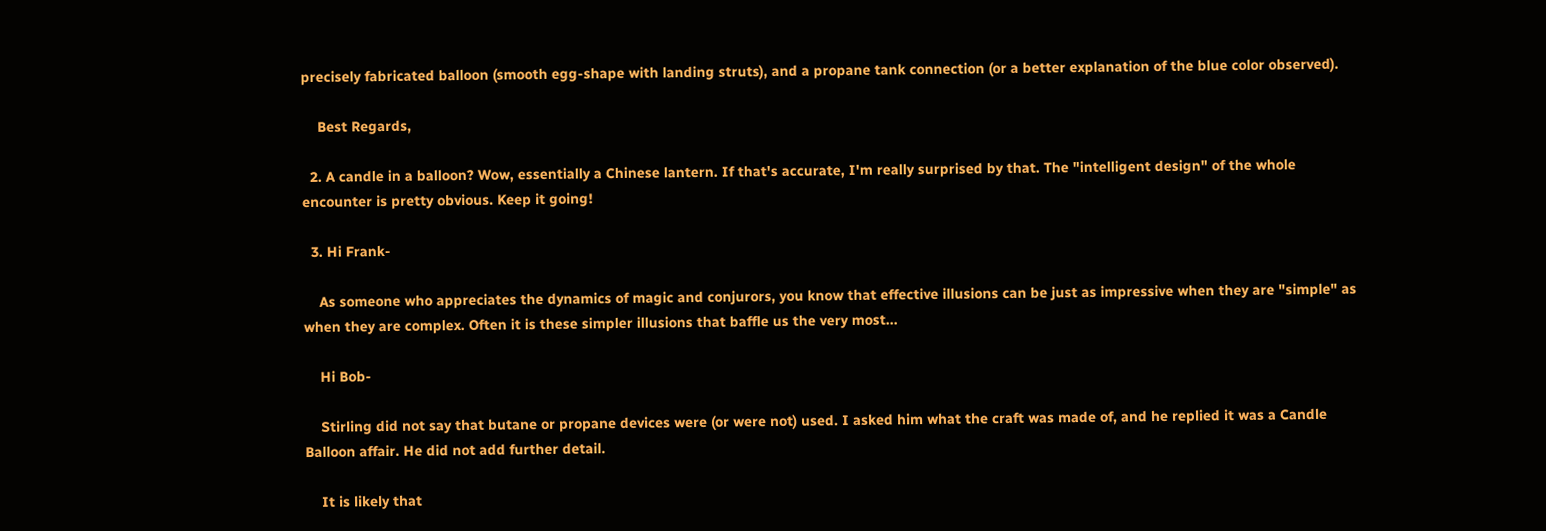precisely fabricated balloon (smooth egg-shape with landing struts), and a propane tank connection (or a better explanation of the blue color observed).

    Best Regards,

  2. A candle in a balloon? Wow, essentially a Chinese lantern. If that's accurate, I'm really surprised by that. The "intelligent design" of the whole encounter is pretty obvious. Keep it going!

  3. Hi Frank-

    As someone who appreciates the dynamics of magic and conjurors, you know that effective illusions can be just as impressive when they are "simple" as when they are complex. Often it is these simpler illusions that baffle us the very most...

    Hi Bob-

    Stirling did not say that butane or propane devices were (or were not) used. I asked him what the craft was made of, and he replied it was a Candle Balloon affair. He did not add further detail.

    It is likely that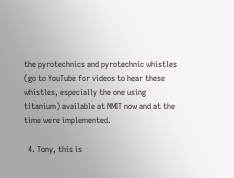the pyrotechnics and pyrotechnic whistles (go to YouTube for videos to hear these whistles, especially the one using titanium) available at NMIT now and at the time were implemented.

  4. Tony, this is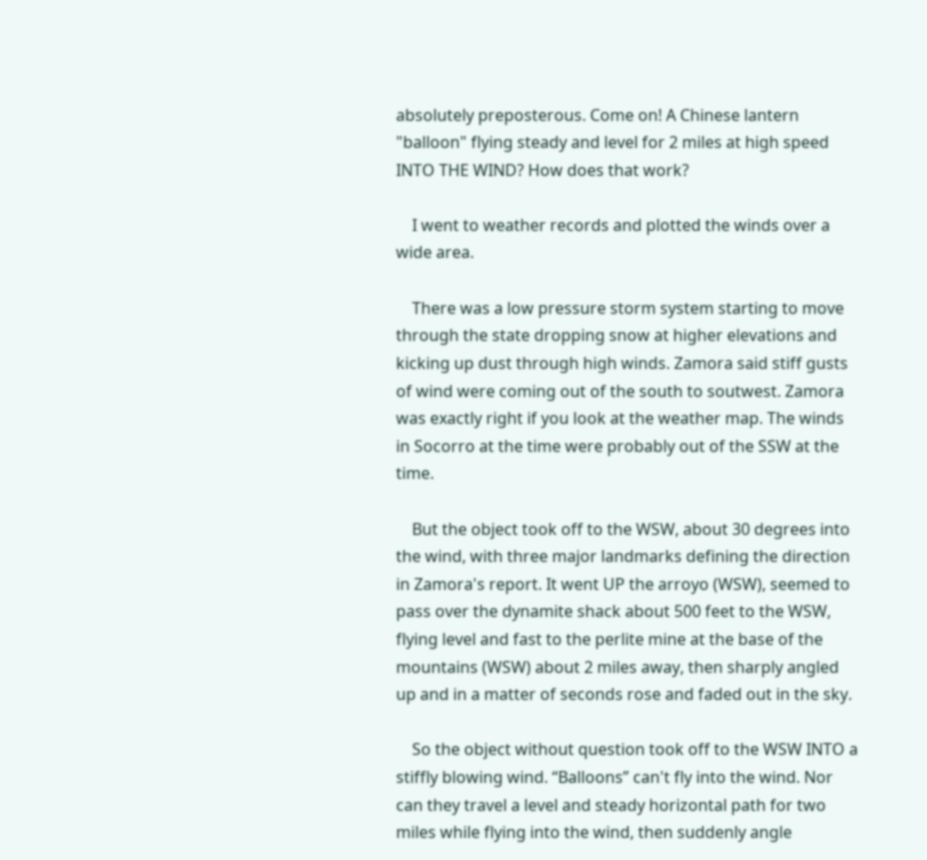absolutely preposterous. Come on! A Chinese lantern "balloon" flying steady and level for 2 miles at high speed INTO THE WIND? How does that work?

    I went to weather records and plotted the winds over a wide area.

    There was a low pressure storm system starting to move through the state dropping snow at higher elevations and kicking up dust through high winds. Zamora said stiff gusts of wind were coming out of the south to soutwest. Zamora was exactly right if you look at the weather map. The winds in Socorro at the time were probably out of the SSW at the time.

    But the object took off to the WSW, about 30 degrees into the wind, with three major landmarks defining the direction in Zamora's report. It went UP the arroyo (WSW), seemed to pass over the dynamite shack about 500 feet to the WSW, flying level and fast to the perlite mine at the base of the mountains (WSW) about 2 miles away, then sharply angled up and in a matter of seconds rose and faded out in the sky.

    So the object without question took off to the WSW INTO a stiffly blowing wind. “Balloons” can't fly into the wind. Nor can they travel a level and steady horizontal path for two miles while flying into the wind, then suddenly angle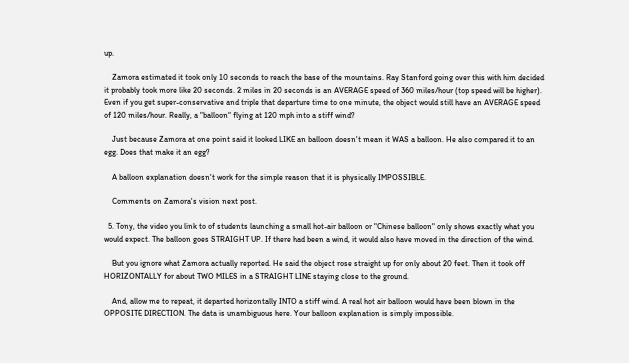up.

    Zamora estimated it took only 10 seconds to reach the base of the mountains. Ray Stanford going over this with him decided it probably took more like 20 seconds. 2 miles in 20 seconds is an AVERAGE speed of 360 miles/hour (top speed will be higher). Even if you get super-conservative and triple that departure time to one minute, the object would still have an AVERAGE speed of 120 miles/hour. Really, a "balloon" flying at 120 mph into a stiff wind?

    Just because Zamora at one point said it looked LIKE an balloon doesn't mean it WAS a balloon. He also compared it to an egg. Does that make it an egg?

    A balloon explanation doesn't work for the simple reason that it is physically IMPOSSIBLE.

    Comments on Zamora's vision next post.

  5. Tony, the video you link to of students launching a small hot-air balloon or "Chinese balloon" only shows exactly what you would expect. The balloon goes STRAIGHT UP. If there had been a wind, it would also have moved in the direction of the wind.

    But you ignore what Zamora actually reported. He said the object rose straight up for only about 20 feet. Then it took off HORIZONTALLY for about TWO MILES in a STRAIGHT LINE staying close to the ground.

    And, allow me to repeat, it departed horizontally INTO a stiff wind. A real hot air balloon would have been blown in the OPPOSITE DIRECTION. The data is unambiguous here. Your balloon explanation is simply impossible.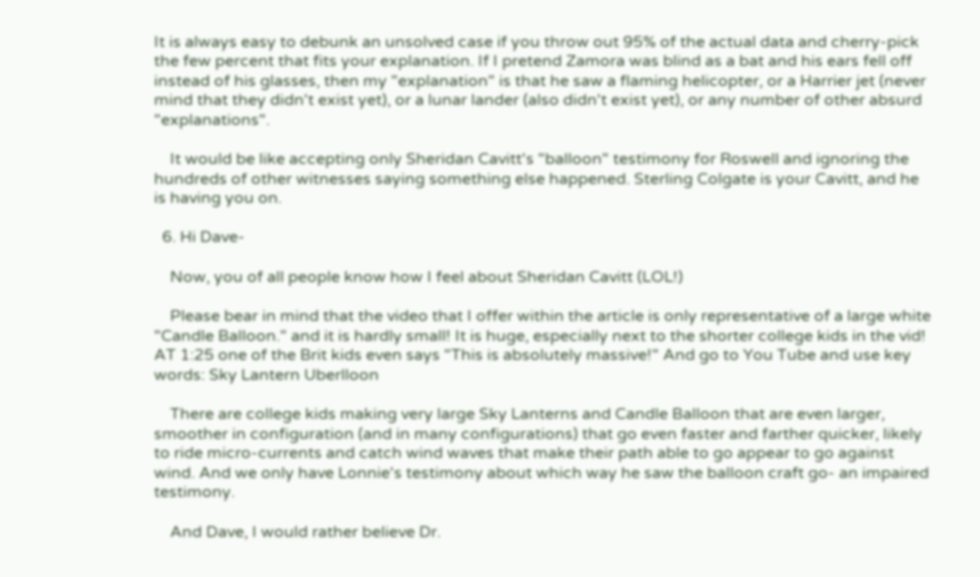It is always easy to debunk an unsolved case if you throw out 95% of the actual data and cherry-pick the few percent that fits your explanation. If I pretend Zamora was blind as a bat and his ears fell off instead of his glasses, then my "explanation" is that he saw a flaming helicopter, or a Harrier jet (never mind that they didn't exist yet), or a lunar lander (also didn't exist yet), or any number of other absurd "explanations".

    It would be like accepting only Sheridan Cavitt's "balloon" testimony for Roswell and ignoring the hundreds of other witnesses saying something else happened. Sterling Colgate is your Cavitt, and he is having you on.

  6. Hi Dave-

    Now, you of all people know how I feel about Sheridan Cavitt (LOL!)

    Please bear in mind that the video that I offer within the article is only representative of a large white "Candle Balloon." and it is hardly small! It is huge, especially next to the shorter college kids in the vid! AT 1:25 one of the Brit kids even says "This is absolutely massive!" And go to You Tube and use key words: Sky Lantern Uberlloon

    There are college kids making very large Sky Lanterns and Candle Balloon that are even larger, smoother in configuration (and in many configurations) that go even faster and farther quicker, likely to ride micro-currents and catch wind waves that make their path able to go appear to go against wind. And we only have Lonnie's testimony about which way he saw the balloon craft go- an impaired testimony.

    And Dave, I would rather believe Dr.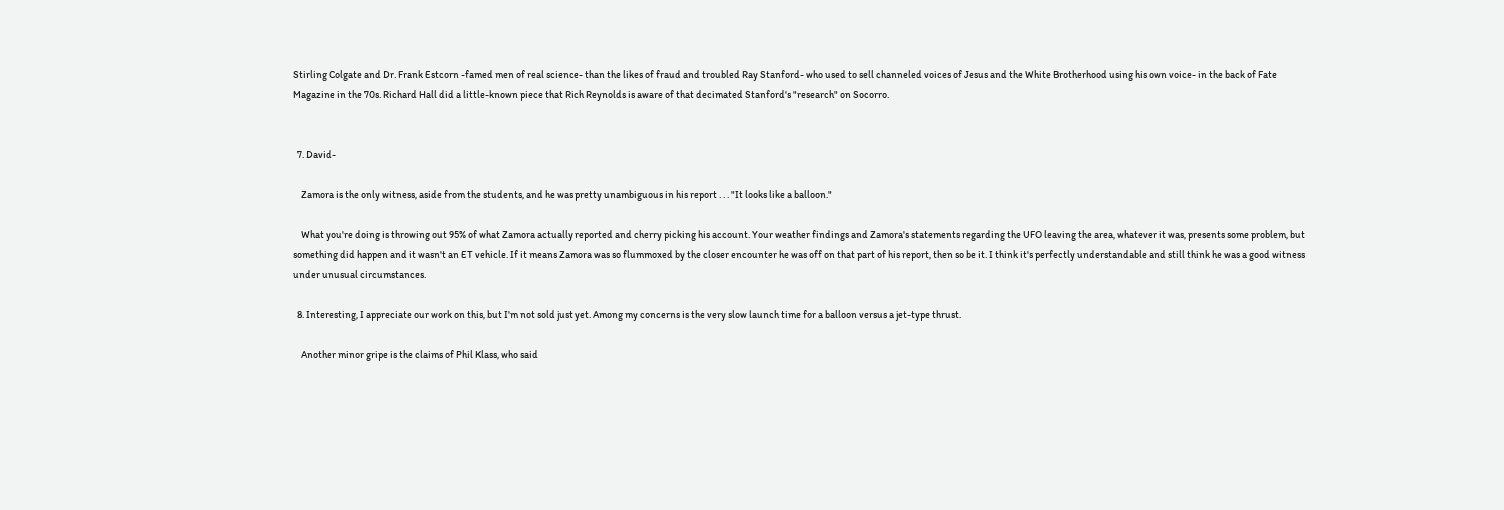Stirling Colgate and Dr. Frank Estcorn -famed men of real science- than the likes of fraud and troubled Ray Stanford- who used to sell channeled voices of Jesus and the White Brotherhood using his own voice- in the back of Fate Magazine in the 70s. Richard Hall did a little-known piece that Rich Reynolds is aware of that decimated Stanford's "research" on Socorro.


  7. David-

    Zamora is the only witness, aside from the students, and he was pretty unambiguous in his report . . . "It looks like a balloon."

    What you're doing is throwing out 95% of what Zamora actually reported and cherry picking his account. Your weather findings and Zamora's statements regarding the UFO leaving the area, whatever it was, presents some problem, but something did happen and it wasn't an ET vehicle. If it means Zamora was so flummoxed by the closer encounter he was off on that part of his report, then so be it. I think it's perfectly understandable and still think he was a good witness under unusual circumstances.

  8. Interesting, I appreciate our work on this, but I'm not sold just yet. Among my concerns is the very slow launch time for a balloon versus a jet-type thrust.

    Another minor gripe is the claims of Phil Klass, who said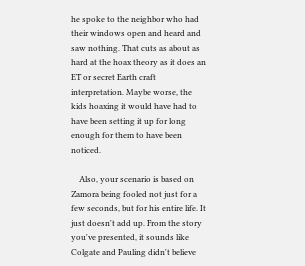he spoke to the neighbor who had their windows open and heard and saw nothing. That cuts as about as hard at the hoax theory as it does an ET or secret Earth craft interpretation. Maybe worse, the kids hoaxing it would have had to have been setting it up for long enough for them to have been noticed.

    Also, your scenario is based on Zamora being fooled not just for a few seconds, but for his entire life. It just doesn't add up. From the story you've presented, it sounds like Colgate and Pauling didn't believe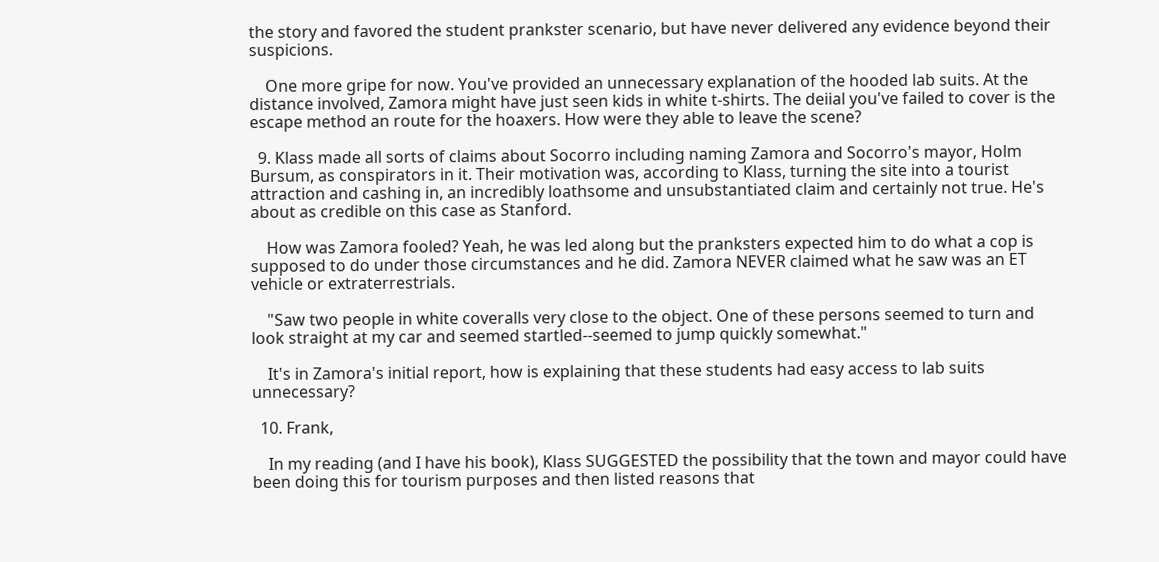the story and favored the student prankster scenario, but have never delivered any evidence beyond their suspicions.

    One more gripe for now. You've provided an unnecessary explanation of the hooded lab suits. At the distance involved, Zamora might have just seen kids in white t-shirts. The deiial you've failed to cover is the escape method an route for the hoaxers. How were they able to leave the scene?

  9. Klass made all sorts of claims about Socorro including naming Zamora and Socorro's mayor, Holm Bursum, as conspirators in it. Their motivation was, according to Klass, turning the site into a tourist attraction and cashing in, an incredibly loathsome and unsubstantiated claim and certainly not true. He's about as credible on this case as Stanford.

    How was Zamora fooled? Yeah, he was led along but the pranksters expected him to do what a cop is supposed to do under those circumstances and he did. Zamora NEVER claimed what he saw was an ET vehicle or extraterrestrials.

    "Saw two people in white coveralls very close to the object. One of these persons seemed to turn and look straight at my car and seemed startled--seemed to jump quickly somewhat."

    It's in Zamora's initial report, how is explaining that these students had easy access to lab suits unnecessary?

  10. Frank,

    In my reading (and I have his book), Klass SUGGESTED the possibility that the town and mayor could have been doing this for tourism purposes and then listed reasons that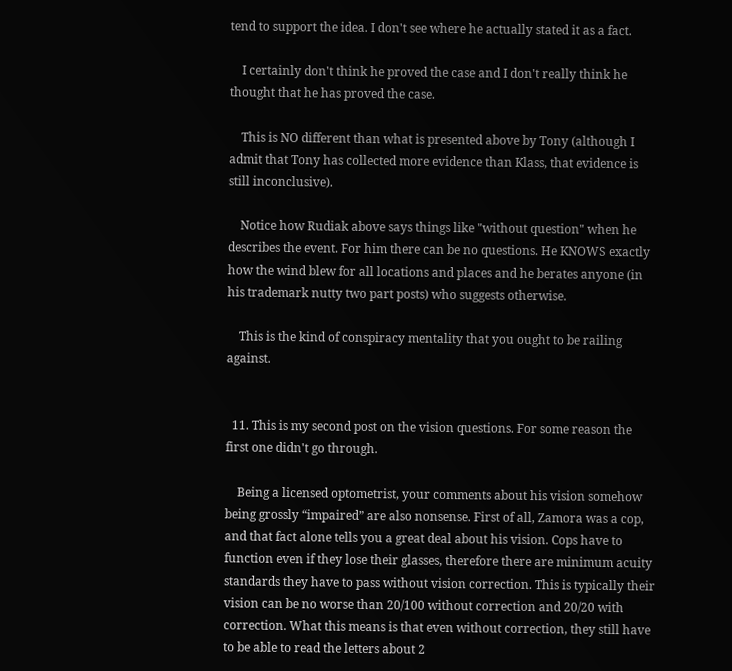tend to support the idea. I don't see where he actually stated it as a fact.

    I certainly don't think he proved the case and I don't really think he thought that he has proved the case.

    This is NO different than what is presented above by Tony (although I admit that Tony has collected more evidence than Klass, that evidence is still inconclusive).

    Notice how Rudiak above says things like "without question" when he describes the event. For him there can be no questions. He KNOWS exactly how the wind blew for all locations and places and he berates anyone (in his trademark nutty two part posts) who suggests otherwise.

    This is the kind of conspiracy mentality that you ought to be railing against.


  11. This is my second post on the vision questions. For some reason the first one didn't go through.

    Being a licensed optometrist, your comments about his vision somehow being grossly “impaired” are also nonsense. First of all, Zamora was a cop, and that fact alone tells you a great deal about his vision. Cops have to function even if they lose their glasses, therefore there are minimum acuity standards they have to pass without vision correction. This is typically their vision can be no worse than 20/100 without correction and 20/20 with correction. What this means is that even without correction, they still have to be able to read the letters about 2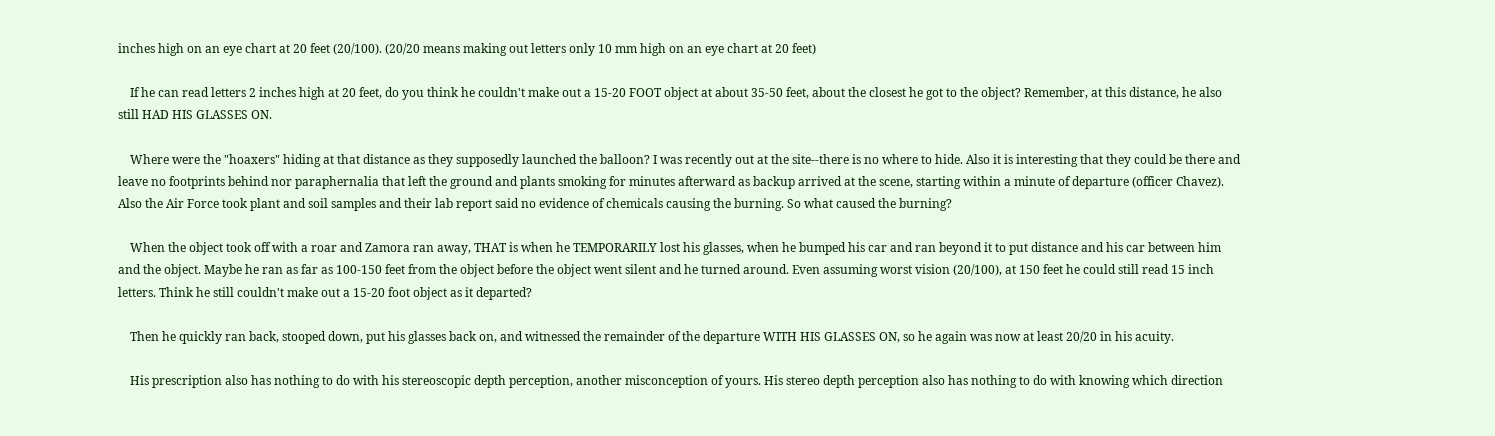inches high on an eye chart at 20 feet (20/100). (20/20 means making out letters only 10 mm high on an eye chart at 20 feet)

    If he can read letters 2 inches high at 20 feet, do you think he couldn't make out a 15-20 FOOT object at about 35-50 feet, about the closest he got to the object? Remember, at this distance, he also still HAD HIS GLASSES ON.

    Where were the "hoaxers" hiding at that distance as they supposedly launched the balloon? I was recently out at the site--there is no where to hide. Also it is interesting that they could be there and leave no footprints behind nor paraphernalia that left the ground and plants smoking for minutes afterward as backup arrived at the scene, starting within a minute of departure (officer Chavez). Also the Air Force took plant and soil samples and their lab report said no evidence of chemicals causing the burning. So what caused the burning?

    When the object took off with a roar and Zamora ran away, THAT is when he TEMPORARILY lost his glasses, when he bumped his car and ran beyond it to put distance and his car between him and the object. Maybe he ran as far as 100-150 feet from the object before the object went silent and he turned around. Even assuming worst vision (20/100), at 150 feet he could still read 15 inch letters. Think he still couldn't make out a 15-20 foot object as it departed?

    Then he quickly ran back, stooped down, put his glasses back on, and witnessed the remainder of the departure WITH HIS GLASSES ON, so he again was now at least 20/20 in his acuity.

    His prescription also has nothing to do with his stereoscopic depth perception, another misconception of yours. His stereo depth perception also has nothing to do with knowing which direction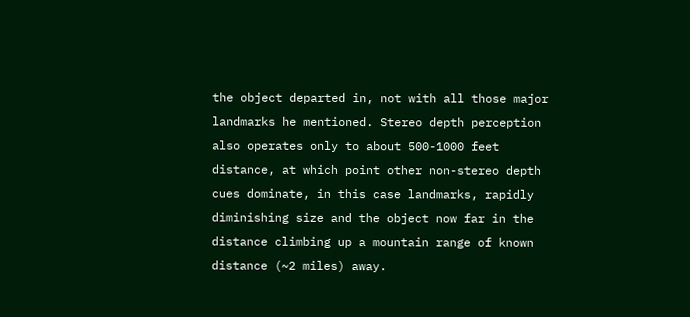the object departed in, not with all those major landmarks he mentioned. Stereo depth perception also operates only to about 500-1000 feet distance, at which point other non-stereo depth cues dominate, in this case landmarks, rapidly diminishing size and the object now far in the distance climbing up a mountain range of known distance (~2 miles) away.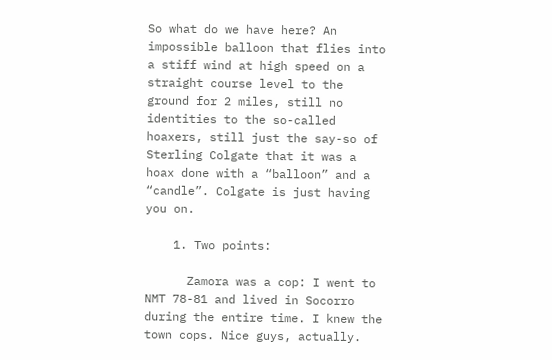So what do we have here? An impossible balloon that flies into a stiff wind at high speed on a straight course level to the ground for 2 miles, still no identities to the so-called hoaxers, still just the say-so of Sterling Colgate that it was a hoax done with a “balloon” and a “candle”. Colgate is just having you on.

    1. Two points:

      Zamora was a cop: I went to NMT 78-81 and lived in Socorro during the entire time. I knew the town cops. Nice guys, actually.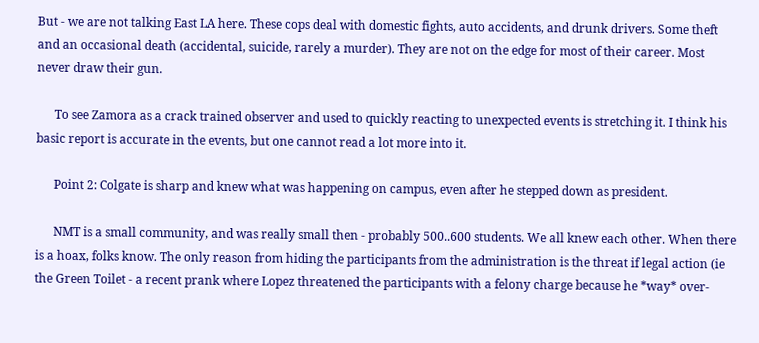But - we are not talking East LA here. These cops deal with domestic fights, auto accidents, and drunk drivers. Some theft and an occasional death (accidental, suicide, rarely a murder). They are not on the edge for most of their career. Most never draw their gun.

      To see Zamora as a crack trained observer and used to quickly reacting to unexpected events is stretching it. I think his basic report is accurate in the events, but one cannot read a lot more into it.

      Point 2: Colgate is sharp and knew what was happening on campus, even after he stepped down as president.

      NMT is a small community, and was really small then - probably 500..600 students. We all knew each other. When there is a hoax, folks know. The only reason from hiding the participants from the administration is the threat if legal action (ie the Green Toilet - a recent prank where Lopez threatened the participants with a felony charge because he *way* over-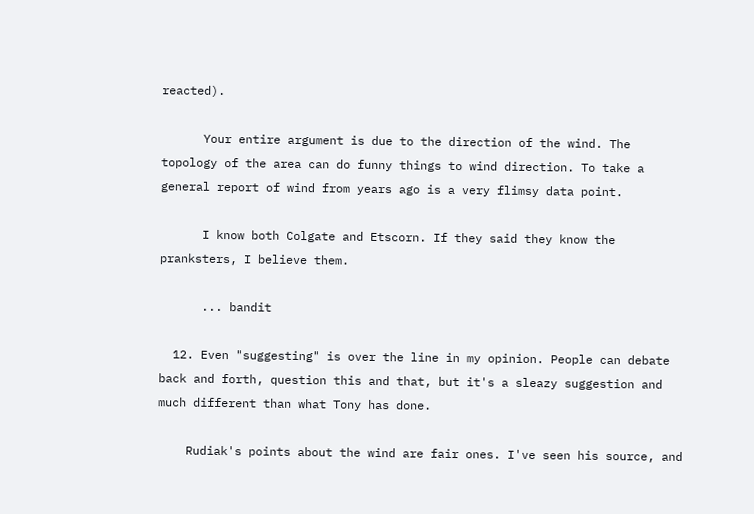reacted).

      Your entire argument is due to the direction of the wind. The topology of the area can do funny things to wind direction. To take a general report of wind from years ago is a very flimsy data point.

      I know both Colgate and Etscorn. If they said they know the pranksters, I believe them.

      ... bandit

  12. Even "suggesting" is over the line in my opinion. People can debate back and forth, question this and that, but it's a sleazy suggestion and much different than what Tony has done.

    Rudiak's points about the wind are fair ones. I've seen his source, and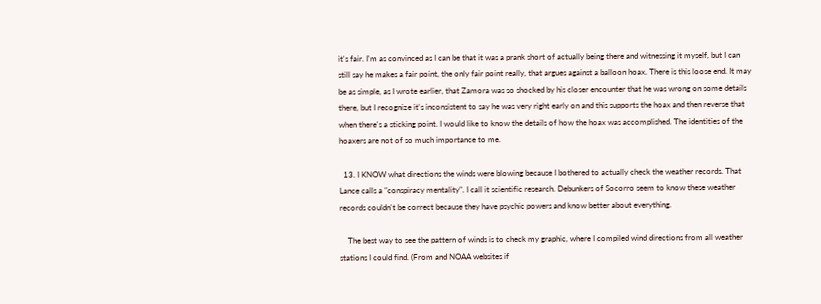it's fair. I'm as convinced as I can be that it was a prank short of actually being there and witnessing it myself, but I can still say he makes a fair point, the only fair point really, that argues against a balloon hoax. There is this loose end. It may be as simple, as I wrote earlier, that Zamora was so shocked by his closer encounter that he was wrong on some details there, but I recognize it's inconsistent to say he was very right early on and this supports the hoax and then reverse that when there's a sticking point. I would like to know the details of how the hoax was accomplished. The identities of the hoaxers are not of so much importance to me.

  13. I KNOW what directions the winds were blowing because I bothered to actually check the weather records. That Lance calls a "conspiracy mentality". I call it scientific research. Debunkers of Socorro seem to know these weather records couldn't be correct because they have psychic powers and know better about everything.

    The best way to see the pattern of winds is to check my graphic, where I compiled wind directions from all weather stations I could find. (From and NOAA websites if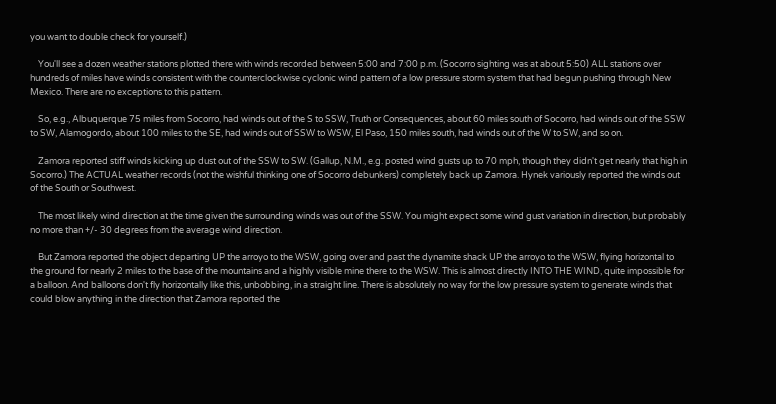you want to double check for yourself.)

    You'll see a dozen weather stations plotted there with winds recorded between 5:00 and 7:00 p.m. (Socorro sighting was at about 5:50) ALL stations over hundreds of miles have winds consistent with the counterclockwise cyclonic wind pattern of a low pressure storm system that had begun pushing through New Mexico. There are no exceptions to this pattern.

    So, e.g., Albuquerque 75 miles from Socorro, had winds out of the S to SSW, Truth or Consequences, about 60 miles south of Socorro, had winds out of the SSW to SW, Alamogordo, about 100 miles to the SE, had winds out of SSW to WSW, El Paso, 150 miles south, had winds out of the W to SW, and so on.

    Zamora reported stiff winds kicking up dust out of the SSW to SW. (Gallup, N.M., e.g. posted wind gusts up to 70 mph, though they didn't get nearly that high in Socorro.) The ACTUAL weather records (not the wishful thinking one of Socorro debunkers) completely back up Zamora. Hynek variously reported the winds out of the South or Southwest.

    The most likely wind direction at the time given the surrounding winds was out of the SSW. You might expect some wind gust variation in direction, but probably no more than +/- 30 degrees from the average wind direction.

    But Zamora reported the object departing UP the arroyo to the WSW, going over and past the dynamite shack UP the arroyo to the WSW, flying horizontal to the ground for nearly 2 miles to the base of the mountains and a highly visible mine there to the WSW. This is almost directly INTO THE WIND, quite impossible for a balloon. And balloons don't fly horizontally like this, unbobbing, in a straight line. There is absolutely no way for the low pressure system to generate winds that could blow anything in the direction that Zamora reported the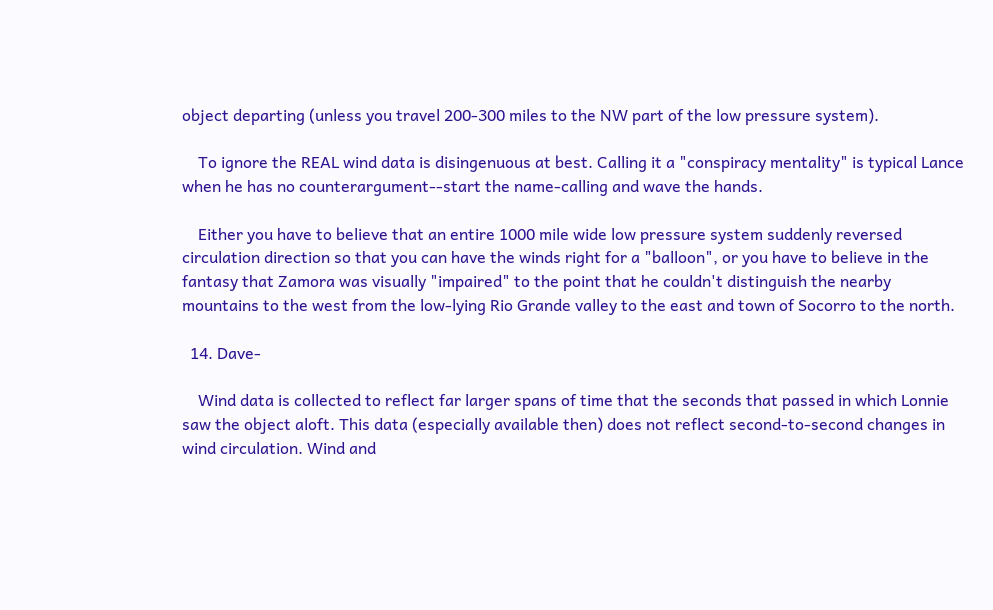object departing (unless you travel 200-300 miles to the NW part of the low pressure system).

    To ignore the REAL wind data is disingenuous at best. Calling it a "conspiracy mentality" is typical Lance when he has no counterargument--start the name-calling and wave the hands.

    Either you have to believe that an entire 1000 mile wide low pressure system suddenly reversed circulation direction so that you can have the winds right for a "balloon", or you have to believe in the fantasy that Zamora was visually "impaired" to the point that he couldn't distinguish the nearby mountains to the west from the low-lying Rio Grande valley to the east and town of Socorro to the north.

  14. Dave-

    Wind data is collected to reflect far larger spans of time that the seconds that passed in which Lonnie saw the object aloft. This data (especially available then) does not reflect second-to-second changes in wind circulation. Wind and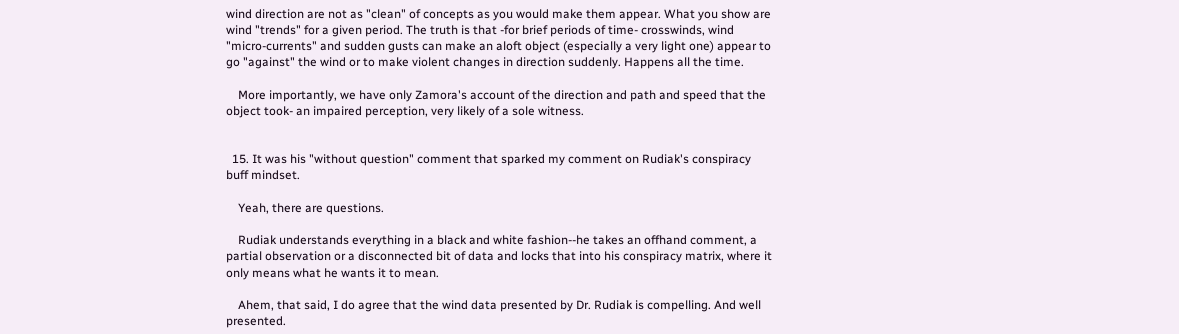wind direction are not as "clean" of concepts as you would make them appear. What you show are wind "trends" for a given period. The truth is that -for brief periods of time- crosswinds, wind "micro-currents" and sudden gusts can make an aloft object (especially a very light one) appear to go "against" the wind or to make violent changes in direction suddenly. Happens all the time.

    More importantly, we have only Zamora's account of the direction and path and speed that the object took- an impaired perception, very likely of a sole witness.


  15. It was his "without question" comment that sparked my comment on Rudiak's conspiracy buff mindset.

    Yeah, there are questions.

    Rudiak understands everything in a black and white fashion--he takes an offhand comment, a partial observation or a disconnected bit of data and locks that into his conspiracy matrix, where it only means what he wants it to mean.

    Ahem, that said, I do agree that the wind data presented by Dr. Rudiak is compelling. And well presented.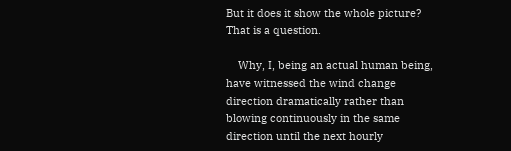But it does it show the whole picture? That is a question.

    Why, I, being an actual human being, have witnessed the wind change direction dramatically rather than blowing continuously in the same direction until the next hourly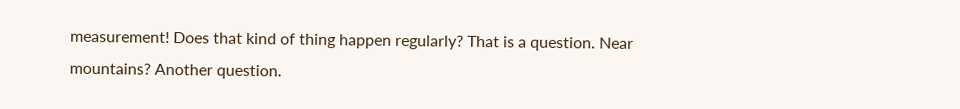measurement! Does that kind of thing happen regularly? That is a question. Near mountains? Another question.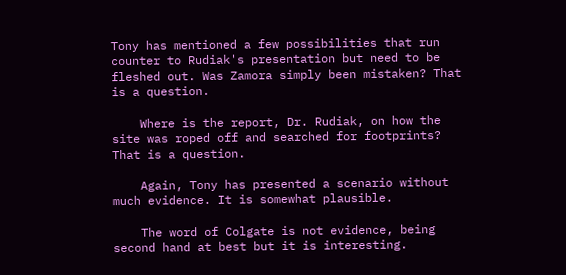Tony has mentioned a few possibilities that run counter to Rudiak's presentation but need to be fleshed out. Was Zamora simply been mistaken? That is a question.

    Where is the report, Dr. Rudiak, on how the site was roped off and searched for footprints? That is a question.

    Again, Tony has presented a scenario without much evidence. It is somewhat plausible.

    The word of Colgate is not evidence, being second hand at best but it is interesting.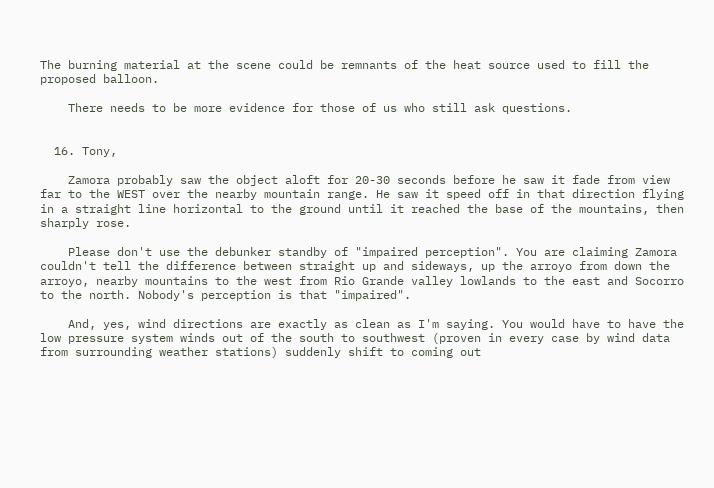The burning material at the scene could be remnants of the heat source used to fill the proposed balloon.

    There needs to be more evidence for those of us who still ask questions.


  16. Tony,

    Zamora probably saw the object aloft for 20-30 seconds before he saw it fade from view far to the WEST over the nearby mountain range. He saw it speed off in that direction flying in a straight line horizontal to the ground until it reached the base of the mountains, then sharply rose.

    Please don't use the debunker standby of "impaired perception". You are claiming Zamora couldn't tell the difference between straight up and sideways, up the arroyo from down the arroyo, nearby mountains to the west from Rio Grande valley lowlands to the east and Socorro to the north. Nobody's perception is that "impaired".

    And, yes, wind directions are exactly as clean as I'm saying. You would have to have the low pressure system winds out of the south to southwest (proven in every case by wind data from surrounding weather stations) suddenly shift to coming out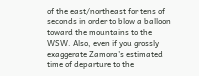of the east/northeast for tens of seconds in order to blow a balloon toward the mountains to the WSW. Also, even if you grossly exaggerate Zamora's estimated time of departure to the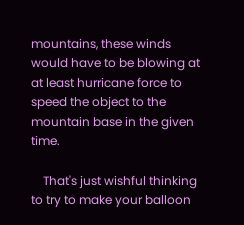mountains, these winds would have to be blowing at at least hurricane force to speed the object to the mountain base in the given time.

    That's just wishful thinking to try to make your balloon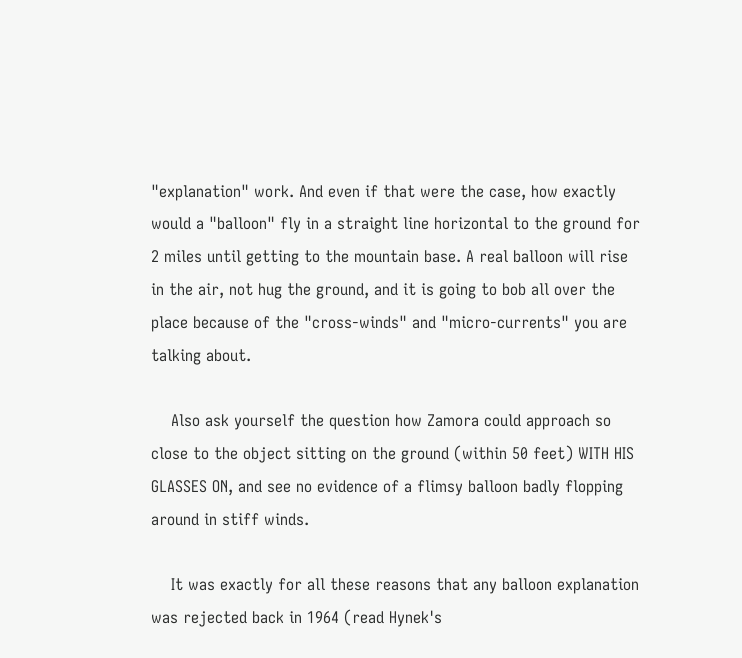"explanation" work. And even if that were the case, how exactly would a "balloon" fly in a straight line horizontal to the ground for 2 miles until getting to the mountain base. A real balloon will rise in the air, not hug the ground, and it is going to bob all over the place because of the "cross-winds" and "micro-currents" you are talking about.

    Also ask yourself the question how Zamora could approach so close to the object sitting on the ground (within 50 feet) WITH HIS GLASSES ON, and see no evidence of a flimsy balloon badly flopping around in stiff winds.

    It was exactly for all these reasons that any balloon explanation was rejected back in 1964 (read Hynek's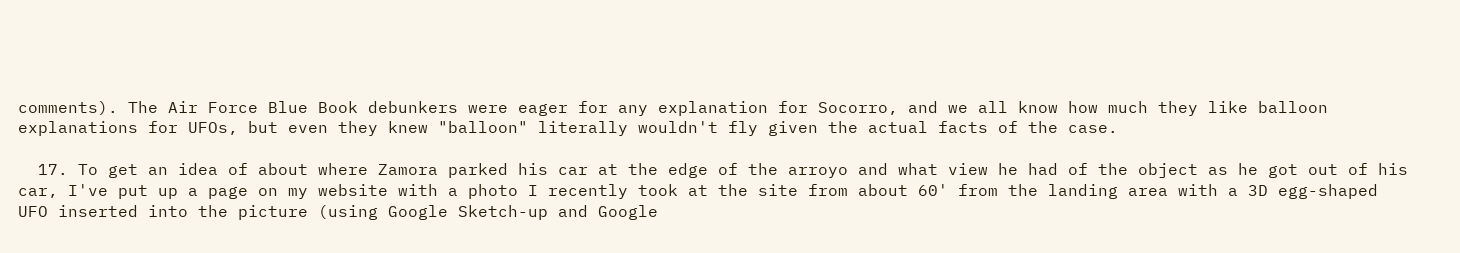comments). The Air Force Blue Book debunkers were eager for any explanation for Socorro, and we all know how much they like balloon explanations for UFOs, but even they knew "balloon" literally wouldn't fly given the actual facts of the case.

  17. To get an idea of about where Zamora parked his car at the edge of the arroyo and what view he had of the object as he got out of his car, I've put up a page on my website with a photo I recently took at the site from about 60' from the landing area with a 3D egg-shaped UFO inserted into the picture (using Google Sketch-up and Google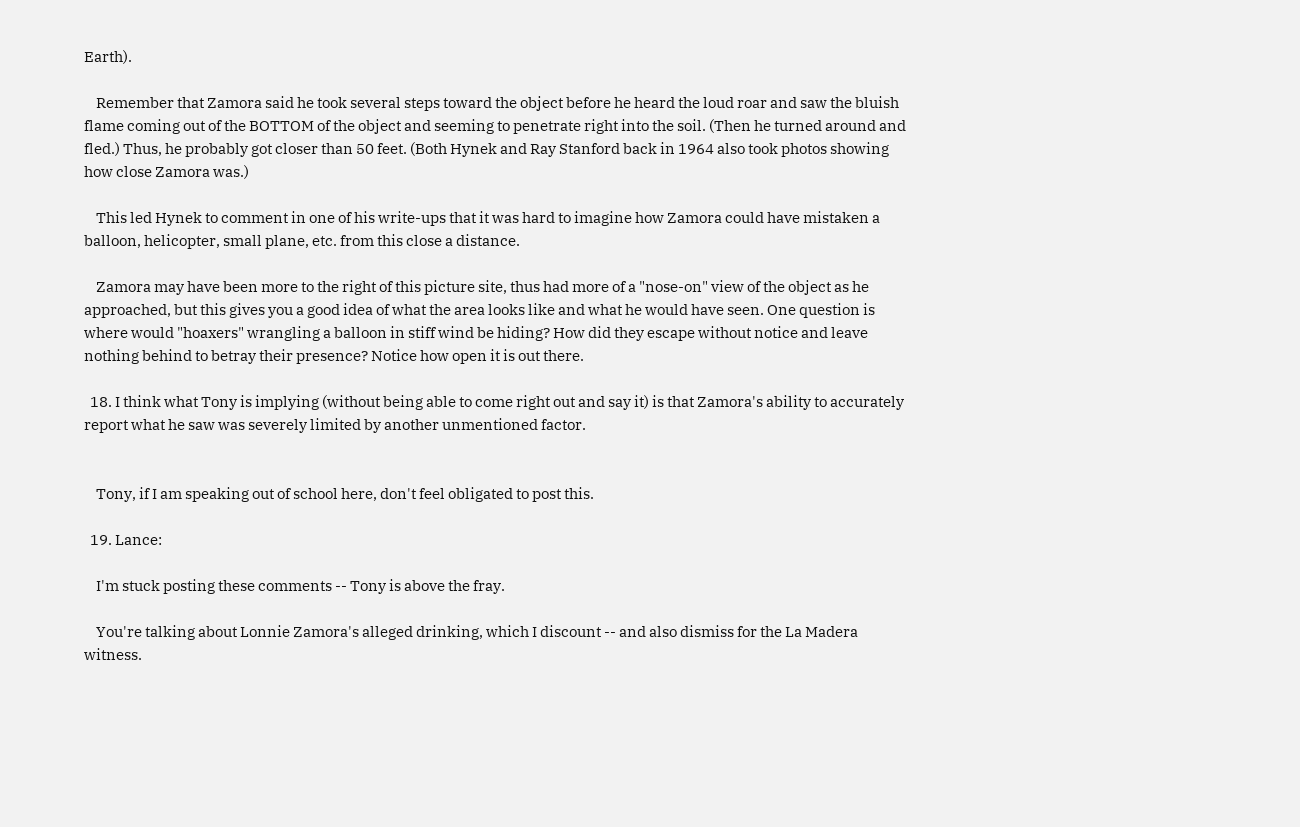Earth).

    Remember that Zamora said he took several steps toward the object before he heard the loud roar and saw the bluish flame coming out of the BOTTOM of the object and seeming to penetrate right into the soil. (Then he turned around and fled.) Thus, he probably got closer than 50 feet. (Both Hynek and Ray Stanford back in 1964 also took photos showing how close Zamora was.)

    This led Hynek to comment in one of his write-ups that it was hard to imagine how Zamora could have mistaken a balloon, helicopter, small plane, etc. from this close a distance.

    Zamora may have been more to the right of this picture site, thus had more of a "nose-on" view of the object as he approached, but this gives you a good idea of what the area looks like and what he would have seen. One question is where would "hoaxers" wrangling a balloon in stiff wind be hiding? How did they escape without notice and leave nothing behind to betray their presence? Notice how open it is out there.

  18. I think what Tony is implying (without being able to come right out and say it) is that Zamora's ability to accurately report what he saw was severely limited by another unmentioned factor.


    Tony, if I am speaking out of school here, don't feel obligated to post this.

  19. Lance:

    I'm stuck posting these comments -- Tony is above the fray.

    You're talking about Lonnie Zamora's alleged drinking, which I discount -- and also dismiss for the La Madera witness.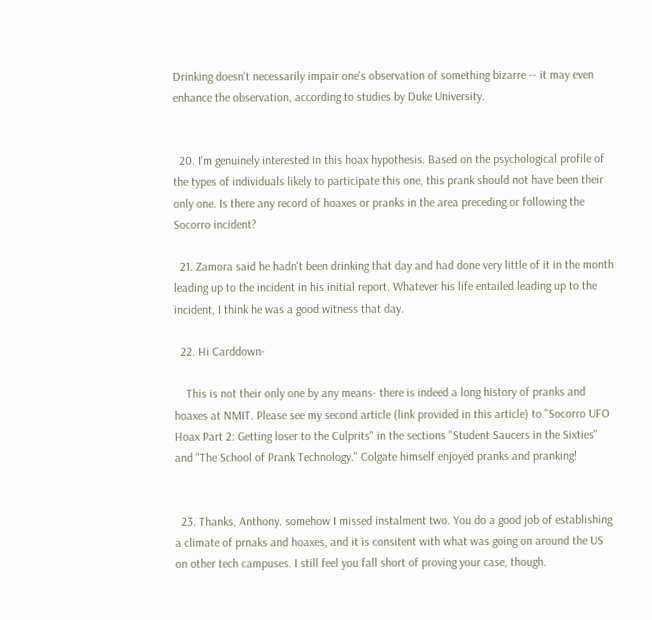Drinking doesn't necessarily impair one's observation of something bizarre -- it may even enhance the observation, according to studies by Duke University.


  20. I'm genuinely interested in this hoax hypothesis. Based on the psychological profile of the types of individuals likely to participate this one, this prank should not have been their only one. Is there any record of hoaxes or pranks in the area preceding or following the Socorro incident?

  21. Zamora said he hadn't been drinking that day and had done very little of it in the month leading up to the incident in his initial report. Whatever his life entailed leading up to the incident, I think he was a good witness that day.

  22. Hi Carddown-

    This is not their only one by any means- there is indeed a long history of pranks and hoaxes at NMIT. Please see my second article (link provided in this article) to "Socorro UFO Hoax Part 2: Getting loser to the Culprits" in the sections "Student Saucers in the Sixties" and "The School of Prank Technology." Colgate himself enjoyed pranks and pranking!


  23. Thanks, Anthony. somehow I missed instalment two. You do a good job of establishing a climate of prnaks and hoaxes, and it is consitent with what was going on around the US on other tech campuses. I still feel you fall short of proving your case, though.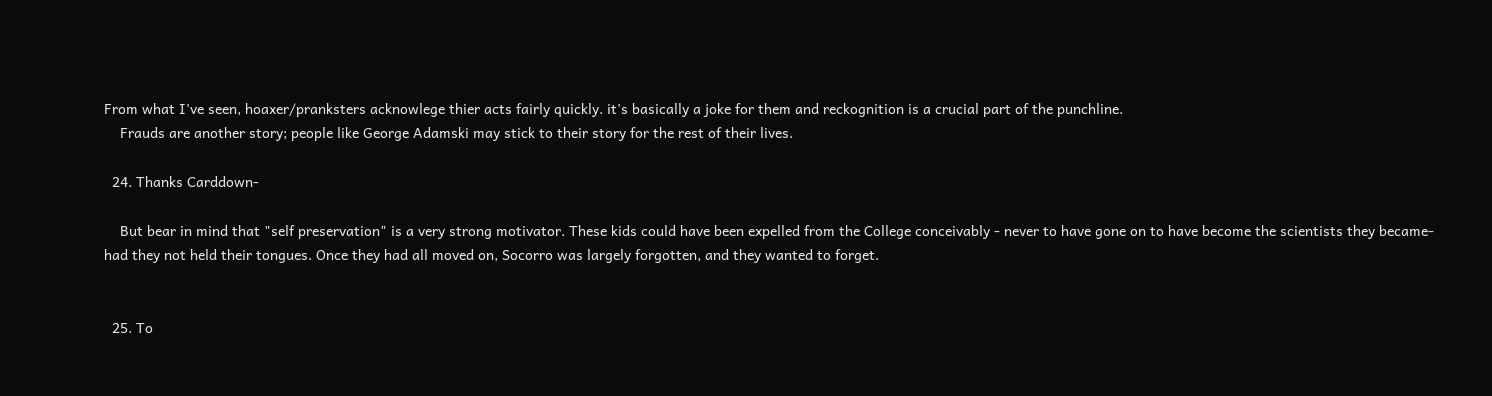From what I've seen, hoaxer/pranksters acknowlege thier acts fairly quickly. it's basically a joke for them and reckognition is a crucial part of the punchline.
    Frauds are another story; people like George Adamski may stick to their story for the rest of their lives.

  24. Thanks Carddown-

    But bear in mind that "self preservation" is a very strong motivator. These kids could have been expelled from the College conceivably - never to have gone on to have become the scientists they became- had they not held their tongues. Once they had all moved on, Socorro was largely forgotten, and they wanted to forget.


  25. To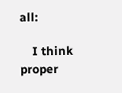all:

    I think proper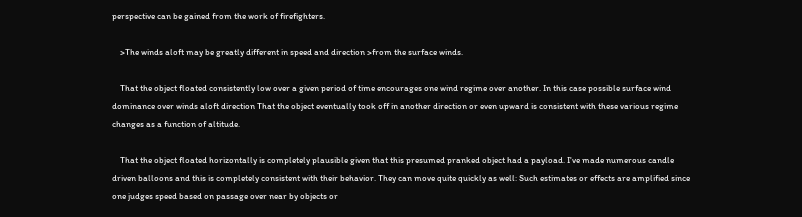perspective can be gained from the work of firefighters.

    >The winds aloft may be greatly different in speed and direction >from the surface winds.

    That the object floated consistently low over a given period of time encourages one wind regime over another. In this case possible surface wind dominance over winds aloft direction That the object eventually took off in another direction or even upward is consistent with these various regime changes as a function of altitude.

    That the object floated horizontally is completely plausible given that this presumed pranked object had a payload. I've made numerous candle driven balloons and this is completely consistent with their behavior. They can move quite quickly as well: Such estimates or effects are amplified since one judges speed based on passage over near by objects or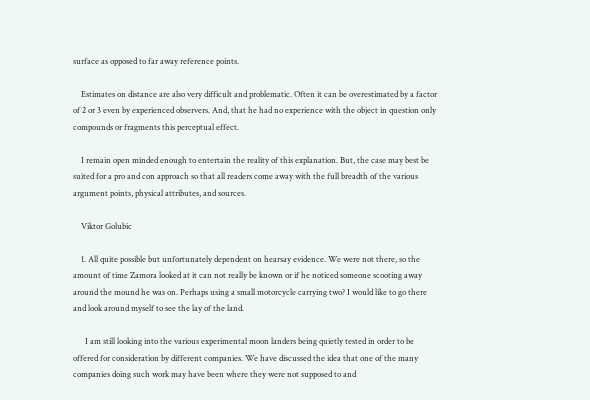surface as opposed to far away reference points.

    Estimates on distance are also very difficult and problematic. Often it can be overestimated by a factor of 2 or 3 even by experienced observers. And, that he had no experience with the object in question only compounds or fragments this perceptual effect.

    I remain open minded enough to entertain the reality of this explanation. But, the case may best be suited for a pro and con approach so that all readers come away with the full breadth of the various argument points, physical attributes, and sources.

    Viktor Golubic

    1. All quite possible but unfortunately dependent on hearsay evidence. We were not there, so the amount of time Zamora looked at it can not really be known or if he noticed someone scooting away around the mound he was on. Perhaps using a small motorcycle carrying two? I would like to go there and look around myself to see the lay of the land.

      I am still looking into the various experimental moon landers being quietly tested in order to be offered for consideration by different companies. We have discussed the idea that one of the many companies doing such work may have been where they were not supposed to and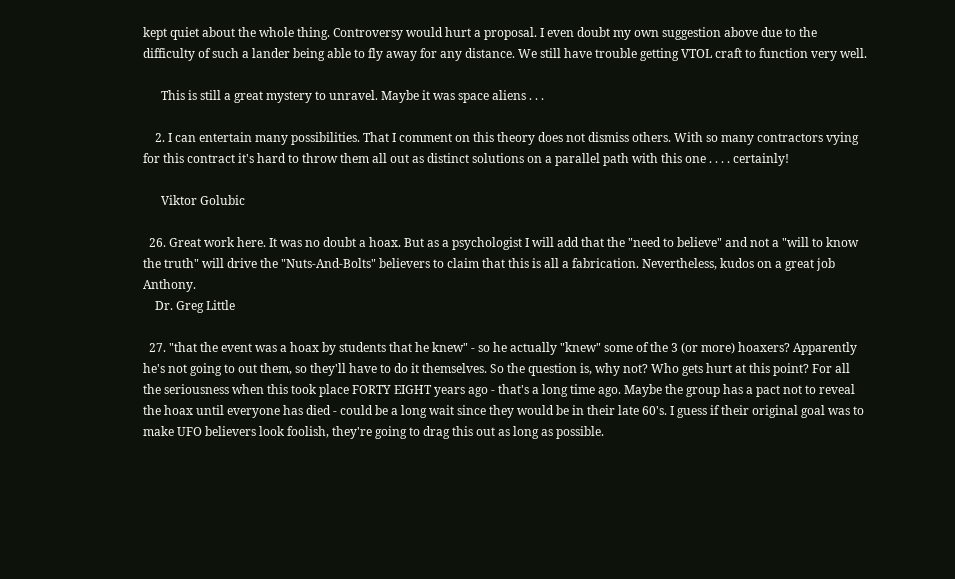kept quiet about the whole thing. Controversy would hurt a proposal. I even doubt my own suggestion above due to the difficulty of such a lander being able to fly away for any distance. We still have trouble getting VTOL craft to function very well.

      This is still a great mystery to unravel. Maybe it was space aliens . . .

    2. I can entertain many possibilities. That I comment on this theory does not dismiss others. With so many contractors vying for this contract it's hard to throw them all out as distinct solutions on a parallel path with this one . . . . certainly!

      Viktor Golubic

  26. Great work here. It was no doubt a hoax. But as a psychologist I will add that the "need to believe" and not a "will to know the truth" will drive the "Nuts-And-Bolts" believers to claim that this is all a fabrication. Nevertheless, kudos on a great job Anthony.
    Dr. Greg Little

  27. "that the event was a hoax by students that he knew" - so he actually "knew" some of the 3 (or more) hoaxers? Apparently he's not going to out them, so they'll have to do it themselves. So the question is, why not? Who gets hurt at this point? For all the seriousness when this took place FORTY EIGHT years ago - that's a long time ago. Maybe the group has a pact not to reveal the hoax until everyone has died - could be a long wait since they would be in their late 60's. I guess if their original goal was to make UFO believers look foolish, they're going to drag this out as long as possible.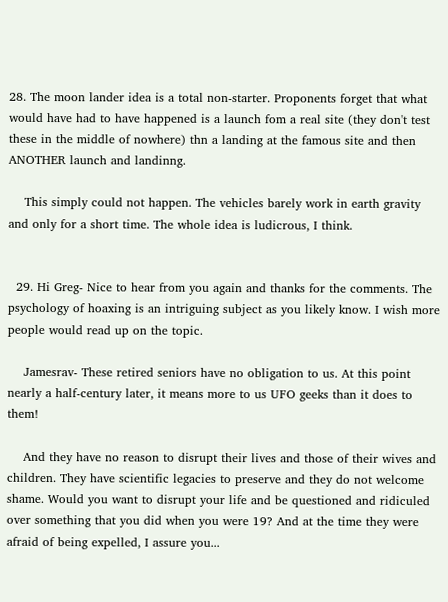28. The moon lander idea is a total non-starter. Proponents forget that what would have had to have happened is a launch fom a real site (they don't test these in the middle of nowhere) thn a landing at the famous site and then ANOTHER launch and landinng.

    This simply could not happen. The vehicles barely work in earth gravity and only for a short time. The whole idea is ludicrous, I think.


  29. Hi Greg- Nice to hear from you again and thanks for the comments. The psychology of hoaxing is an intriguing subject as you likely know. I wish more people would read up on the topic.

    Jamesrav- These retired seniors have no obligation to us. At this point nearly a half-century later, it means more to us UFO geeks than it does to them!

    And they have no reason to disrupt their lives and those of their wives and children. They have scientific legacies to preserve and they do not welcome shame. Would you want to disrupt your life and be questioned and ridiculed over something that you did when you were 19? And at the time they were afraid of being expelled, I assure you...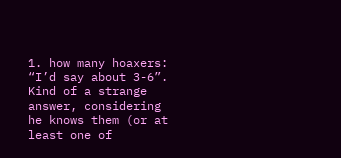1. how many hoaxers: “I’d say about 3-6”. Kind of a strange answer, considering he knows them (or at least one of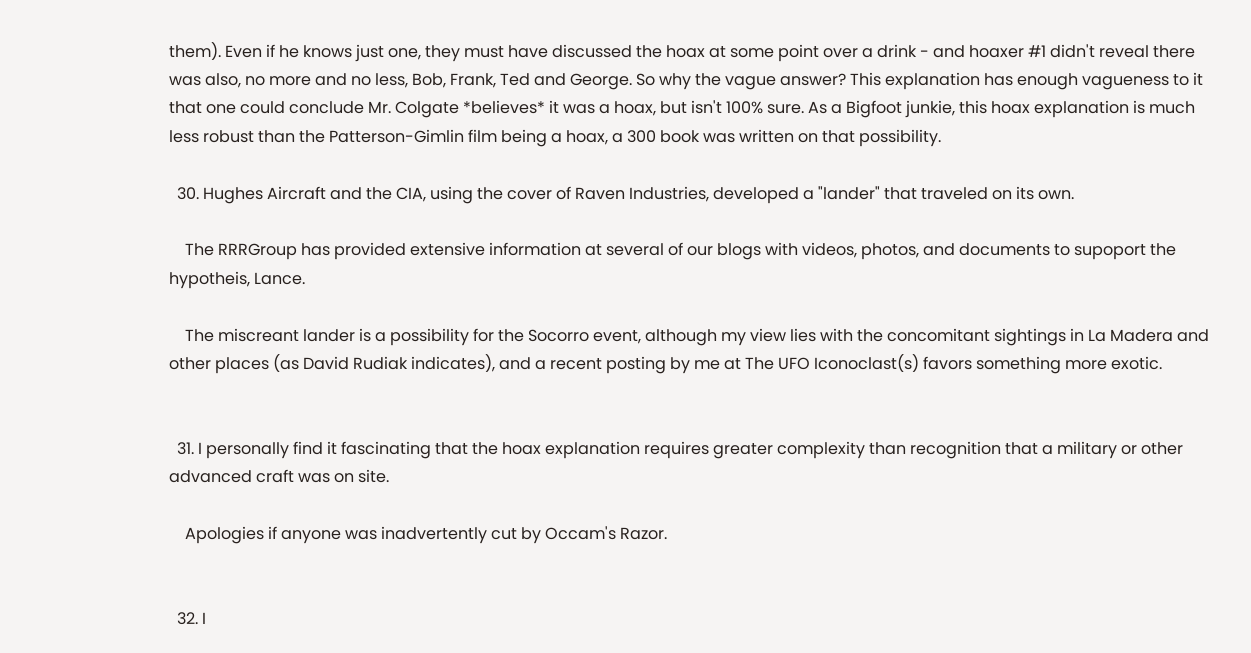them). Even if he knows just one, they must have discussed the hoax at some point over a drink - and hoaxer #1 didn't reveal there was also, no more and no less, Bob, Frank, Ted and George. So why the vague answer? This explanation has enough vagueness to it that one could conclude Mr. Colgate *believes* it was a hoax, but isn't 100% sure. As a Bigfoot junkie, this hoax explanation is much less robust than the Patterson-Gimlin film being a hoax, a 300 book was written on that possibility.

  30. Hughes Aircraft and the CIA, using the cover of Raven Industries, developed a "lander" that traveled on its own.

    The RRRGroup has provided extensive information at several of our blogs with videos, photos, and documents to supoport the hypotheis, Lance.

    The miscreant lander is a possibility for the Socorro event, although my view lies with the concomitant sightings in La Madera and other places (as David Rudiak indicates), and a recent posting by me at The UFO Iconoclast(s) favors something more exotic.


  31. I personally find it fascinating that the hoax explanation requires greater complexity than recognition that a military or other advanced craft was on site.

    Apologies if anyone was inadvertently cut by Occam's Razor.


  32. I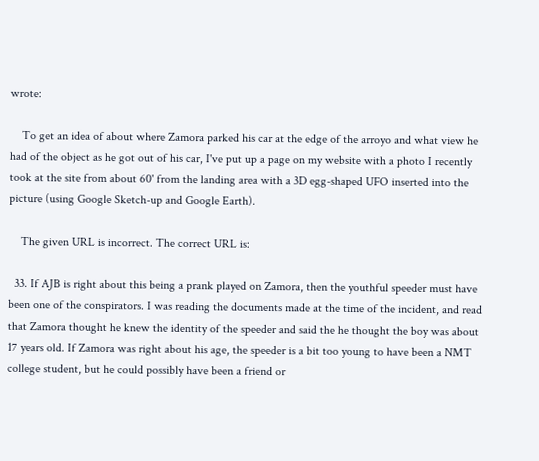wrote:

    To get an idea of about where Zamora parked his car at the edge of the arroyo and what view he had of the object as he got out of his car, I've put up a page on my website with a photo I recently took at the site from about 60' from the landing area with a 3D egg-shaped UFO inserted into the picture (using Google Sketch-up and Google Earth).

    The given URL is incorrect. The correct URL is:

  33. If AJB is right about this being a prank played on Zamora, then the youthful speeder must have been one of the conspirators. I was reading the documents made at the time of the incident, and read that Zamora thought he knew the identity of the speeder and said the he thought the boy was about 17 years old. If Zamora was right about his age, the speeder is a bit too young to have been a NMT college student, but he could possibly have been a friend or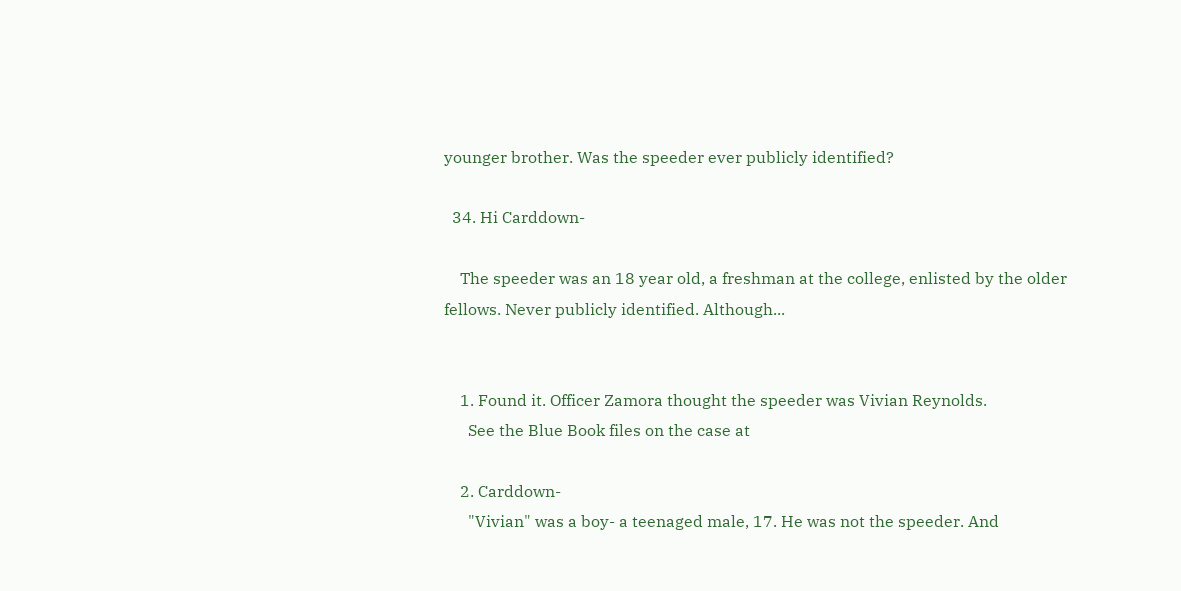younger brother. Was the speeder ever publicly identified?

  34. Hi Carddown-

    The speeder was an 18 year old, a freshman at the college, enlisted by the older fellows. Never publicly identified. Although...


    1. Found it. Officer Zamora thought the speeder was Vivian Reynolds.
      See the Blue Book files on the case at

    2. Carddown-
      "Vivian" was a boy- a teenaged male, 17. He was not the speeder. And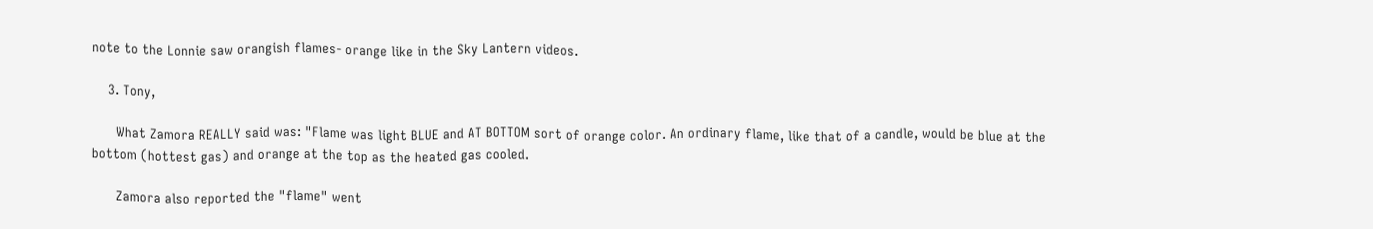note to the Lonnie saw orangish flames- orange like in the Sky Lantern videos.

    3. Tony,

      What Zamora REALLY said was: "Flame was light BLUE and AT BOTTOM sort of orange color. An ordinary flame, like that of a candle, would be blue at the bottom (hottest gas) and orange at the top as the heated gas cooled.

      Zamora also reported the "flame" went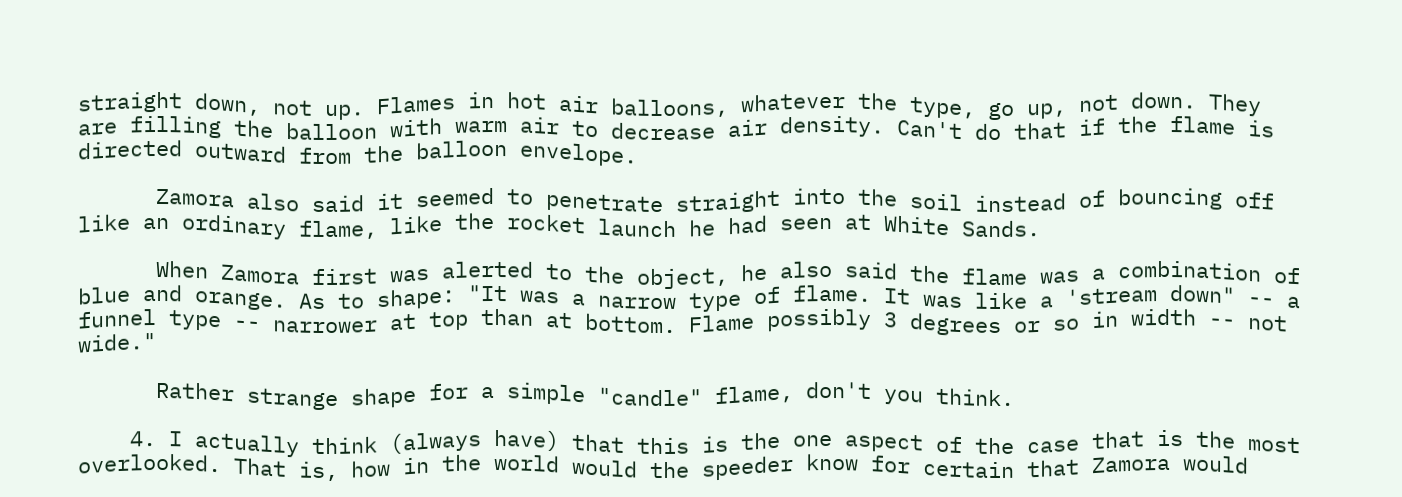straight down, not up. Flames in hot air balloons, whatever the type, go up, not down. They are filling the balloon with warm air to decrease air density. Can't do that if the flame is directed outward from the balloon envelope.

      Zamora also said it seemed to penetrate straight into the soil instead of bouncing off like an ordinary flame, like the rocket launch he had seen at White Sands.

      When Zamora first was alerted to the object, he also said the flame was a combination of blue and orange. As to shape: "It was a narrow type of flame. It was like a 'stream down" -- a funnel type -- narrower at top than at bottom. Flame possibly 3 degrees or so in width -- not wide."

      Rather strange shape for a simple "candle" flame, don't you think.

    4. I actually think (always have) that this is the one aspect of the case that is the most overlooked. That is, how in the world would the speeder know for certain that Zamora would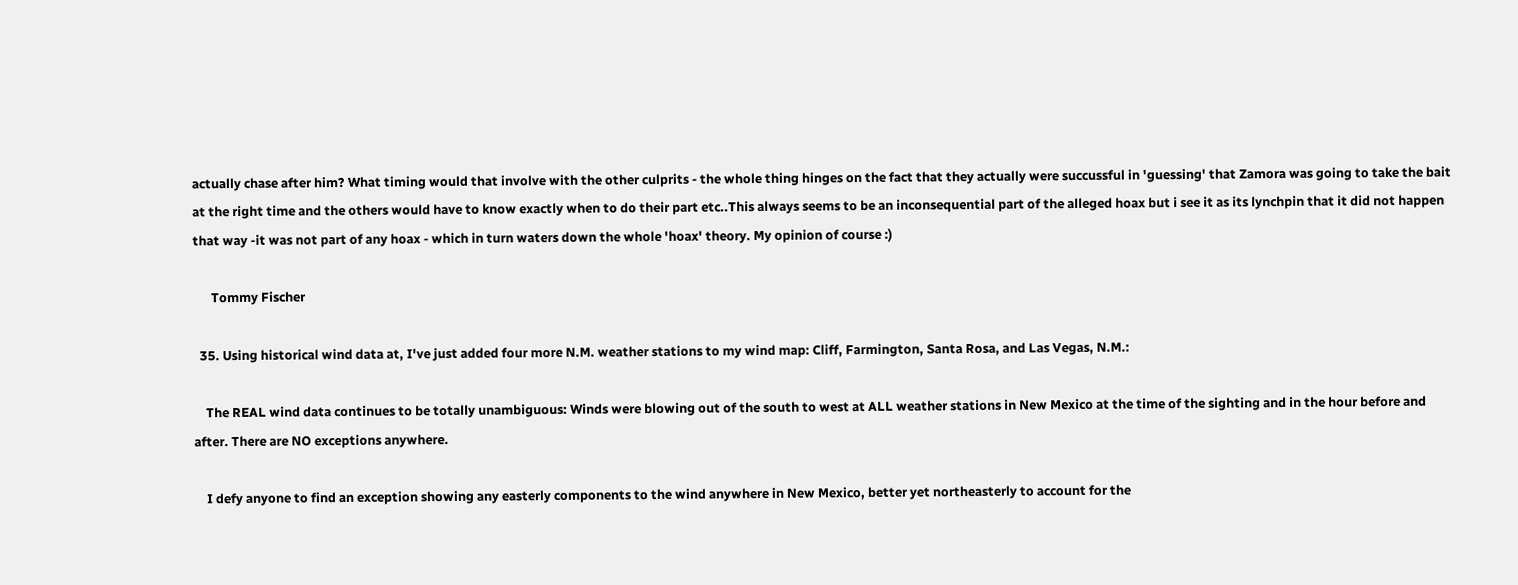actually chase after him? What timing would that involve with the other culprits - the whole thing hinges on the fact that they actually were succussful in 'guessing' that Zamora was going to take the bait at the right time and the others would have to know exactly when to do their part etc..This always seems to be an inconsequential part of the alleged hoax but i see it as its lynchpin that it did not happen that way -it was not part of any hoax - which in turn waters down the whole 'hoax' theory. My opinion of course :)

      Tommy Fischer

  35. Using historical wind data at, I've just added four more N.M. weather stations to my wind map: Cliff, Farmington, Santa Rosa, and Las Vegas, N.M.:

    The REAL wind data continues to be totally unambiguous: Winds were blowing out of the south to west at ALL weather stations in New Mexico at the time of the sighting and in the hour before and after. There are NO exceptions anywhere.

    I defy anyone to find an exception showing any easterly components to the wind anywhere in New Mexico, better yet northeasterly to account for the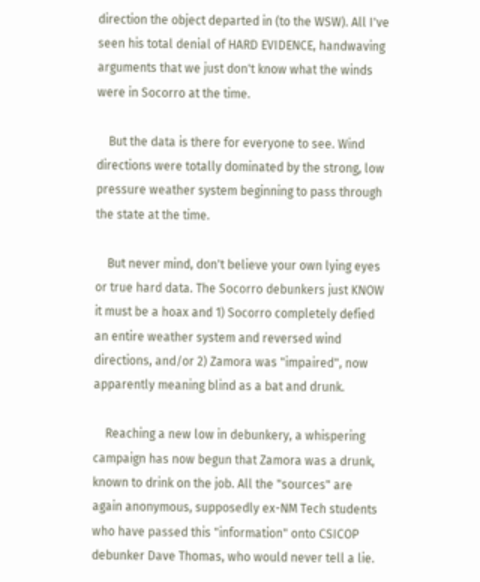direction the object departed in (to the WSW). All I've seen his total denial of HARD EVIDENCE, handwaving arguments that we just don't know what the winds were in Socorro at the time.

    But the data is there for everyone to see. Wind directions were totally dominated by the strong, low pressure weather system beginning to pass through the state at the time.

    But never mind, don't believe your own lying eyes or true hard data. The Socorro debunkers just KNOW it must be a hoax and 1) Socorro completely defied an entire weather system and reversed wind directions, and/or 2) Zamora was "impaired", now apparently meaning blind as a bat and drunk.

    Reaching a new low in debunkery, a whispering campaign has now begun that Zamora was a drunk, known to drink on the job. All the "sources" are again anonymous, supposedly ex-NM Tech students who have passed this "information" onto CSICOP debunker Dave Thomas, who would never tell a lie.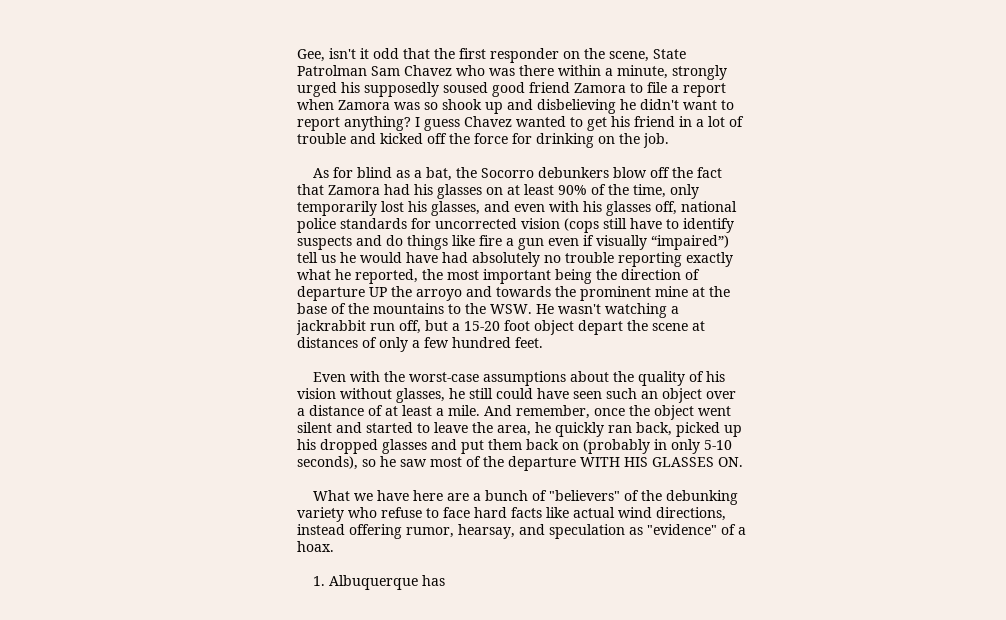Gee, isn't it odd that the first responder on the scene, State Patrolman Sam Chavez who was there within a minute, strongly urged his supposedly soused good friend Zamora to file a report when Zamora was so shook up and disbelieving he didn't want to report anything? I guess Chavez wanted to get his friend in a lot of trouble and kicked off the force for drinking on the job.

    As for blind as a bat, the Socorro debunkers blow off the fact that Zamora had his glasses on at least 90% of the time, only temporarily lost his glasses, and even with his glasses off, national police standards for uncorrected vision (cops still have to identify suspects and do things like fire a gun even if visually “impaired”) tell us he would have had absolutely no trouble reporting exactly what he reported, the most important being the direction of departure UP the arroyo and towards the prominent mine at the base of the mountains to the WSW. He wasn't watching a jackrabbit run off, but a 15-20 foot object depart the scene at distances of only a few hundred feet.

    Even with the worst-case assumptions about the quality of his vision without glasses, he still could have seen such an object over a distance of at least a mile. And remember, once the object went silent and started to leave the area, he quickly ran back, picked up his dropped glasses and put them back on (probably in only 5-10 seconds), so he saw most of the departure WITH HIS GLASSES ON.

    What we have here are a bunch of "believers" of the debunking variety who refuse to face hard facts like actual wind directions, instead offering rumor, hearsay, and speculation as "evidence" of a hoax.

    1. Albuquerque has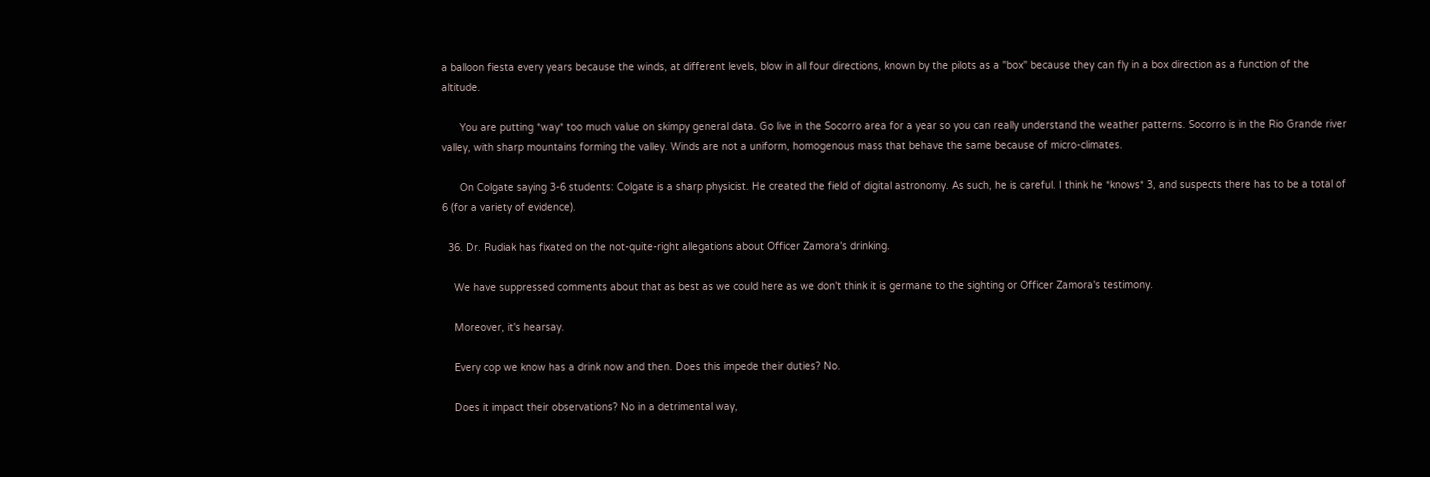a balloon fiesta every years because the winds, at different levels, blow in all four directions, known by the pilots as a "box" because they can fly in a box direction as a function of the altitude.

      You are putting *way* too much value on skimpy general data. Go live in the Socorro area for a year so you can really understand the weather patterns. Socorro is in the Rio Grande river valley, with sharp mountains forming the valley. Winds are not a uniform, homogenous mass that behave the same because of micro-climates.

      On Colgate saying 3-6 students: Colgate is a sharp physicist. He created the field of digital astronomy. As such, he is careful. I think he *knows* 3, and suspects there has to be a total of 6 (for a variety of evidence).

  36. Dr. Rudiak has fixated on the not-quite-right allegations about Officer Zamora's drinking.

    We have suppressed comments about that as best as we could here as we don't think it is germane to the sighting or Officer Zamora's testimony.

    Moreover, it's hearsay.

    Every cop we know has a drink now and then. Does this impede their duties? No.

    Does it impact their observations? No in a detrimental way,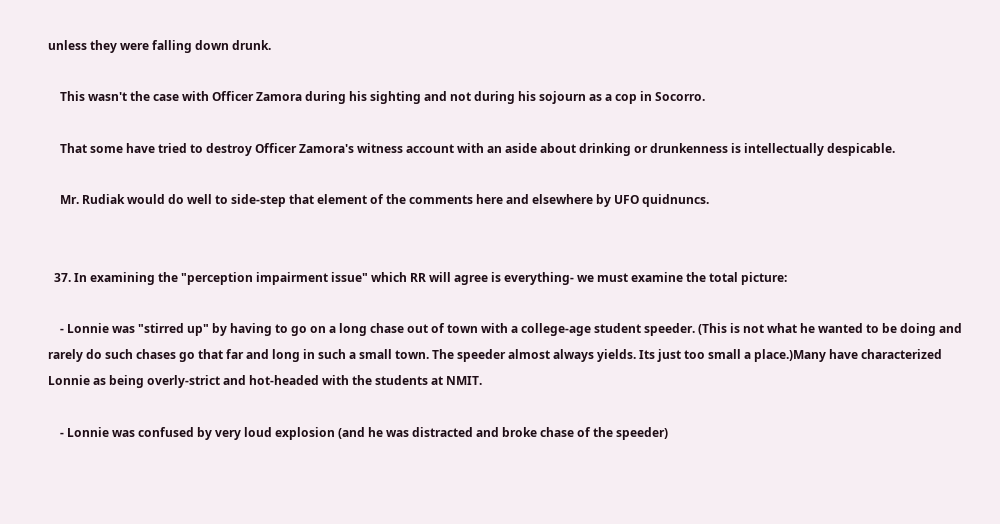unless they were falling down drunk.

    This wasn't the case with Officer Zamora during his sighting and not during his sojourn as a cop in Socorro.

    That some have tried to destroy Officer Zamora's witness account with an aside about drinking or drunkenness is intellectually despicable.

    Mr. Rudiak would do well to side-step that element of the comments here and elsewhere by UFO quidnuncs.


  37. In examining the "perception impairment issue" which RR will agree is everything- we must examine the total picture:

    - Lonnie was "stirred up" by having to go on a long chase out of town with a college-age student speeder. (This is not what he wanted to be doing and rarely do such chases go that far and long in such a small town. The speeder almost always yields. Its just too small a place.)Many have characterized Lonnie as being overly-strict and hot-headed with the students at NMIT.

    - Lonnie was confused by very loud explosion (and he was distracted and broke chase of the speeder)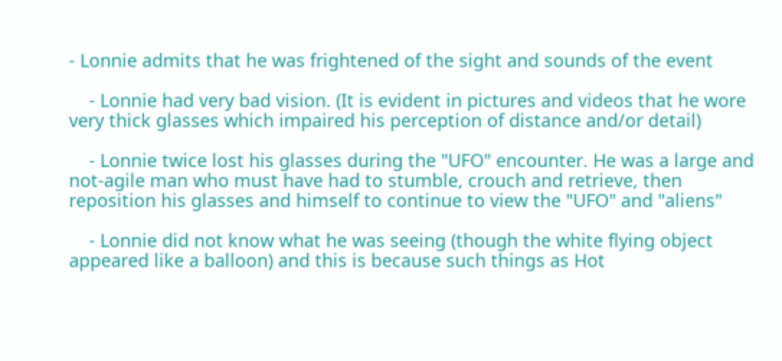- Lonnie admits that he was frightened of the sight and sounds of the event

    - Lonnie had very bad vision. (It is evident in pictures and videos that he wore very thick glasses which impaired his perception of distance and/or detail)

    - Lonnie twice lost his glasses during the "UFO" encounter. He was a large and not-agile man who must have had to stumble, crouch and retrieve, then reposition his glasses and himself to continue to view the "UFO" and "aliens"

    - Lonnie did not know what he was seeing (though the white flying object appeared like a balloon) and this is because such things as Hot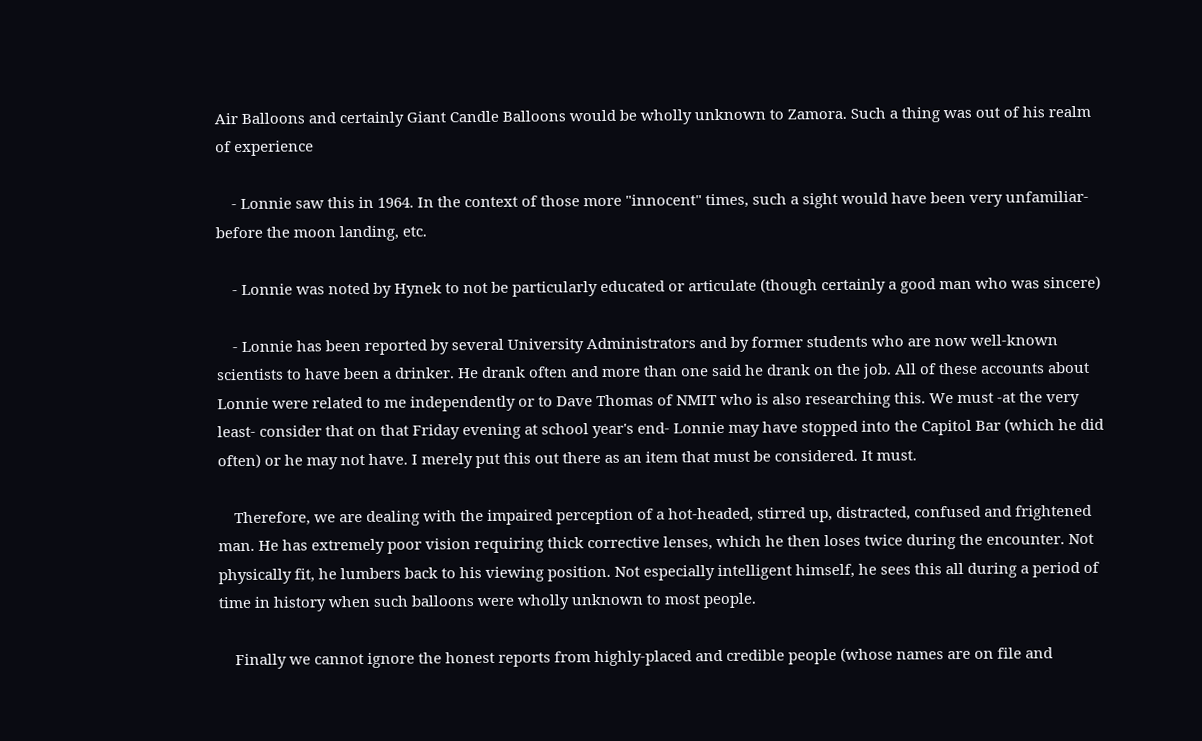Air Balloons and certainly Giant Candle Balloons would be wholly unknown to Zamora. Such a thing was out of his realm of experience

    - Lonnie saw this in 1964. In the context of those more "innocent" times, such a sight would have been very unfamiliar- before the moon landing, etc.

    - Lonnie was noted by Hynek to not be particularly educated or articulate (though certainly a good man who was sincere)

    - Lonnie has been reported by several University Administrators and by former students who are now well-known scientists to have been a drinker. He drank often and more than one said he drank on the job. All of these accounts about Lonnie were related to me independently or to Dave Thomas of NMIT who is also researching this. We must -at the very least- consider that on that Friday evening at school year's end- Lonnie may have stopped into the Capitol Bar (which he did often) or he may not have. I merely put this out there as an item that must be considered. It must.

    Therefore, we are dealing with the impaired perception of a hot-headed, stirred up, distracted, confused and frightened man. He has extremely poor vision requiring thick corrective lenses, which he then loses twice during the encounter. Not physically fit, he lumbers back to his viewing position. Not especially intelligent himself, he sees this all during a period of time in history when such balloons were wholly unknown to most people.

    Finally we cannot ignore the honest reports from highly-placed and credible people (whose names are on file and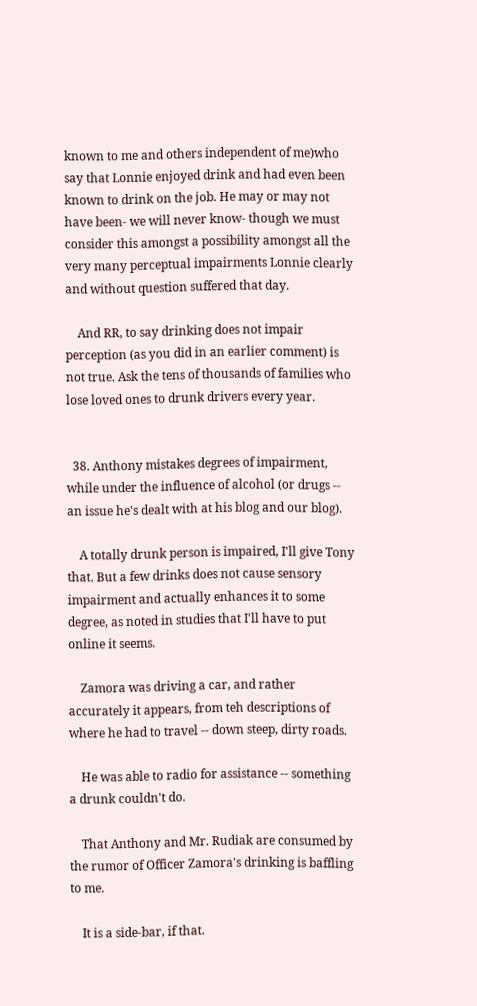known to me and others independent of me)who say that Lonnie enjoyed drink and had even been known to drink on the job. He may or may not have been- we will never know- though we must consider this amongst a possibility amongst all the very many perceptual impairments Lonnie clearly and without question suffered that day.

    And RR, to say drinking does not impair perception (as you did in an earlier comment) is not true. Ask the tens of thousands of families who lose loved ones to drunk drivers every year.


  38. Anthony mistakes degrees of impairment, while under the influence of alcohol (or drugs -- an issue he's dealt with at his blog and our blog).

    A totally drunk person is impaired, I'll give Tony that. But a few drinks does not cause sensory impairment and actually enhances it to some degree, as noted in studies that I'll have to put online it seems.

    Zamora was driving a car, and rather accurately it appears, from teh descriptions of where he had to travel -- down steep, dirty roads.

    He was able to radio for assistance -- something a drunk couldn't do.

    That Anthony and Mr. Rudiak are consumed by the rumor of Officer Zamora's drinking is baffling to me.

    It is a side-bar, if that.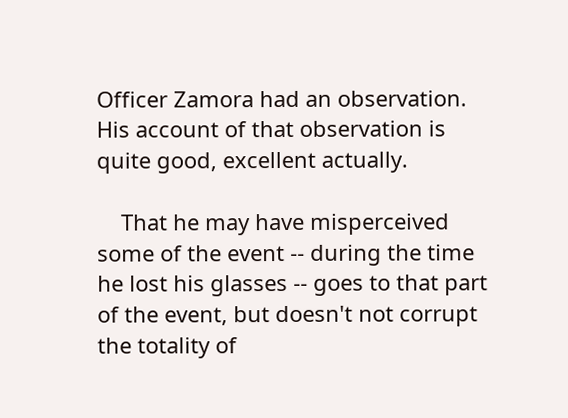Officer Zamora had an observation. His account of that observation is quite good, excellent actually.

    That he may have misperceived some of the event -- during the time he lost his glasses -- goes to that part of the event, but doesn't not corrupt the totality of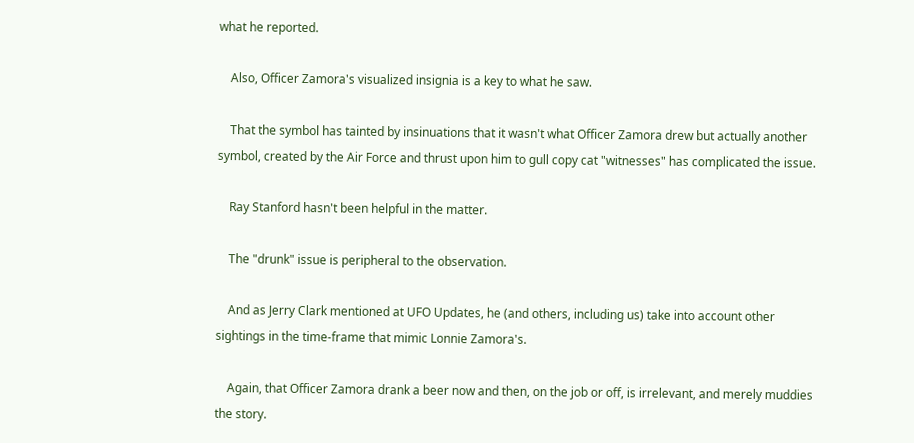what he reported.

    Also, Officer Zamora's visualized insignia is a key to what he saw.

    That the symbol has tainted by insinuations that it wasn't what Officer Zamora drew but actually another symbol, created by the Air Force and thrust upon him to gull copy cat "witnesses" has complicated the issue.

    Ray Stanford hasn't been helpful in the matter.

    The "drunk" issue is peripheral to the observation.

    And as Jerry Clark mentioned at UFO Updates, he (and others, including us) take into account other sightings in the time-frame that mimic Lonnie Zamora's.

    Again, that Officer Zamora drank a beer now and then, on the job or off, is irrelevant, and merely muddies the story.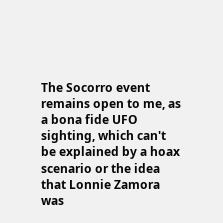The Socorro event remains open to me, as a bona fide UFO sighting, which can't be explained by a hoax scenario or the idea that Lonnie Zamora was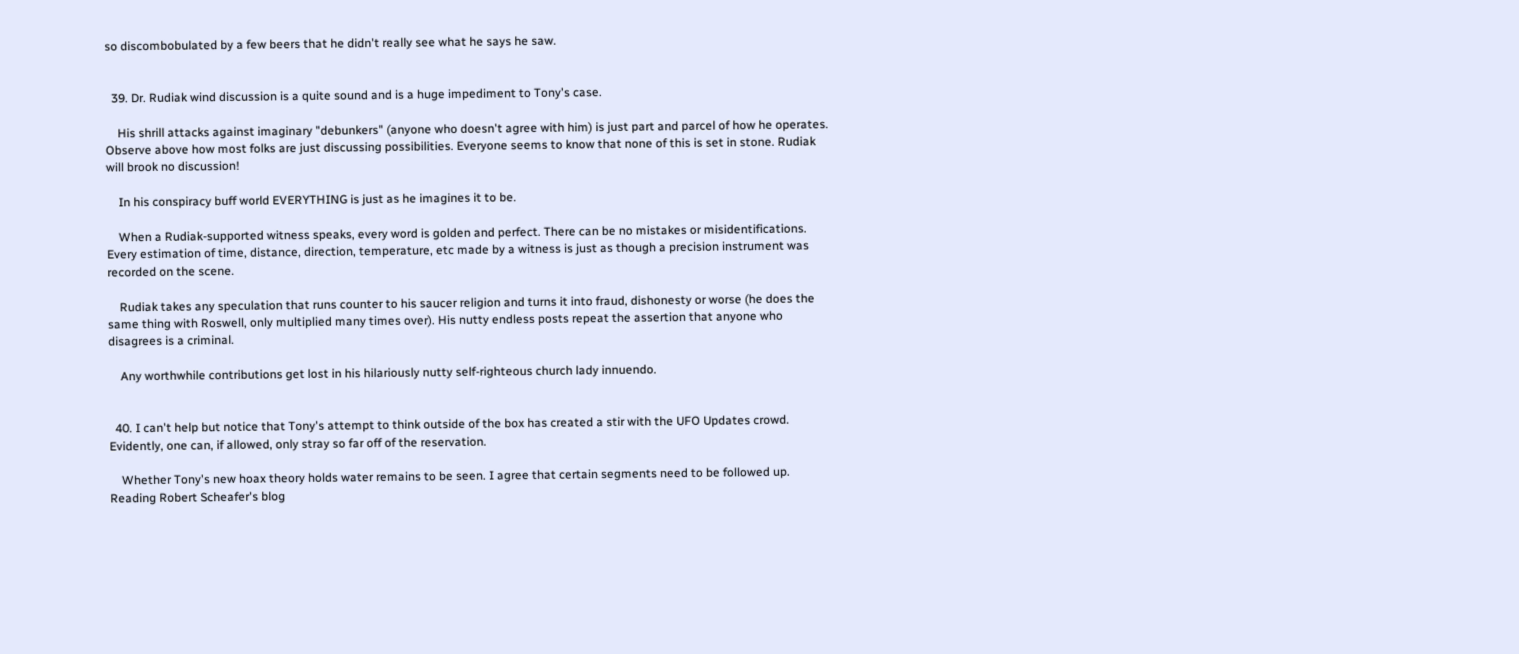so discombobulated by a few beers that he didn't really see what he says he saw.


  39. Dr. Rudiak wind discussion is a quite sound and is a huge impediment to Tony's case.

    His shrill attacks against imaginary "debunkers" (anyone who doesn't agree with him) is just part and parcel of how he operates. Observe above how most folks are just discussing possibilities. Everyone seems to know that none of this is set in stone. Rudiak will brook no discussion!

    In his conspiracy buff world EVERYTHING is just as he imagines it to be.

    When a Rudiak-supported witness speaks, every word is golden and perfect. There can be no mistakes or misidentifications. Every estimation of time, distance, direction, temperature, etc made by a witness is just as though a precision instrument was recorded on the scene.

    Rudiak takes any speculation that runs counter to his saucer religion and turns it into fraud, dishonesty or worse (he does the same thing with Roswell, only multiplied many times over). His nutty endless posts repeat the assertion that anyone who disagrees is a criminal.

    Any worthwhile contributions get lost in his hilariously nutty self-righteous church lady innuendo.


  40. I can't help but notice that Tony's attempt to think outside of the box has created a stir with the UFO Updates crowd. Evidently, one can, if allowed, only stray so far off of the reservation.

    Whether Tony's new hoax theory holds water remains to be seen. I agree that certain segments need to be followed up. Reading Robert Scheafer's blog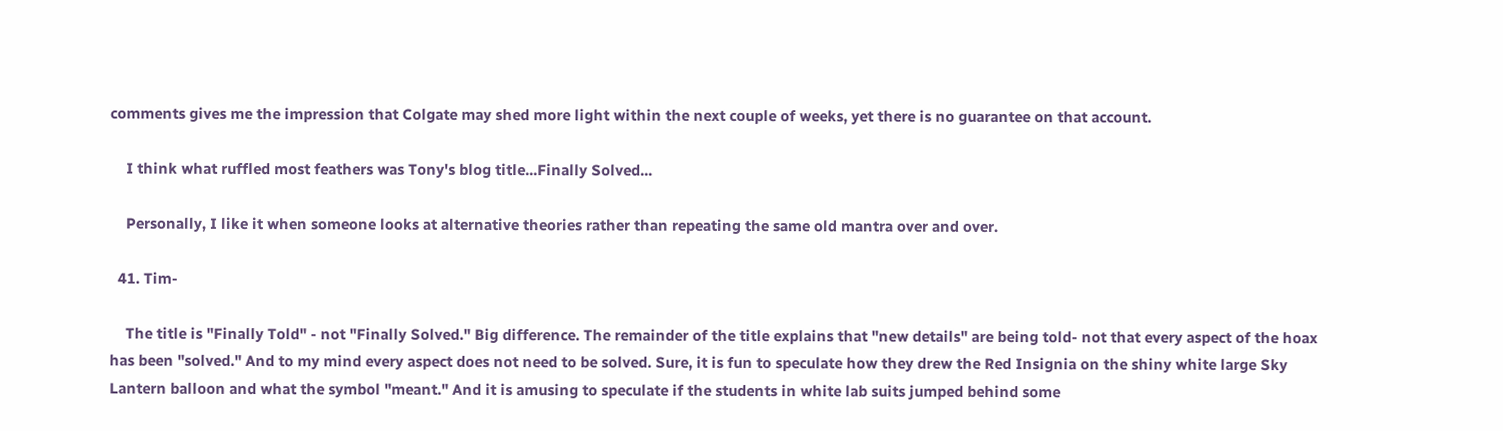comments gives me the impression that Colgate may shed more light within the next couple of weeks, yet there is no guarantee on that account.

    I think what ruffled most feathers was Tony's blog title...Finally Solved...

    Personally, I like it when someone looks at alternative theories rather than repeating the same old mantra over and over.

  41. Tim-

    The title is "Finally Told" - not "Finally Solved." Big difference. The remainder of the title explains that "new details" are being told- not that every aspect of the hoax has been "solved." And to my mind every aspect does not need to be solved. Sure, it is fun to speculate how they drew the Red Insignia on the shiny white large Sky Lantern balloon and what the symbol "meant." And it is amusing to speculate if the students in white lab suits jumped behind some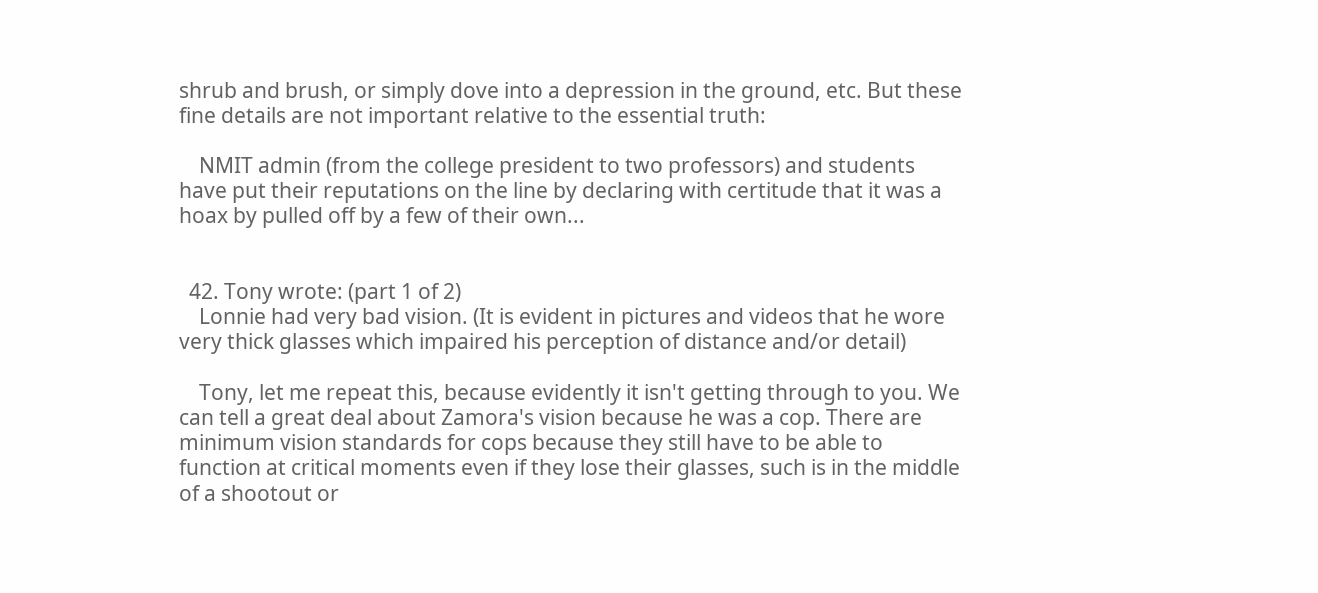shrub and brush, or simply dove into a depression in the ground, etc. But these fine details are not important relative to the essential truth:

    NMIT admin (from the college president to two professors) and students have put their reputations on the line by declaring with certitude that it was a hoax by pulled off by a few of their own...


  42. Tony wrote: (part 1 of 2)
    Lonnie had very bad vision. (It is evident in pictures and videos that he wore very thick glasses which impaired his perception of distance and/or detail)

    Tony, let me repeat this, because evidently it isn't getting through to you. We can tell a great deal about Zamora's vision because he was a cop. There are minimum vision standards for cops because they still have to be able to function at critical moments even if they lose their glasses, such is in the middle of a shootout or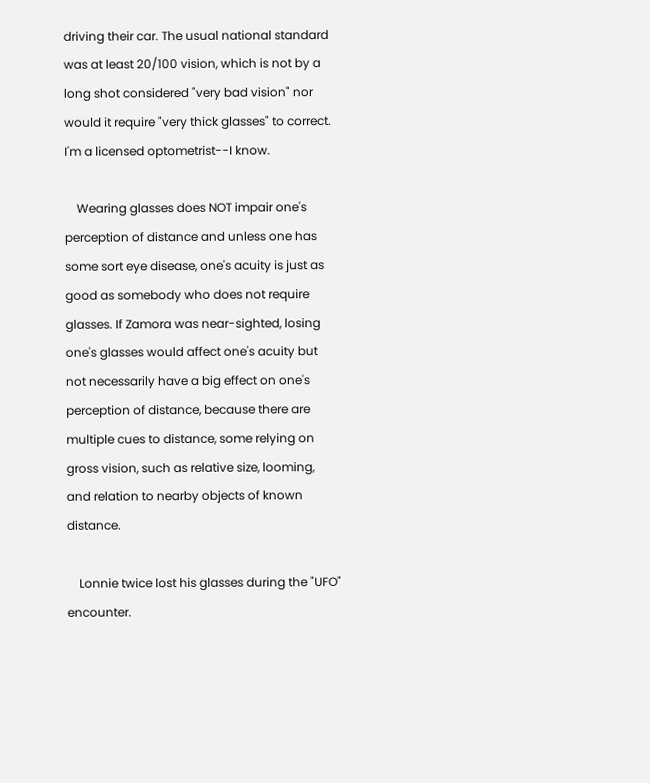driving their car. The usual national standard was at least 20/100 vision, which is not by a long shot considered "very bad vision" nor would it require "very thick glasses" to correct. I'm a licensed optometrist--I know.

    Wearing glasses does NOT impair one's perception of distance and unless one has some sort eye disease, one's acuity is just as good as somebody who does not require glasses. If Zamora was near-sighted, losing one's glasses would affect one's acuity but not necessarily have a big effect on one's perception of distance, because there are multiple cues to distance, some relying on gross vision, such as relative size, looming, and relation to nearby objects of known distance.

    Lonnie twice lost his glasses during the "UFO" encounter.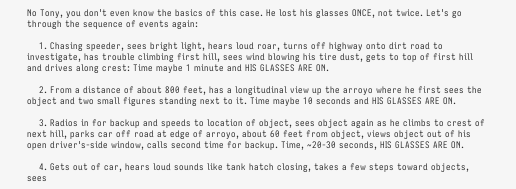No Tony, you don't even know the basics of this case. He lost his glasses ONCE, not twice. Let's go through the sequence of events again:

    1. Chasing speeder, sees bright light, hears loud roar, turns off highway onto dirt road to investigate, has trouble climbing first hill, sees wind blowing his tire dust, gets to top of first hill and drives along crest: Time maybe 1 minute and HIS GLASSES ARE ON.

    2. From a distance of about 800 feet, has a longitudinal view up the arroyo where he first sees the object and two small figures standing next to it. Time maybe 10 seconds and HIS GLASSES ARE ON.

    3. Radios in for backup and speeds to location of object, sees object again as he climbs to crest of next hill, parks car off road at edge of arroyo, about 60 feet from object, views object out of his open driver's-side window, calls second time for backup. Time, ~20-30 seconds, HIS GLASSES ARE ON.

    4. Gets out of car, hears loud sounds like tank hatch closing, takes a few steps toward objects, sees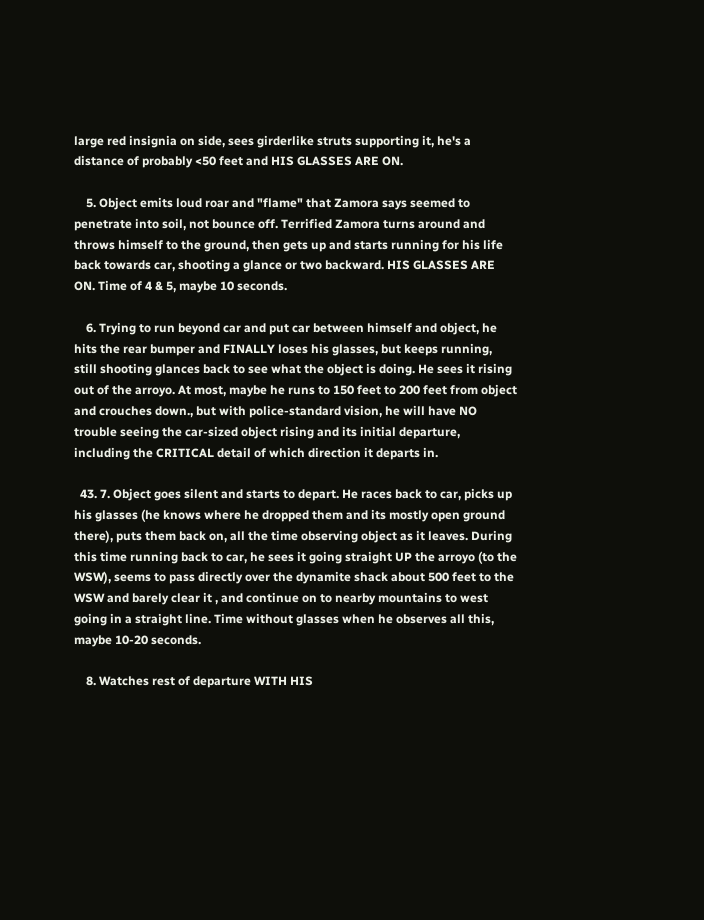large red insignia on side, sees girderlike struts supporting it, he's a distance of probably <50 feet and HIS GLASSES ARE ON.

    5. Object emits loud roar and "flame" that Zamora says seemed to penetrate into soil, not bounce off. Terrified Zamora turns around and throws himself to the ground, then gets up and starts running for his life back towards car, shooting a glance or two backward. HIS GLASSES ARE ON. Time of 4 & 5, maybe 10 seconds.

    6. Trying to run beyond car and put car between himself and object, he hits the rear bumper and FINALLY loses his glasses, but keeps running, still shooting glances back to see what the object is doing. He sees it rising out of the arroyo. At most, maybe he runs to 150 feet to 200 feet from object and crouches down., but with police-standard vision, he will have NO trouble seeing the car-sized object rising and its initial departure, including the CRITICAL detail of which direction it departs in.

  43. 7. Object goes silent and starts to depart. He races back to car, picks up his glasses (he knows where he dropped them and its mostly open ground there), puts them back on, all the time observing object as it leaves. During this time running back to car, he sees it going straight UP the arroyo (to the WSW), seems to pass directly over the dynamite shack about 500 feet to the WSW and barely clear it , and continue on to nearby mountains to west going in a straight line. Time without glasses when he observes all this, maybe 10-20 seconds.

    8. Watches rest of departure WITH HIS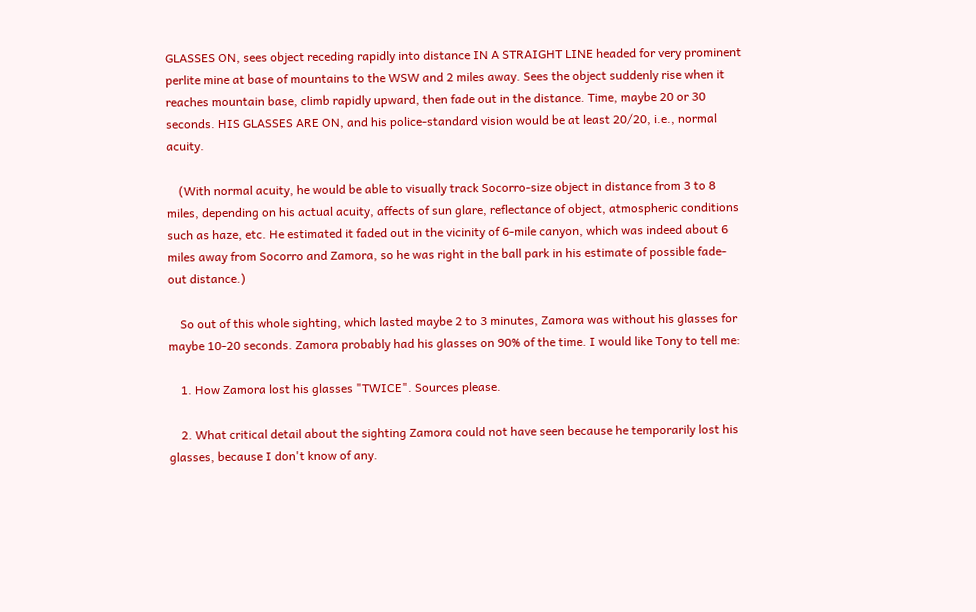GLASSES ON, sees object receding rapidly into distance IN A STRAIGHT LINE headed for very prominent perlite mine at base of mountains to the WSW and 2 miles away. Sees the object suddenly rise when it reaches mountain base, climb rapidly upward, then fade out in the distance. Time, maybe 20 or 30 seconds. HIS GLASSES ARE ON, and his police-standard vision would be at least 20/20, i.e., normal acuity.

    (With normal acuity, he would be able to visually track Socorro-size object in distance from 3 to 8 miles, depending on his actual acuity, affects of sun glare, reflectance of object, atmospheric conditions such as haze, etc. He estimated it faded out in the vicinity of 6-mile canyon, which was indeed about 6 miles away from Socorro and Zamora, so he was right in the ball park in his estimate of possible fade-out distance.)

    So out of this whole sighting, which lasted maybe 2 to 3 minutes, Zamora was without his glasses for maybe 10-20 seconds. Zamora probably had his glasses on 90% of the time. I would like Tony to tell me:

    1. How Zamora lost his glasses "TWICE". Sources please.

    2. What critical detail about the sighting Zamora could not have seen because he temporarily lost his glasses, because I don't know of any.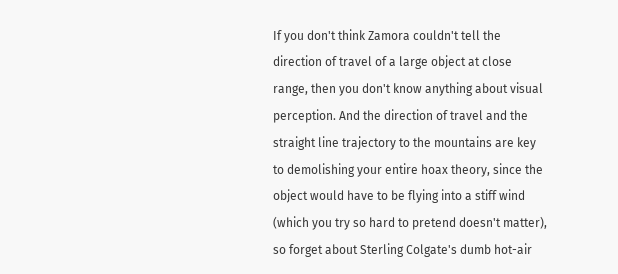If you don't think Zamora couldn't tell the direction of travel of a large object at close range, then you don't know anything about visual perception. And the direction of travel and the straight line trajectory to the mountains are key to demolishing your entire hoax theory, since the object would have to be flying into a stiff wind (which you try so hard to pretend doesn't matter), so forget about Sterling Colgate's dumb hot-air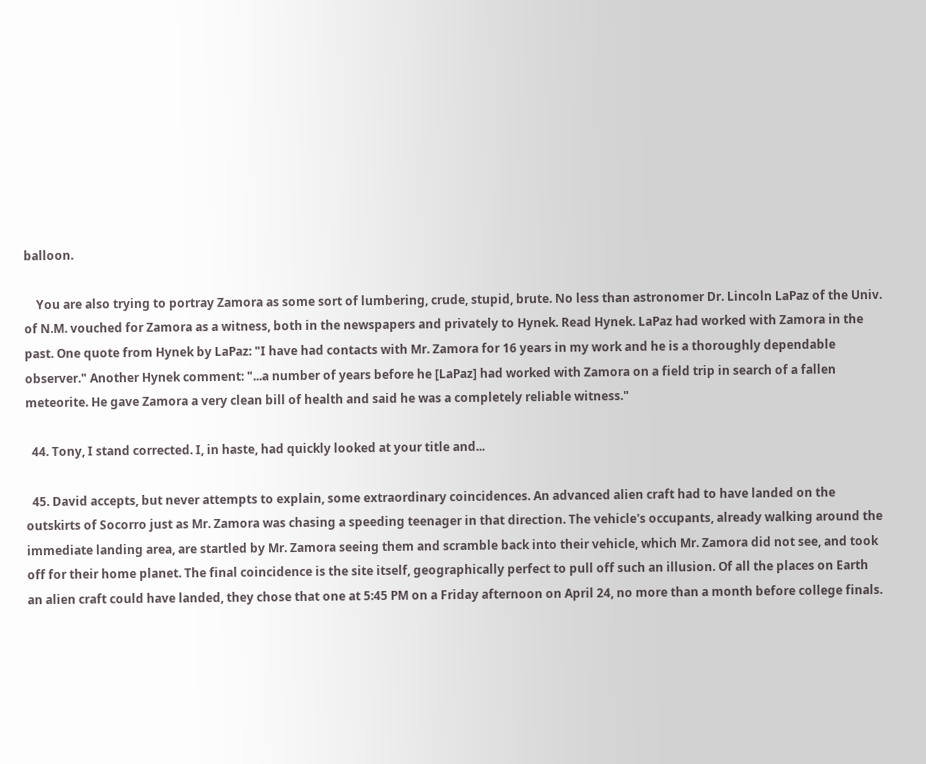balloon.

    You are also trying to portray Zamora as some sort of lumbering, crude, stupid, brute. No less than astronomer Dr. Lincoln LaPaz of the Univ. of N.M. vouched for Zamora as a witness, both in the newspapers and privately to Hynek. Read Hynek. LaPaz had worked with Zamora in the past. One quote from Hynek by LaPaz: "I have had contacts with Mr. Zamora for 16 years in my work and he is a thoroughly dependable observer." Another Hynek comment: "...a number of years before he [LaPaz] had worked with Zamora on a field trip in search of a fallen meteorite. He gave Zamora a very clean bill of health and said he was a completely reliable witness."

  44. Tony, I stand corrected. I, in haste, had quickly looked at your title and...

  45. David accepts, but never attempts to explain, some extraordinary coincidences. An advanced alien craft had to have landed on the outskirts of Socorro just as Mr. Zamora was chasing a speeding teenager in that direction. The vehicle's occupants, already walking around the immediate landing area, are startled by Mr. Zamora seeing them and scramble back into their vehicle, which Mr. Zamora did not see, and took off for their home planet. The final coincidence is the site itself, geographically perfect to pull off such an illusion. Of all the places on Earth an alien craft could have landed, they chose that one at 5:45 PM on a Friday afternoon on April 24, no more than a month before college finals.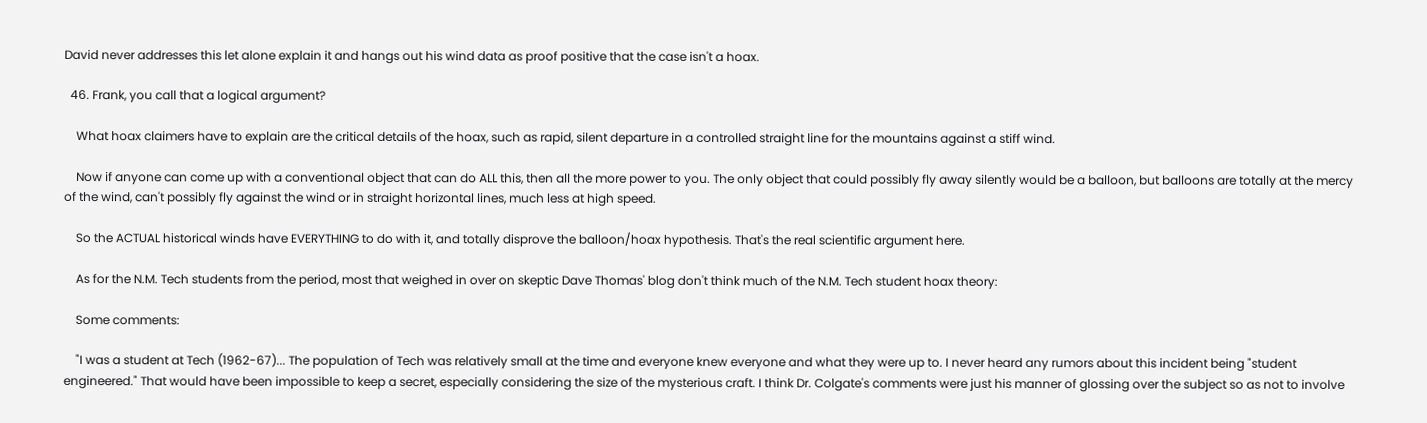David never addresses this let alone explain it and hangs out his wind data as proof positive that the case isn't a hoax.

  46. Frank, you call that a logical argument?

    What hoax claimers have to explain are the critical details of the hoax, such as rapid, silent departure in a controlled straight line for the mountains against a stiff wind.

    Now if anyone can come up with a conventional object that can do ALL this, then all the more power to you. The only object that could possibly fly away silently would be a balloon, but balloons are totally at the mercy of the wind, can't possibly fly against the wind or in straight horizontal lines, much less at high speed.

    So the ACTUAL historical winds have EVERYTHING to do with it, and totally disprove the balloon/hoax hypothesis. That's the real scientific argument here.

    As for the N.M. Tech students from the period, most that weighed in over on skeptic Dave Thomas' blog don't think much of the N.M. Tech student hoax theory:

    Some comments:

    "I was a student at Tech (1962-67)... The population of Tech was relatively small at the time and everyone knew everyone and what they were up to. I never heard any rumors about this incident being "student engineered." That would have been impossible to keep a secret, especially considering the size of the mysterious craft. I think Dr. Colgate's comments were just his manner of glossing over the subject so as not to involve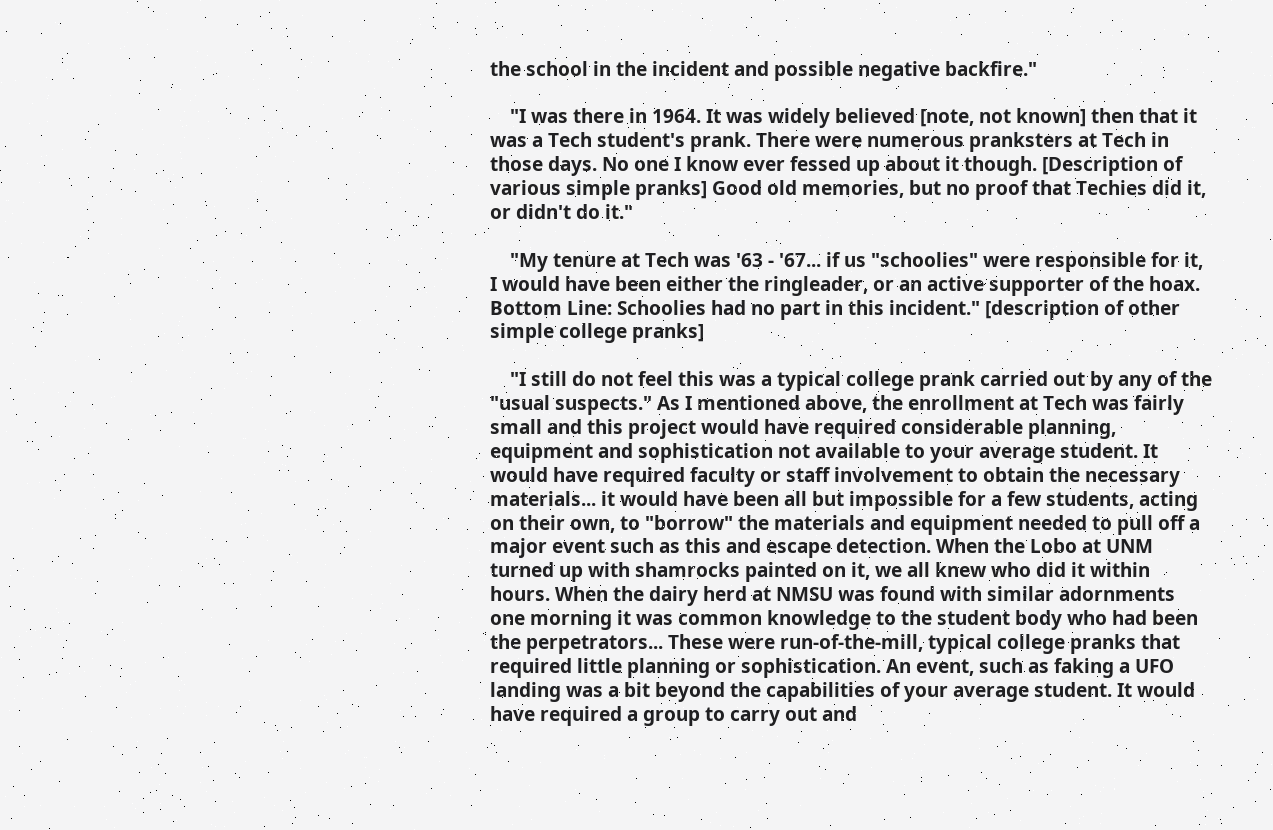the school in the incident and possible negative backfire."

    "I was there in 1964. It was widely believed [note, not known] then that it was a Tech student's prank. There were numerous pranksters at Tech in those days. No one I know ever fessed up about it though. [Description of various simple pranks] Good old memories, but no proof that Techies did it, or didn't do it."

    "My tenure at Tech was '63 - '67... if us "schoolies" were responsible for it, I would have been either the ringleader, or an active supporter of the hoax. Bottom Line: Schoolies had no part in this incident." [description of other simple college pranks]

    "I still do not feel this was a typical college prank carried out by any of the "usual suspects." As I mentioned above, the enrollment at Tech was fairly small and this project would have required considerable planning, equipment and sophistication not available to your average student. It would have required faculty or staff involvement to obtain the necessary materials... it would have been all but impossible for a few students, acting on their own, to "borrow" the materials and equipment needed to pull off a major event such as this and escape detection. When the Lobo at UNM turned up with shamrocks painted on it, we all knew who did it within hours. When the dairy herd at NMSU was found with similar adornments one morning it was common knowledge to the student body who had been the perpetrators... These were run-of-the-mill, typical college pranks that required little planning or sophistication. An event, such as faking a UFO landing was a bit beyond the capabilities of your average student. It would have required a group to carry out and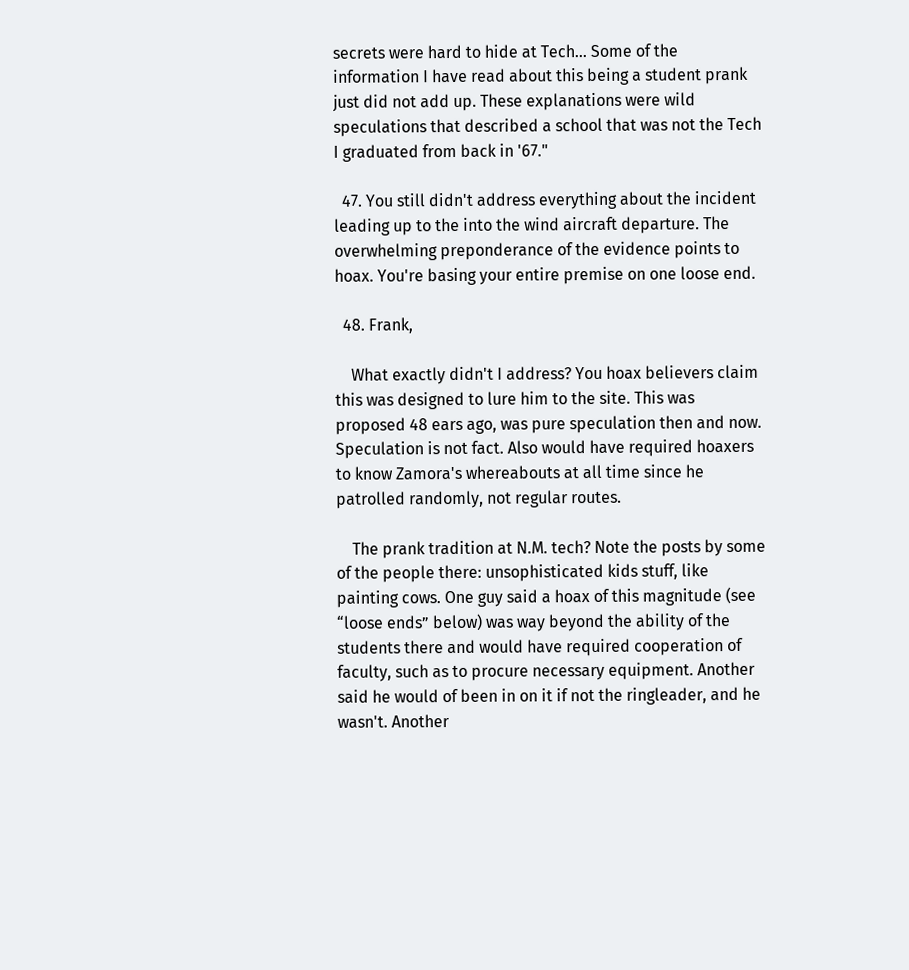secrets were hard to hide at Tech... Some of the information I have read about this being a student prank just did not add up. These explanations were wild speculations that described a school that was not the Tech I graduated from back in '67."

  47. You still didn't address everything about the incident leading up to the into the wind aircraft departure. The overwhelming preponderance of the evidence points to hoax. You're basing your entire premise on one loose end.

  48. Frank,

    What exactly didn't I address? You hoax believers claim this was designed to lure him to the site. This was proposed 48 ears ago, was pure speculation then and now. Speculation is not fact. Also would have required hoaxers to know Zamora's whereabouts at all time since he patrolled randomly, not regular routes.

    The prank tradition at N.M. tech? Note the posts by some of the people there: unsophisticated kids stuff, like painting cows. One guy said a hoax of this magnitude (see “loose ends” below) was way beyond the ability of the students there and would have required cooperation of faculty, such as to procure necessary equipment. Another said he would of been in on it if not the ringleader, and he wasn't. Another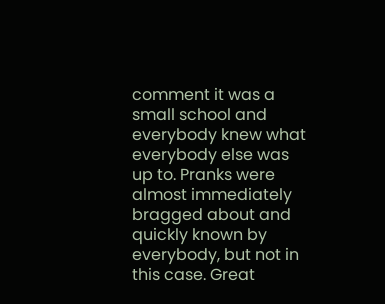comment it was a small school and everybody knew what everybody else was up to. Pranks were almost immediately bragged about and quickly known by everybody, but not in this case. Great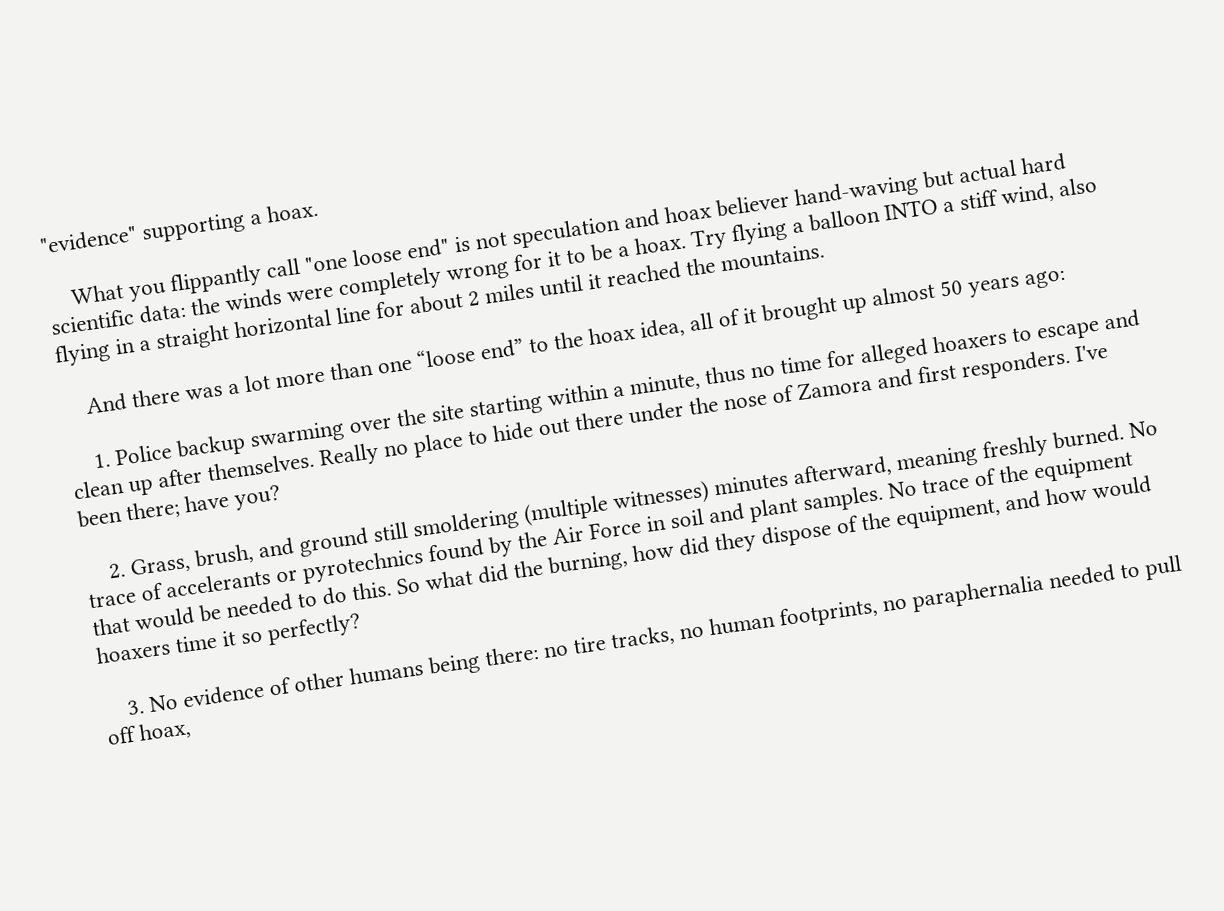"evidence" supporting a hoax.

    What you flippantly call "one loose end" is not speculation and hoax believer hand-waving but actual hard scientific data: the winds were completely wrong for it to be a hoax. Try flying a balloon INTO a stiff wind, also flying in a straight horizontal line for about 2 miles until it reached the mountains.

    And there was a lot more than one “loose end” to the hoax idea, all of it brought up almost 50 years ago:

    1. Police backup swarming over the site starting within a minute, thus no time for alleged hoaxers to escape and clean up after themselves. Really no place to hide out there under the nose of Zamora and first responders. I've been there; have you?

    2. Grass, brush, and ground still smoldering (multiple witnesses) minutes afterward, meaning freshly burned. No trace of accelerants or pyrotechnics found by the Air Force in soil and plant samples. No trace of the equipment that would be needed to do this. So what did the burning, how did they dispose of the equipment, and how would hoaxers time it so perfectly?

    3. No evidence of other humans being there: no tire tracks, no human footprints, no paraphernalia needed to pull off hoax,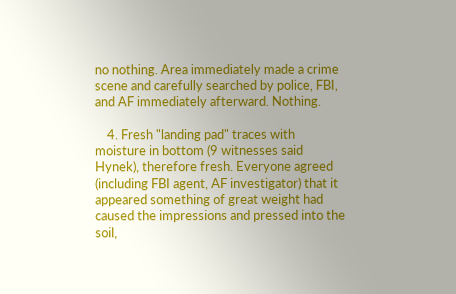no nothing. Area immediately made a crime scene and carefully searched by police, FBI, and AF immediately afterward. Nothing.

    4. Fresh "landing pad" traces with moisture in bottom (9 witnesses said Hynek), therefore fresh. Everyone agreed (including FBI agent, AF investigator) that it appeared something of great weight had caused the impressions and pressed into the soil,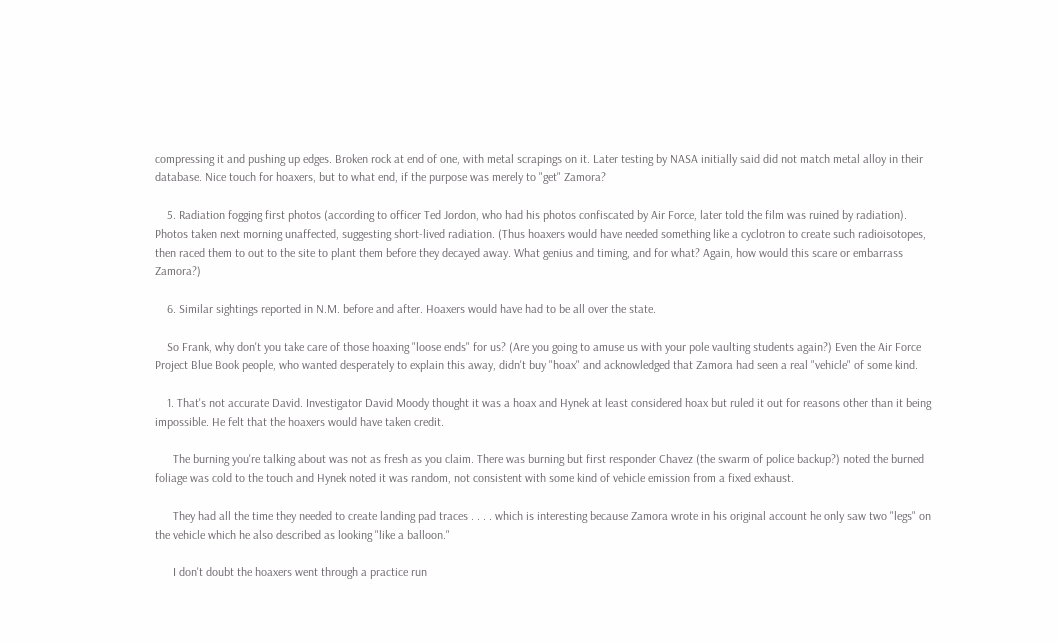compressing it and pushing up edges. Broken rock at end of one, with metal scrapings on it. Later testing by NASA initially said did not match metal alloy in their database. Nice touch for hoaxers, but to what end, if the purpose was merely to "get" Zamora?

    5. Radiation fogging first photos (according to officer Ted Jordon, who had his photos confiscated by Air Force, later told the film was ruined by radiation). Photos taken next morning unaffected, suggesting short-lived radiation. (Thus hoaxers would have needed something like a cyclotron to create such radioisotopes, then raced them to out to the site to plant them before they decayed away. What genius and timing, and for what? Again, how would this scare or embarrass Zamora?)

    6. Similar sightings reported in N.M. before and after. Hoaxers would have had to be all over the state.

    So Frank, why don't you take care of those hoaxing "loose ends" for us? (Are you going to amuse us with your pole vaulting students again?) Even the Air Force Project Blue Book people, who wanted desperately to explain this away, didn't buy "hoax" and acknowledged that Zamora had seen a real "vehicle" of some kind.

    1. That's not accurate David. Investigator David Moody thought it was a hoax and Hynek at least considered hoax but ruled it out for reasons other than it being impossible. He felt that the hoaxers would have taken credit.

      The burning you're talking about was not as fresh as you claim. There was burning but first responder Chavez (the swarm of police backup?) noted the burned foliage was cold to the touch and Hynek noted it was random, not consistent with some kind of vehicle emission from a fixed exhaust.

      They had all the time they needed to create landing pad traces . . . . which is interesting because Zamora wrote in his original account he only saw two "legs" on the vehicle which he also described as looking "like a balloon."

      I don't doubt the hoaxers went through a practice run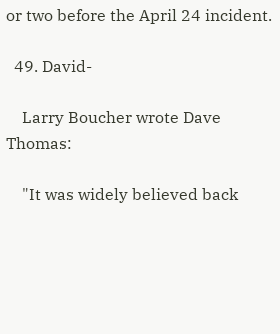or two before the April 24 incident.

  49. David-

    Larry Boucher wrote Dave Thomas:

    "It was widely believed back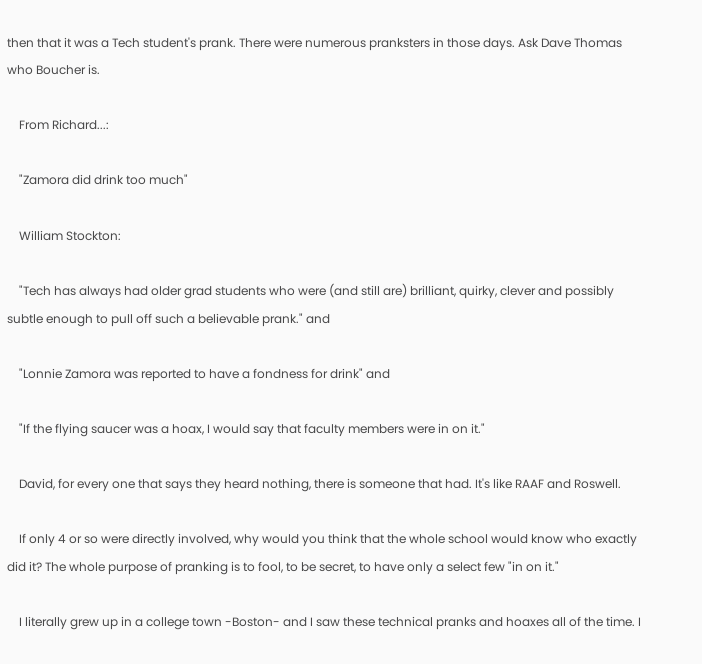then that it was a Tech student's prank. There were numerous pranksters in those days. Ask Dave Thomas who Boucher is.

    From Richard...:

    "Zamora did drink too much"

    William Stockton:

    "Tech has always had older grad students who were (and still are) brilliant, quirky, clever and possibly subtle enough to pull off such a believable prank." and

    "Lonnie Zamora was reported to have a fondness for drink" and

    "If the flying saucer was a hoax, I would say that faculty members were in on it."

    David, for every one that says they heard nothing, there is someone that had. It's like RAAF and Roswell.

    If only 4 or so were directly involved, why would you think that the whole school would know who exactly did it? The whole purpose of pranking is to fool, to be secret, to have only a select few "in on it."

    I literally grew up in a college town -Boston- and I saw these technical pranks and hoaxes all of the time. I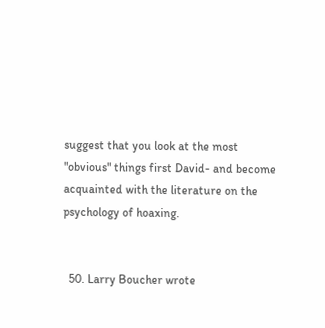suggest that you look at the most "obvious" things first David- and become acquainted with the literature on the psychology of hoaxing.


  50. Larry Boucher wrote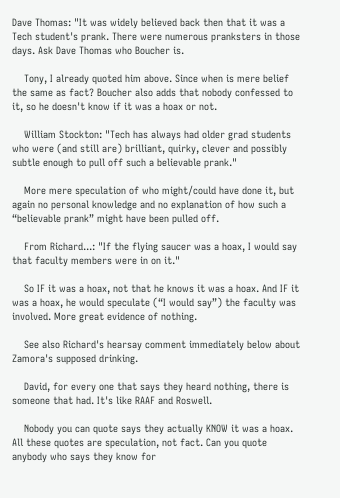Dave Thomas: "It was widely believed back then that it was a Tech student's prank. There were numerous pranksters in those days. Ask Dave Thomas who Boucher is.

    Tony, I already quoted him above. Since when is mere belief the same as fact? Boucher also adds that nobody confessed to it, so he doesn't know if it was a hoax or not.

    William Stockton: "Tech has always had older grad students who were (and still are) brilliant, quirky, clever and possibly subtle enough to pull off such a believable prank."

    More mere speculation of who might/could have done it, but again no personal knowledge and no explanation of how such a “believable prank” might have been pulled off.

    From Richard...: "If the flying saucer was a hoax, I would say that faculty members were in on it."

    So IF it was a hoax, not that he knows it was a hoax. And IF it was a hoax, he would speculate (“I would say”) the faculty was involved. More great evidence of nothing.

    See also Richard's hearsay comment immediately below about Zamora's supposed drinking.

    David, for every one that says they heard nothing, there is someone that had. It's like RAAF and Roswell.

    Nobody you can quote says they actually KNOW it was a hoax. All these quotes are speculation, not fact. Can you quote anybody who says they know for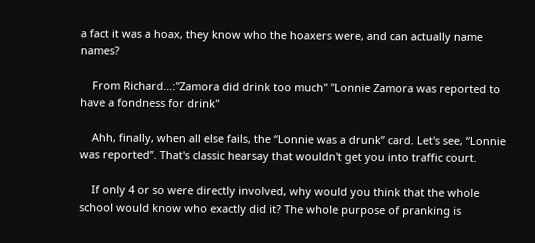a fact it was a hoax, they know who the hoaxers were, and can actually name names?

    From Richard...:"Zamora did drink too much" "Lonnie Zamora was reported to have a fondness for drink"

    Ahh, finally, when all else fails, the “Lonnie was a drunk” card. Let's see, “Lonnie was reported”. That's classic hearsay that wouldn't get you into traffic court.

    If only 4 or so were directly involved, why would you think that the whole school would know who exactly did it? The whole purpose of pranking is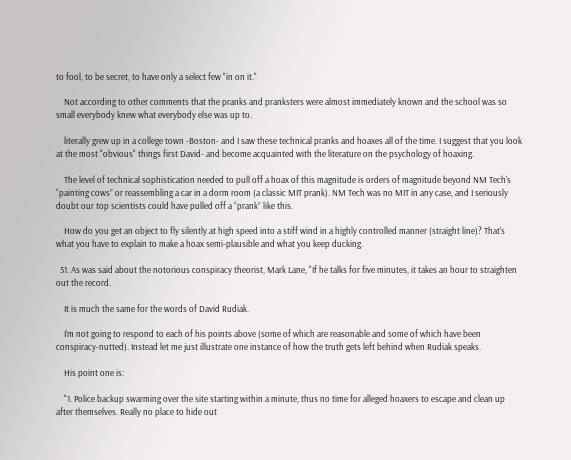to fool, to be secret, to have only a select few "in on it."

    Not according to other comments that the pranks and pranksters were almost immediately known and the school was so small everybody knew what everybody else was up to.

    literally grew up in a college town -Boston- and I saw these technical pranks and hoaxes all of the time. I suggest that you look at the most "obvious" things first David- and become acquainted with the literature on the psychology of hoaxing.

    The level of technical sophistication needed to pull off a hoax of this magnitude is orders of magnitude beyond NM Tech's “painting cows” or reassembling a car in a dorm room (a classic MIT prank). NM Tech was no MIT in any case, and I seriously doubt our top scientists could have pulled off a “prank” like this.

    How do you get an object to fly silently at high speed into a stiff wind in a highly controlled manner (straight line)? That's what you have to explain to make a hoax semi-plausible and what you keep ducking.

  51. As was said about the notorious conspiracy theorist, Mark Lane, "If he talks for five minutes, it takes an hour to straighten out the record.

    It is much the same for the words of David Rudiak.

    I'm not going to respond to each of his points above (some of which are reasonable and some of which have been conspiracy-nutted). Instead let me just illustrate one instance of how the truth gets left behind when Rudiak speaks.

    His point one is:

    "1. Police backup swarming over the site starting within a minute, thus no time for alleged hoaxers to escape and clean up after themselves. Really no place to hide out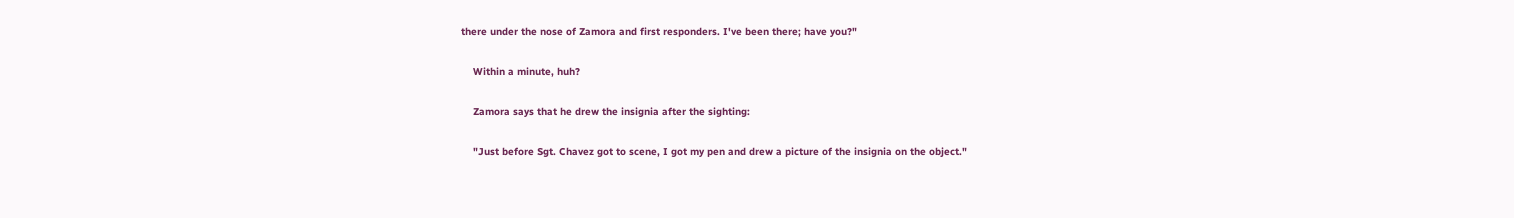there under the nose of Zamora and first responders. I've been there; have you?"

    Within a minute, huh?

    Zamora says that he drew the insignia after the sighting:

    "Just before Sgt. Chavez got to scene, I got my pen and drew a picture of the insignia on the object."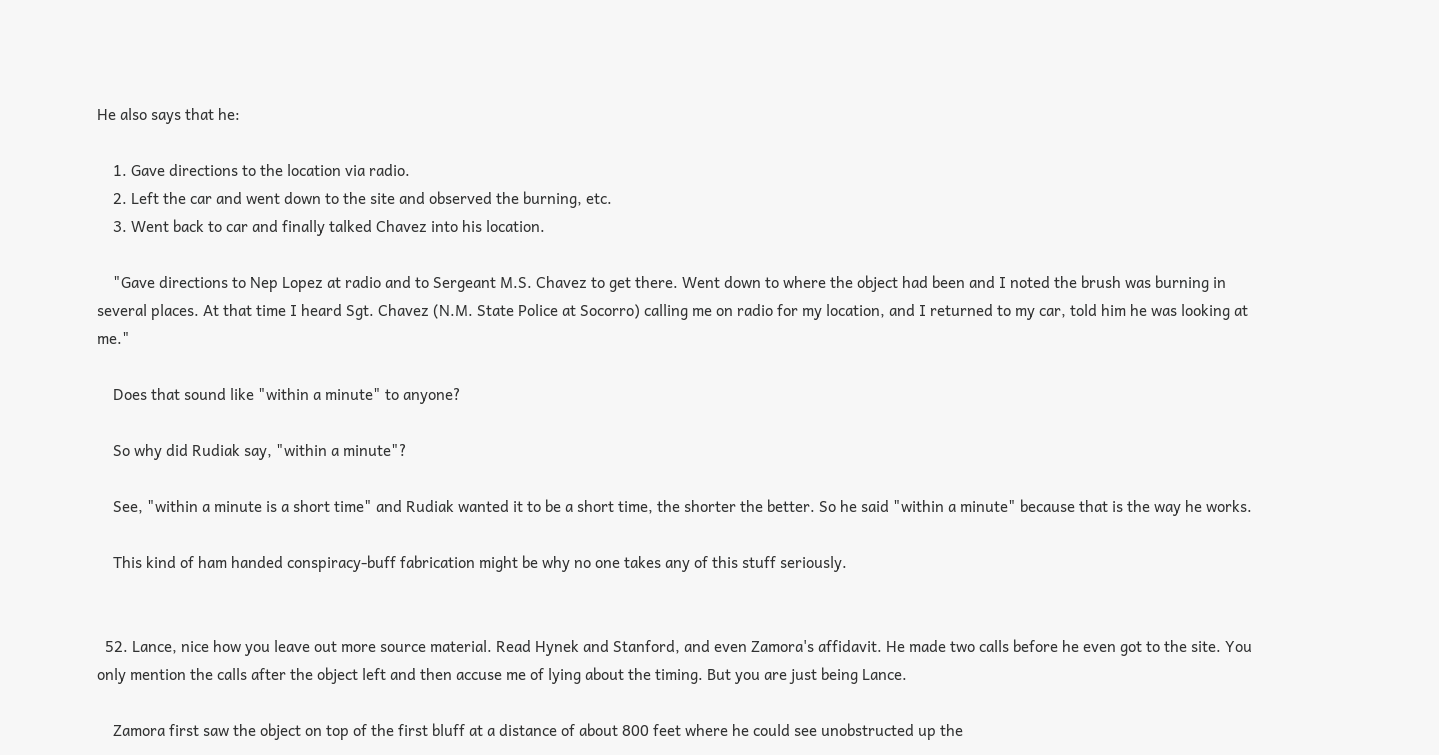He also says that he:

    1. Gave directions to the location via radio.
    2. Left the car and went down to the site and observed the burning, etc.
    3. Went back to car and finally talked Chavez into his location.

    "Gave directions to Nep Lopez at radio and to Sergeant M.S. Chavez to get there. Went down to where the object had been and I noted the brush was burning in several places. At that time I heard Sgt. Chavez (N.M. State Police at Socorro) calling me on radio for my location, and I returned to my car, told him he was looking at me."

    Does that sound like "within a minute" to anyone?

    So why did Rudiak say, "within a minute"?

    See, "within a minute is a short time" and Rudiak wanted it to be a short time, the shorter the better. So he said "within a minute" because that is the way he works.

    This kind of ham handed conspiracy-buff fabrication might be why no one takes any of this stuff seriously.


  52. Lance, nice how you leave out more source material. Read Hynek and Stanford, and even Zamora's affidavit. He made two calls before he even got to the site. You only mention the calls after the object left and then accuse me of lying about the timing. But you are just being Lance.

    Zamora first saw the object on top of the first bluff at a distance of about 800 feet where he could see unobstructed up the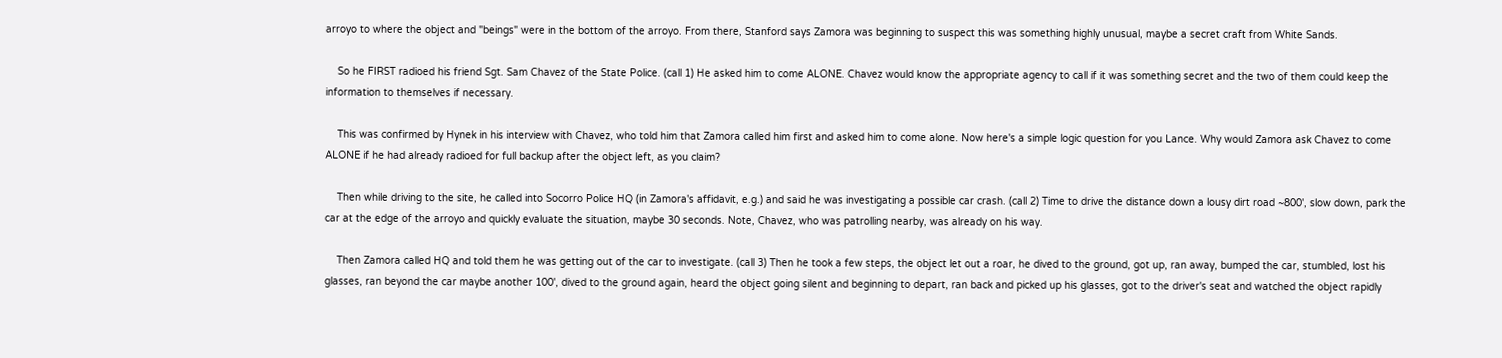arroyo to where the object and "beings" were in the bottom of the arroyo. From there, Stanford says Zamora was beginning to suspect this was something highly unusual, maybe a secret craft from White Sands.

    So he FIRST radioed his friend Sgt. Sam Chavez of the State Police. (call 1) He asked him to come ALONE. Chavez would know the appropriate agency to call if it was something secret and the two of them could keep the information to themselves if necessary.

    This was confirmed by Hynek in his interview with Chavez, who told him that Zamora called him first and asked him to come alone. Now here's a simple logic question for you Lance. Why would Zamora ask Chavez to come ALONE if he had already radioed for full backup after the object left, as you claim?

    Then while driving to the site, he called into Socorro Police HQ (in Zamora's affidavit, e.g.) and said he was investigating a possible car crash. (call 2) Time to drive the distance down a lousy dirt road ~800', slow down, park the car at the edge of the arroyo and quickly evaluate the situation, maybe 30 seconds. Note, Chavez, who was patrolling nearby, was already on his way.

    Then Zamora called HQ and told them he was getting out of the car to investigate. (call 3) Then he took a few steps, the object let out a roar, he dived to the ground, got up, ran away, bumped the car, stumbled, lost his glasses, ran beyond the car maybe another 100', dived to the ground again, heard the object going silent and beginning to depart, ran back and picked up his glasses, got to the driver's seat and watched the object rapidly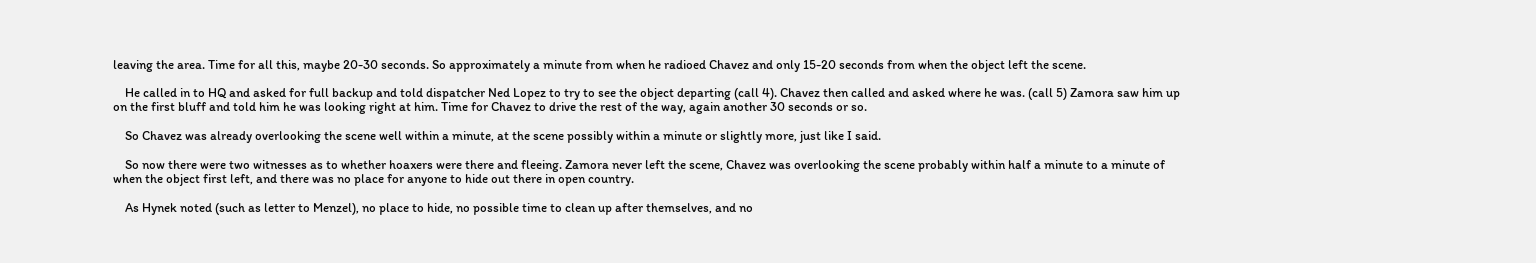leaving the area. Time for all this, maybe 20-30 seconds. So approximately a minute from when he radioed Chavez and only 15-20 seconds from when the object left the scene.

    He called in to HQ and asked for full backup and told dispatcher Ned Lopez to try to see the object departing (call 4). Chavez then called and asked where he was. (call 5) Zamora saw him up on the first bluff and told him he was looking right at him. Time for Chavez to drive the rest of the way, again another 30 seconds or so.

    So Chavez was already overlooking the scene well within a minute, at the scene possibly within a minute or slightly more, just like I said.

    So now there were two witnesses as to whether hoaxers were there and fleeing. Zamora never left the scene, Chavez was overlooking the scene probably within half a minute to a minute of when the object first left, and there was no place for anyone to hide out there in open country.

    As Hynek noted (such as letter to Menzel), no place to hide, no possible time to clean up after themselves, and no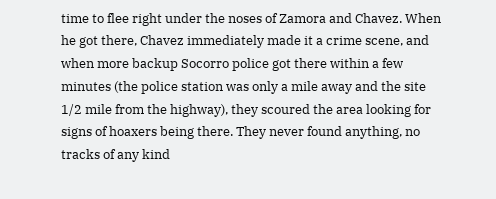time to flee right under the noses of Zamora and Chavez. When he got there, Chavez immediately made it a crime scene, and when more backup Socorro police got there within a few minutes (the police station was only a mile away and the site 1/2 mile from the highway), they scoured the area looking for signs of hoaxers being there. They never found anything, no tracks of any kind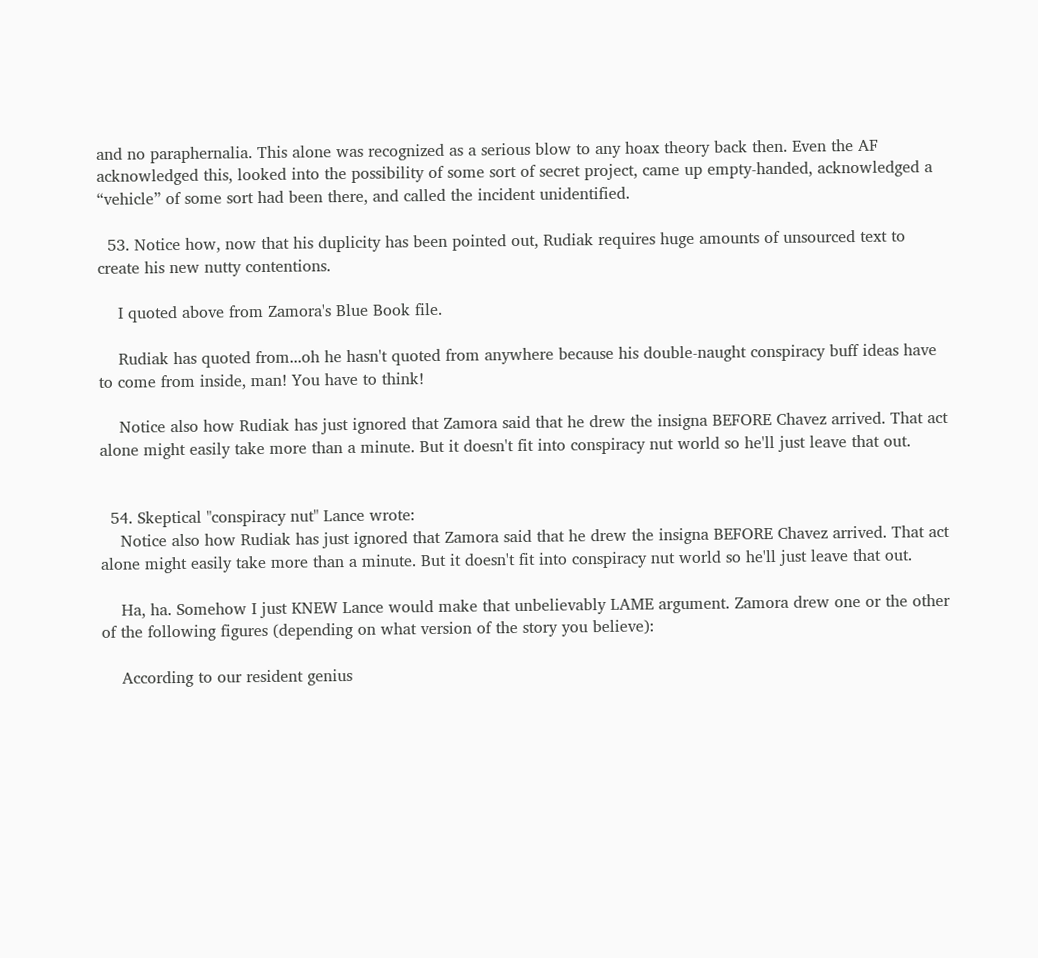and no paraphernalia. This alone was recognized as a serious blow to any hoax theory back then. Even the AF acknowledged this, looked into the possibility of some sort of secret project, came up empty-handed, acknowledged a “vehicle” of some sort had been there, and called the incident unidentified.

  53. Notice how, now that his duplicity has been pointed out, Rudiak requires huge amounts of unsourced text to create his new nutty contentions.

    I quoted above from Zamora's Blue Book file.

    Rudiak has quoted from...oh he hasn't quoted from anywhere because his double-naught conspiracy buff ideas have to come from inside, man! You have to think!

    Notice also how Rudiak has just ignored that Zamora said that he drew the insigna BEFORE Chavez arrived. That act alone might easily take more than a minute. But it doesn't fit into conspiracy nut world so he'll just leave that out.


  54. Skeptical "conspiracy nut" Lance wrote:
    Notice also how Rudiak has just ignored that Zamora said that he drew the insigna BEFORE Chavez arrived. That act alone might easily take more than a minute. But it doesn't fit into conspiracy nut world so he'll just leave that out.

    Ha, ha. Somehow I just KNEW Lance would make that unbelievably LAME argument. Zamora drew one or the other of the following figures (depending on what version of the story you believe):

    According to our resident genius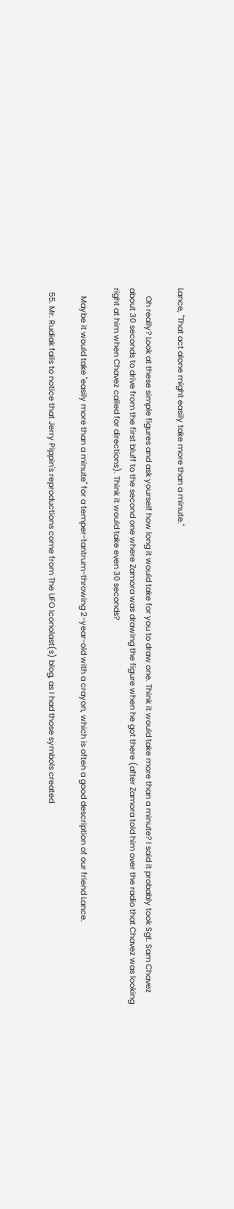Lance, "That act alone might easily take more than a minute."

    Oh really? Look at these simple figures and ask yourself how long it would take for you to draw one. Think it would take more than a minute? I said it probably took Sgt. Sam Chavez about 30 seconds to drive from the first bluff to the second one where Zamora was drawing the figure when he got there (after Zamora told him over the radio that Chavez was looking right at him when Chavez called for directions). Think it would take even 30 seconds?

    Maybe it would take "easily more than a minute" for a temper-tantrum-throwing 2-year-old with a crayon, which is often a good description of our friend Lance.

  55. Mr. Rudiak fails to notice that Jerry Pippin's reproductions come from The UFO Iconolast(s) blog, as I had those symbols created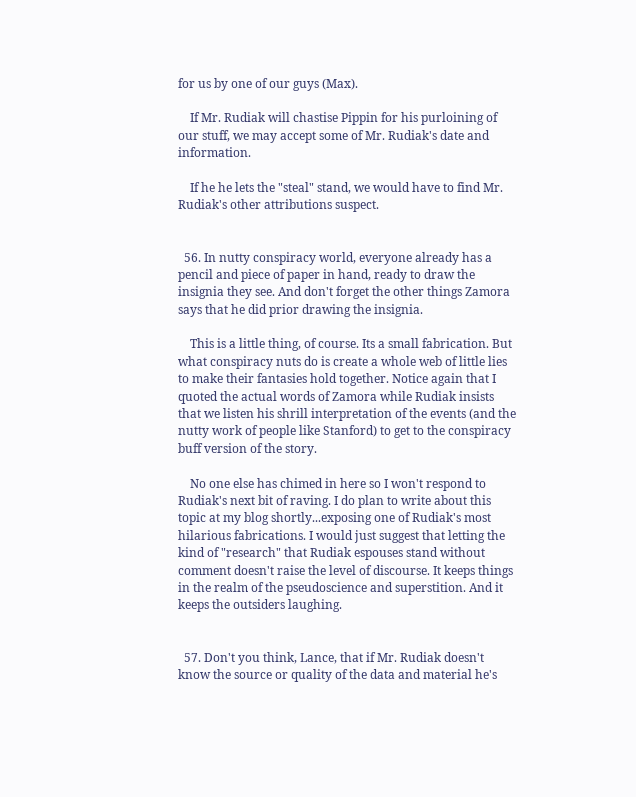for us by one of our guys (Max).

    If Mr. Rudiak will chastise Pippin for his purloining of our stuff, we may accept some of Mr. Rudiak's date and information.

    If he he lets the "steal" stand, we would have to find Mr. Rudiak's other attributions suspect.


  56. In nutty conspiracy world, everyone already has a pencil and piece of paper in hand, ready to draw the insignia they see. And don't forget the other things Zamora says that he did prior drawing the insignia.

    This is a little thing, of course. Its a small fabrication. But what conspiracy nuts do is create a whole web of little lies to make their fantasies hold together. Notice again that I quoted the actual words of Zamora while Rudiak insists that we listen his shrill interpretation of the events (and the nutty work of people like Stanford) to get to the conspiracy buff version of the story.

    No one else has chimed in here so I won't respond to Rudiak's next bit of raving. I do plan to write about this topic at my blog shortly...exposing one of Rudiak's most hilarious fabrications. I would just suggest that letting the kind of "research" that Rudiak espouses stand without comment doesn't raise the level of discourse. It keeps things in the realm of the pseudoscience and superstition. And it keeps the outsiders laughing.


  57. Don't you think, Lance, that if Mr. Rudiak doesn't know the source or quality of the data and material he's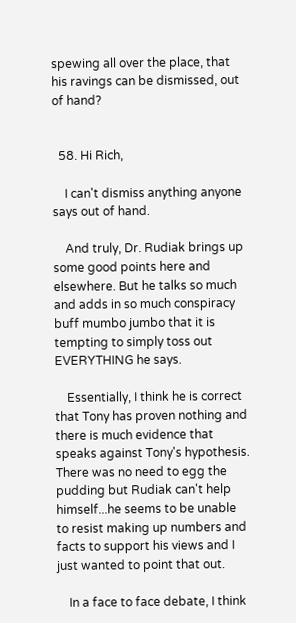spewing all over the place, that his ravings can be dismissed, out of hand?


  58. Hi Rich,

    I can't dismiss anything anyone says out of hand.

    And truly, Dr. Rudiak brings up some good points here and elsewhere. But he talks so much and adds in so much conspiracy buff mumbo jumbo that it is tempting to simply toss out EVERYTHING he says.

    Essentially, I think he is correct that Tony has proven nothing and there is much evidence that speaks against Tony's hypothesis. There was no need to egg the pudding but Rudiak can't help himself...he seems to be unable to resist making up numbers and facts to support his views and I just wanted to point that out.

    In a face to face debate, I think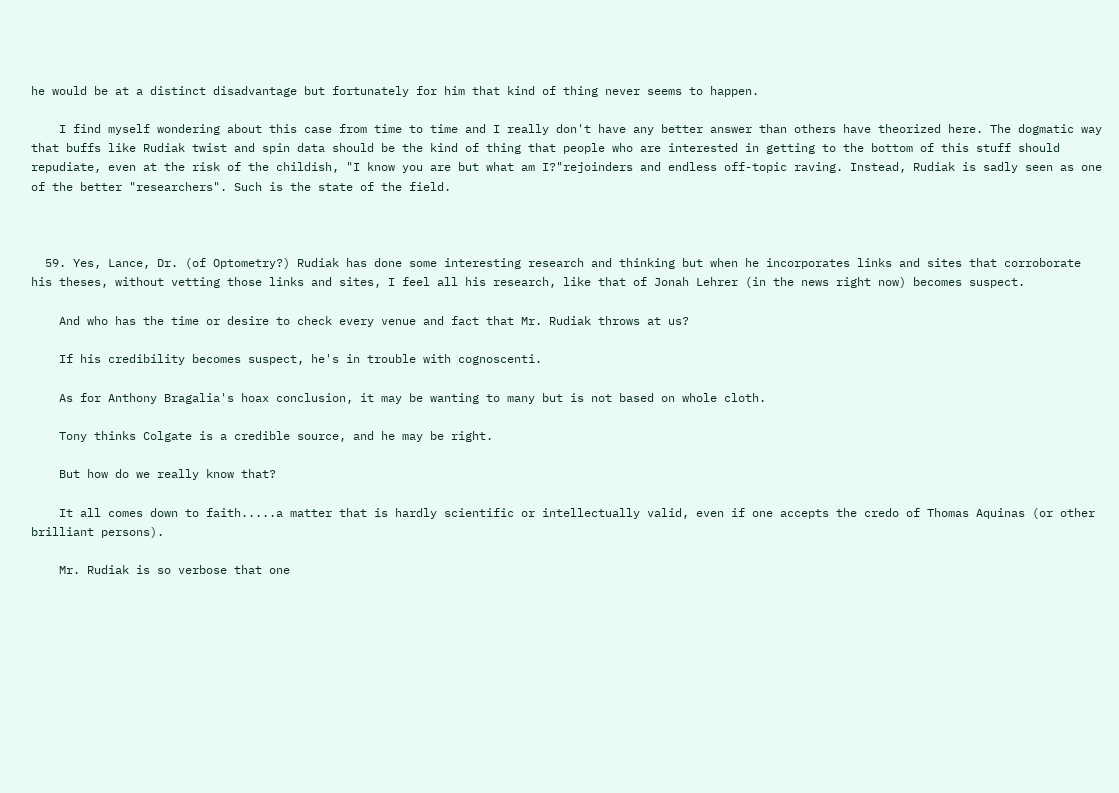he would be at a distinct disadvantage but fortunately for him that kind of thing never seems to happen.

    I find myself wondering about this case from time to time and I really don't have any better answer than others have theorized here. The dogmatic way that buffs like Rudiak twist and spin data should be the kind of thing that people who are interested in getting to the bottom of this stuff should repudiate, even at the risk of the childish, "I know you are but what am I?"rejoinders and endless off-topic raving. Instead, Rudiak is sadly seen as one of the better "researchers". Such is the state of the field.



  59. Yes, Lance, Dr. (of Optometry?) Rudiak has done some interesting research and thinking but when he incorporates links and sites that corroborate his theses, without vetting those links and sites, I feel all his research, like that of Jonah Lehrer (in the news right now) becomes suspect.

    And who has the time or desire to check every venue and fact that Mr. Rudiak throws at us?

    If his credibility becomes suspect, he's in trouble with cognoscenti.

    As for Anthony Bragalia's hoax conclusion, it may be wanting to many but is not based on whole cloth.

    Tony thinks Colgate is a credible source, and he may be right.

    But how do we really know that?

    It all comes down to faith.....a matter that is hardly scientific or intellectually valid, even if one accepts the credo of Thomas Aquinas (or other brilliant persons).

    Mr. Rudiak is so verbose that one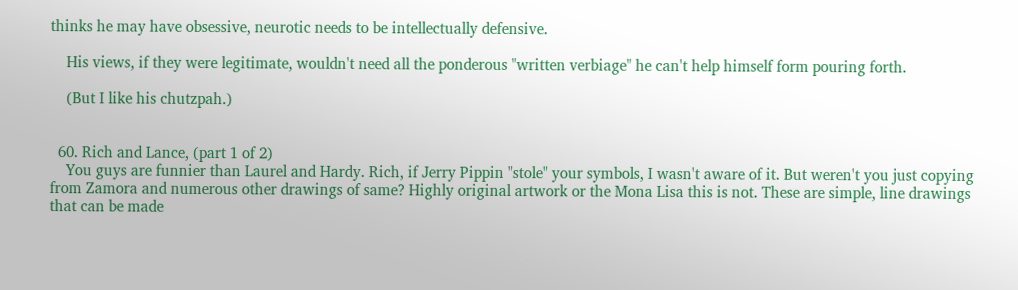thinks he may have obsessive, neurotic needs to be intellectually defensive.

    His views, if they were legitimate, wouldn't need all the ponderous "written verbiage" he can't help himself form pouring forth.

    (But I like his chutzpah.)


  60. Rich and Lance, (part 1 of 2)
    You guys are funnier than Laurel and Hardy. Rich, if Jerry Pippin "stole" your symbols, I wasn't aware of it. But weren't you just copying from Zamora and numerous other drawings of same? Highly original artwork or the Mona Lisa this is not. These are simple, line drawings that can be made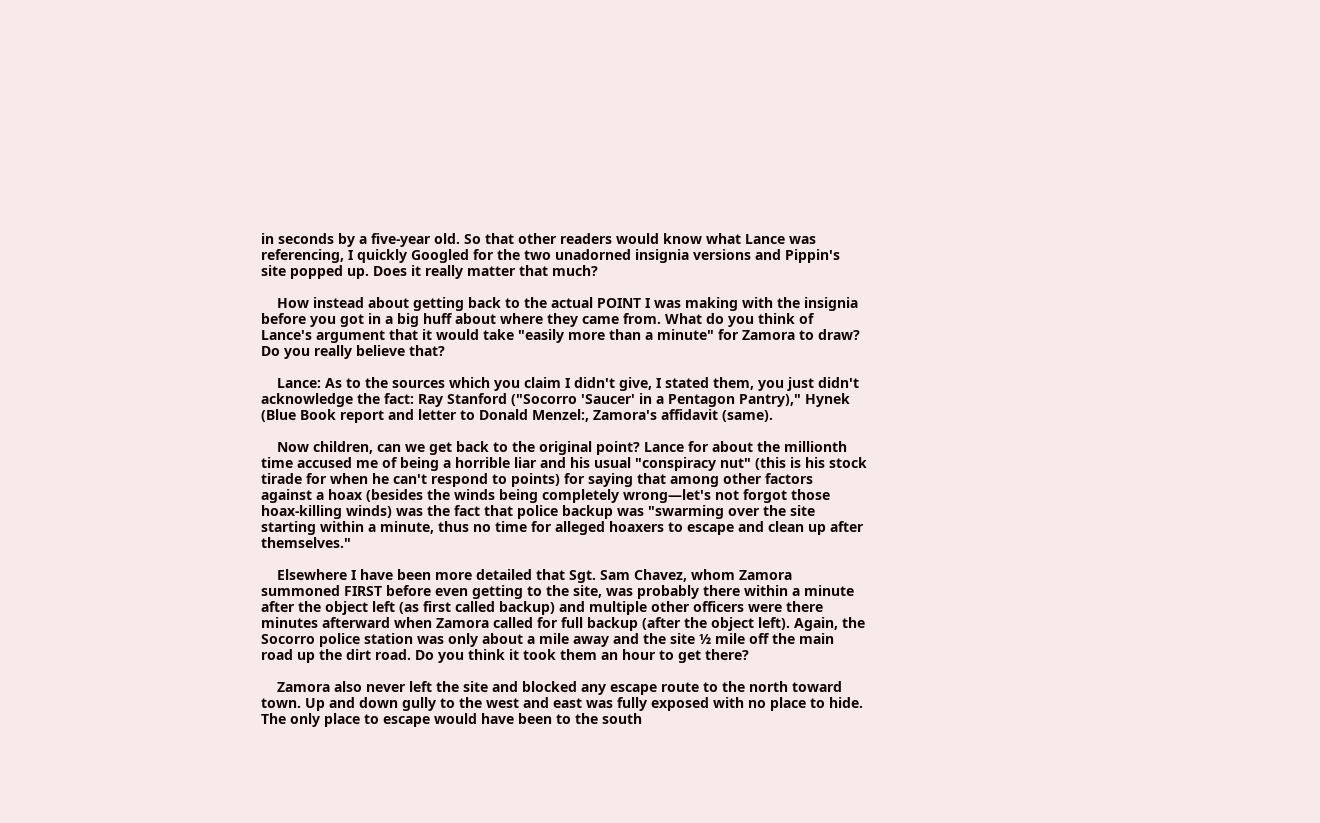in seconds by a five-year old. So that other readers would know what Lance was referencing, I quickly Googled for the two unadorned insignia versions and Pippin's site popped up. Does it really matter that much?

    How instead about getting back to the actual POINT I was making with the insignia before you got in a big huff about where they came from. What do you think of Lance's argument that it would take "easily more than a minute" for Zamora to draw? Do you really believe that?

    Lance: As to the sources which you claim I didn't give, I stated them, you just didn't acknowledge the fact: Ray Stanford ("Socorro 'Saucer' in a Pentagon Pantry)," Hynek (Blue Book report and letter to Donald Menzel:, Zamora's affidavit (same).

    Now children, can we get back to the original point? Lance for about the millionth time accused me of being a horrible liar and his usual "conspiracy nut" (this is his stock tirade for when he can't respond to points) for saying that among other factors against a hoax (besides the winds being completely wrong—let's not forgot those hoax-killing winds) was the fact that police backup was "swarming over the site starting within a minute, thus no time for alleged hoaxers to escape and clean up after themselves."

    Elsewhere I have been more detailed that Sgt. Sam Chavez, whom Zamora summoned FIRST before even getting to the site, was probably there within a minute after the object left (as first called backup) and multiple other officers were there minutes afterward when Zamora called for full backup (after the object left). Again, the Socorro police station was only about a mile away and the site ½ mile off the main road up the dirt road. Do you think it took them an hour to get there?

    Zamora also never left the site and blocked any escape route to the north toward town. Up and down gully to the west and east was fully exposed with no place to hide. The only place to escape would have been to the south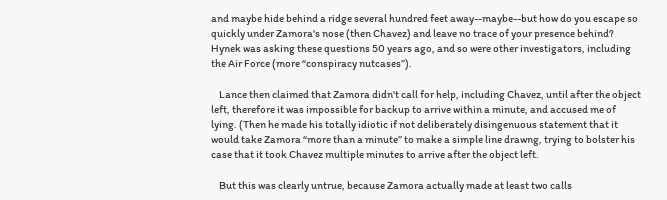and maybe hide behind a ridge several hundred feet away--maybe--but how do you escape so quickly under Zamora's nose (then Chavez) and leave no trace of your presence behind? Hynek was asking these questions 50 years ago, and so were other investigators, including the Air Force (more “conspiracy nutcases”).

    Lance then claimed that Zamora didn't call for help, including Chavez, until after the object left, therefore it was impossible for backup to arrive within a minute, and accused me of lying. (Then he made his totally idiotic if not deliberately disingenuous statement that it would take Zamora “more than a minute” to make a simple line drawng, trying to bolster his case that it took Chavez multiple minutes to arrive after the object left.

    But this was clearly untrue, because Zamora actually made at least two calls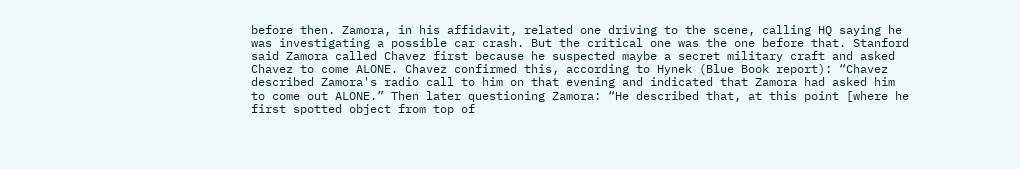before then. Zamora, in his affidavit, related one driving to the scene, calling HQ saying he was investigating a possible car crash. But the critical one was the one before that. Stanford said Zamora called Chavez first because he suspected maybe a secret military craft and asked Chavez to come ALONE. Chavez confirmed this, according to Hynek (Blue Book report): “Chavez described Zamora's radio call to him on that evening and indicated that Zamora had asked him to come out ALONE.” Then later questioning Zamora: “He described that, at this point [where he first spotted object from top of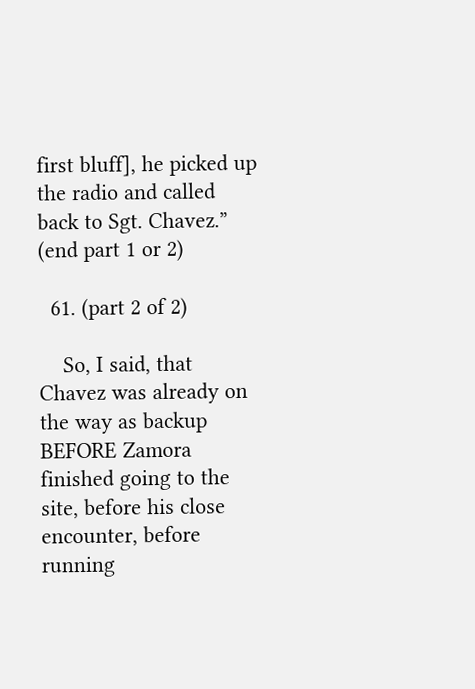first bluff], he picked up the radio and called back to Sgt. Chavez.” (end part 1 or 2)

  61. (part 2 of 2)

    So, I said, that Chavez was already on the way as backup BEFORE Zamora finished going to the site, before his close encounter, before running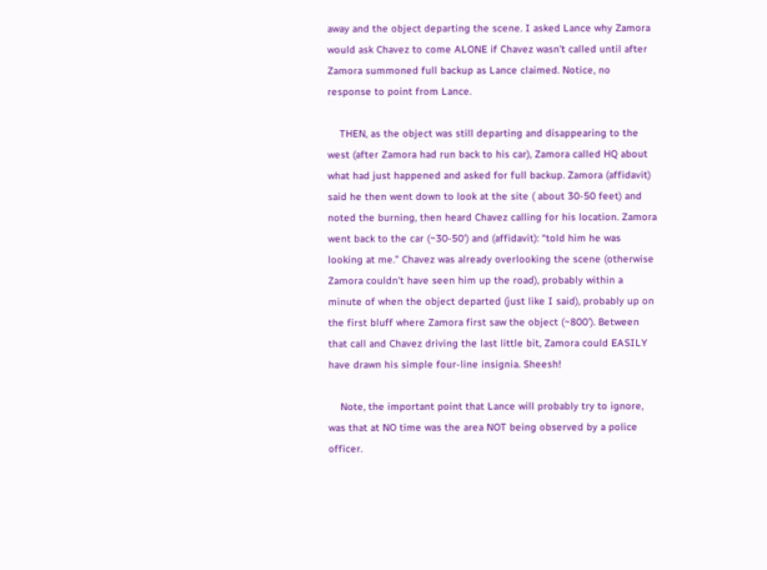away and the object departing the scene. I asked Lance why Zamora would ask Chavez to come ALONE if Chavez wasn't called until after Zamora summoned full backup as Lance claimed. Notice, no response to point from Lance.

    THEN, as the object was still departing and disappearing to the west (after Zamora had run back to his car), Zamora called HQ about what had just happened and asked for full backup. Zamora (affidavit) said he then went down to look at the site ( about 30-50 feet) and noted the burning, then heard Chavez calling for his location. Zamora went back to the car (~30-50') and (affidavit): “told him he was looking at me.” Chavez was already overlooking the scene (otherwise Zamora couldn't have seen him up the road), probably within a minute of when the object departed (just like I said), probably up on the first bluff where Zamora first saw the object (~800'). Between that call and Chavez driving the last little bit, Zamora could EASILY have drawn his simple four-line insignia. Sheesh!

    Note, the important point that Lance will probably try to ignore, was that at NO time was the area NOT being observed by a police officer.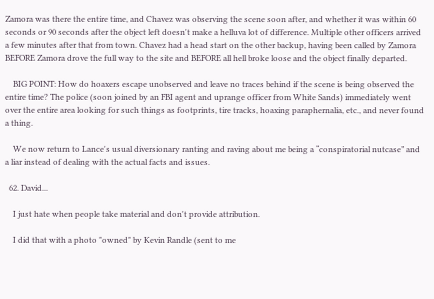Zamora was there the entire time, and Chavez was observing the scene soon after, and whether it was within 60 seconds or 90 seconds after the object left doesn't make a helluva lot of difference. Multiple other officers arrived a few minutes after that from town. Chavez had a head start on the other backup, having been called by Zamora BEFORE Zamora drove the full way to the site and BEFORE all hell broke loose and the object finally departed.

    BIG POINT: How do hoaxers escape unobserved and leave no traces behind if the scene is being observed the entire time? The police (soon joined by an FBI agent and uprange officer from White Sands) immediately went over the entire area looking for such things as footprints, tire tracks, hoaxing paraphernalia, etc., and never found a thing.

    We now return to Lance's usual diversionary ranting and raving about me being a “conspiratorial nutcase” and a liar instead of dealing with the actual facts and issues.

  62. David...

    I just hate when people take material and don't provide attribution.

    I did that with a photo "owned" by Kevin Randle (sent to me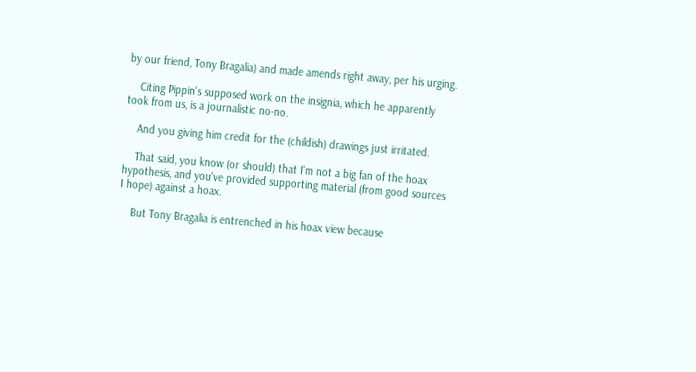by our friend, Tony Bragalia) and made amends right away, per his urging.

    Citing Pippin's supposed work on the insignia, which he apparently took from us, is a journalistic no-no.

    And you giving him credit for the (childish) drawings just irritated.

    That said, you know (or should) that I'm not a big fan of the hoax hypothesis, and you've provided supporting material (from good sources I hope) against a hoax.

    But Tony Bragalia is entrenched in his hoax view because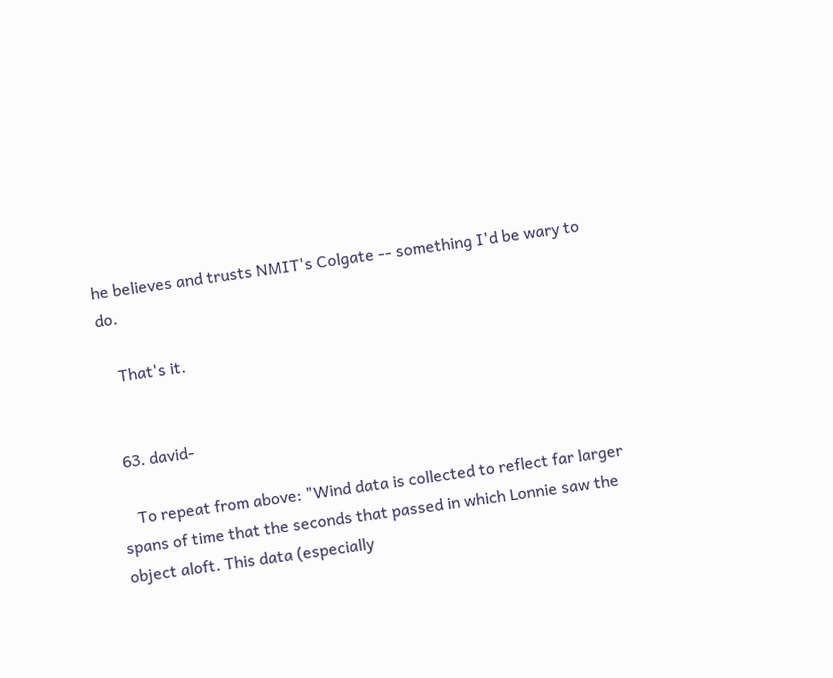he believes and trusts NMIT's Colgate -- something I'd be wary to do.

    That's it.


  63. david-

    To repeat from above: "Wind data is collected to reflect far larger spans of time that the seconds that passed in which Lonnie saw the object aloft. This data (especially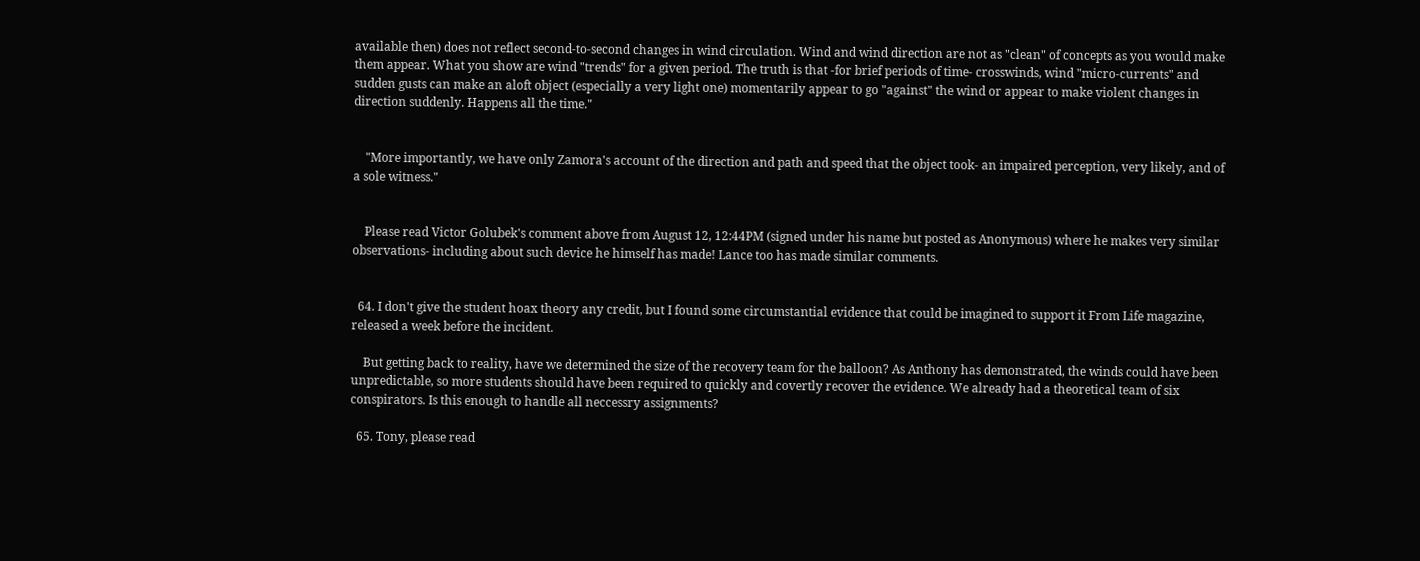available then) does not reflect second-to-second changes in wind circulation. Wind and wind direction are not as "clean" of concepts as you would make them appear. What you show are wind "trends" for a given period. The truth is that -for brief periods of time- crosswinds, wind "micro-currents" and sudden gusts can make an aloft object (especially a very light one) momentarily appear to go "against" the wind or appear to make violent changes in direction suddenly. Happens all the time."


    "More importantly, we have only Zamora's account of the direction and path and speed that the object took- an impaired perception, very likely, and of a sole witness."


    Please read Victor Golubek's comment above from August 12, 12:44PM (signed under his name but posted as Anonymous) where he makes very similar observations- including about such device he himself has made! Lance too has made similar comments.


  64. I don't give the student hoax theory any credit, but I found some circumstantial evidence that could be imagined to support it From Life magazine, released a week before the incident.

    But getting back to reality, have we determined the size of the recovery team for the balloon? As Anthony has demonstrated, the winds could have been unpredictable, so more students should have been required to quickly and covertly recover the evidence. We already had a theoretical team of six conspirators. Is this enough to handle all neccessry assignments?

  65. Tony, please read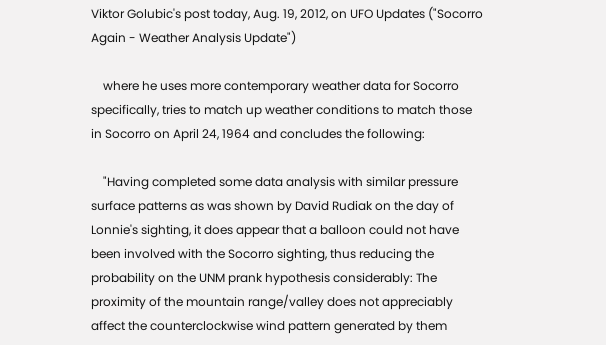Viktor Golubic's post today, Aug. 19, 2012, on UFO Updates ("Socorro Again - Weather Analysis Update")

    where he uses more contemporary weather data for Socorro specifically, tries to match up weather conditions to match those in Socorro on April 24, 1964 and concludes the following:

    "Having completed some data analysis with similar pressure surface patterns as was shown by David Rudiak on the day of Lonnie's sighting, it does appear that a balloon could not have been involved with the Socorro sighting, thus reducing the probability on the UNM prank hypothesis considerably: The proximity of the mountain range/valley does not appreciably affect the counterclockwise wind pattern generated by them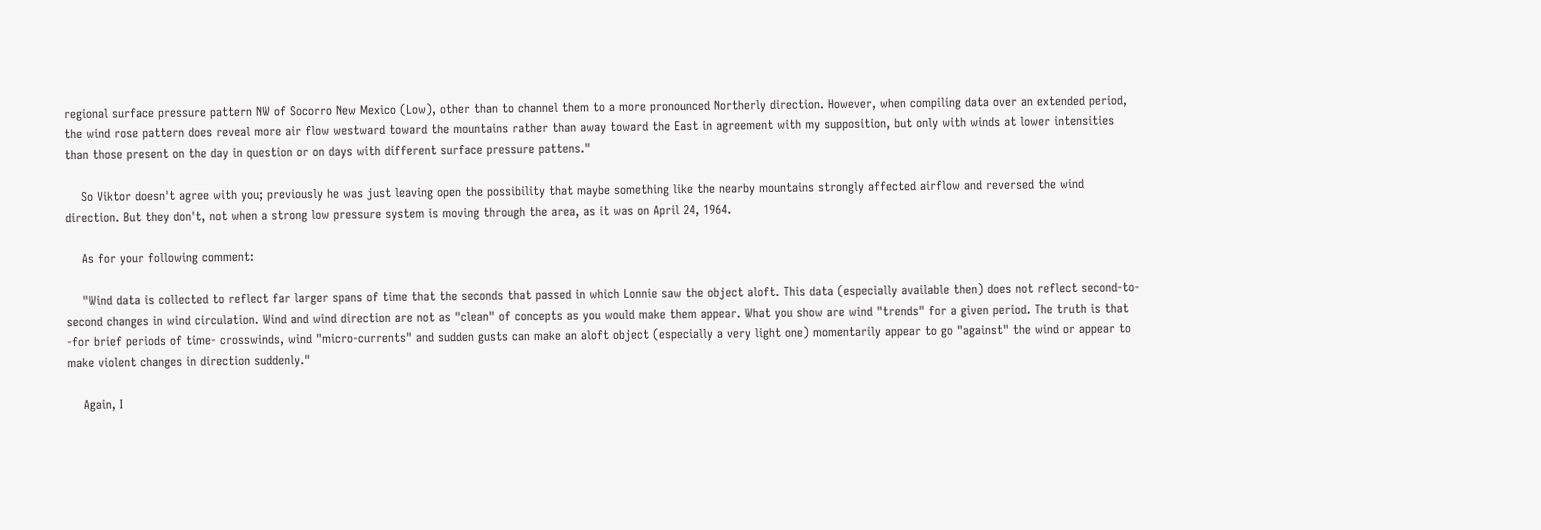regional surface pressure pattern NW of Socorro New Mexico (Low), other than to channel them to a more pronounced Northerly direction. However, when compiling data over an extended period, the wind rose pattern does reveal more air flow westward toward the mountains rather than away toward the East in agreement with my supposition, but only with winds at lower intensities than those present on the day in question or on days with different surface pressure pattens."

    So Viktor doesn't agree with you; previously he was just leaving open the possibility that maybe something like the nearby mountains strongly affected airflow and reversed the wind direction. But they don't, not when a strong low pressure system is moving through the area, as it was on April 24, 1964.

    As for your following comment:

    "Wind data is collected to reflect far larger spans of time that the seconds that passed in which Lonnie saw the object aloft. This data (especially available then) does not reflect second-to-second changes in wind circulation. Wind and wind direction are not as "clean" of concepts as you would make them appear. What you show are wind "trends" for a given period. The truth is that -for brief periods of time- crosswinds, wind "micro-currents" and sudden gusts can make an aloft object (especially a very light one) momentarily appear to go "against" the wind or appear to make violent changes in direction suddenly."

    Again, I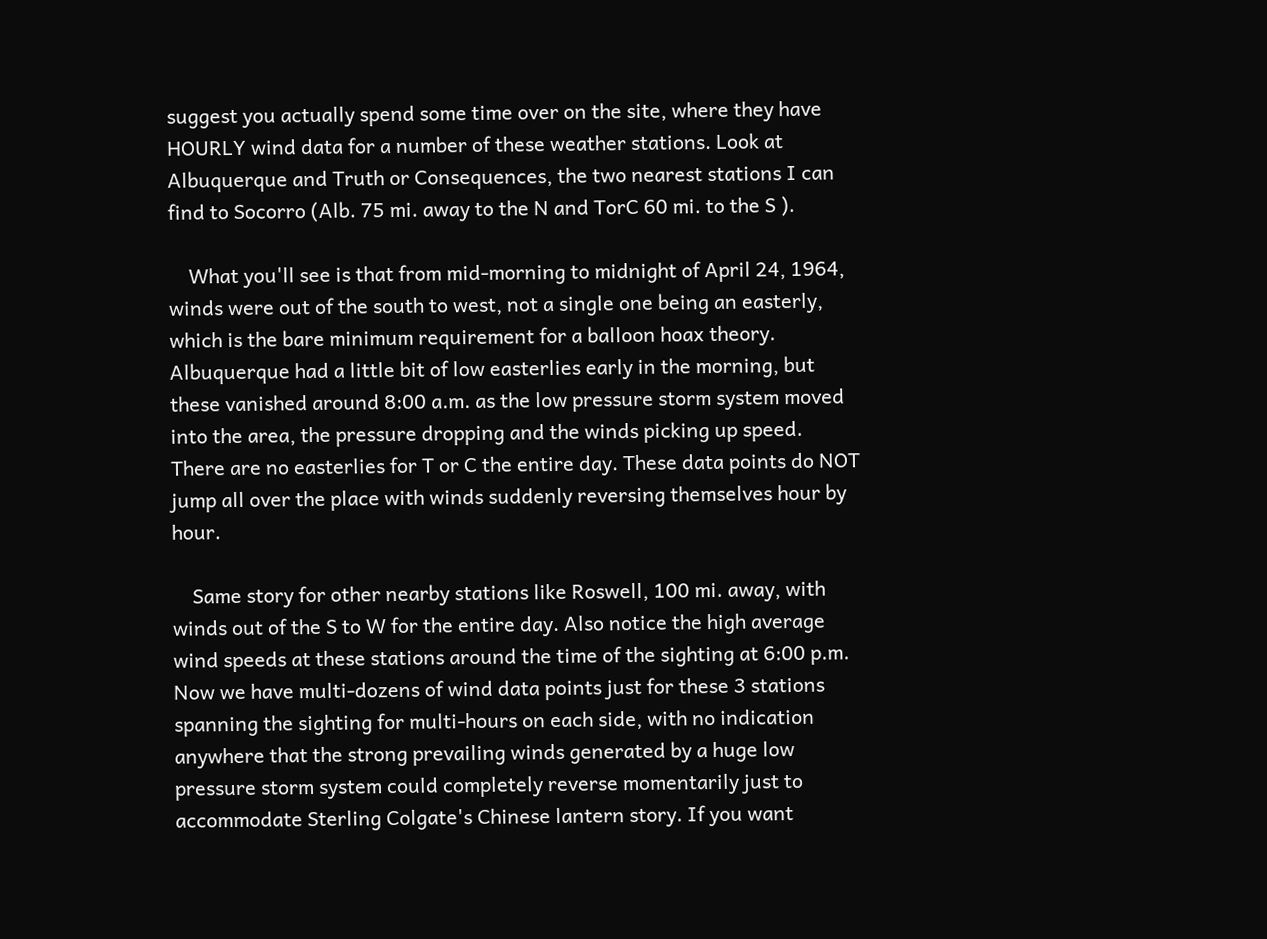suggest you actually spend some time over on the site, where they have HOURLY wind data for a number of these weather stations. Look at Albuquerque and Truth or Consequences, the two nearest stations I can find to Socorro (Alb. 75 mi. away to the N and TorC 60 mi. to the S ).

    What you'll see is that from mid-morning to midnight of April 24, 1964, winds were out of the south to west, not a single one being an easterly, which is the bare minimum requirement for a balloon hoax theory. Albuquerque had a little bit of low easterlies early in the morning, but these vanished around 8:00 a.m. as the low pressure storm system moved into the area, the pressure dropping and the winds picking up speed. There are no easterlies for T or C the entire day. These data points do NOT jump all over the place with winds suddenly reversing themselves hour by hour.

    Same story for other nearby stations like Roswell, 100 mi. away, with winds out of the S to W for the entire day. Also notice the high average wind speeds at these stations around the time of the sighting at 6:00 p.m. Now we have multi-dozens of wind data points just for these 3 stations spanning the sighting for multi-hours on each side, with no indication anywhere that the strong prevailing winds generated by a huge low pressure storm system could completely reverse momentarily just to accommodate Sterling Colgate's Chinese lantern story. If you want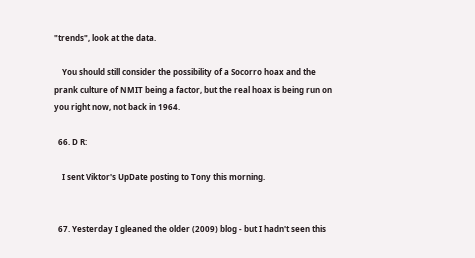"trends", look at the data.

    You should still consider the possibility of a Socorro hoax and the prank culture of NMIT being a factor, but the real hoax is being run on you right now, not back in 1964.

  66. D R:

    I sent Viktor's UpDate posting to Tony this morning.


  67. Yesterday I gleaned the older (2009) blog - but I hadn't seen this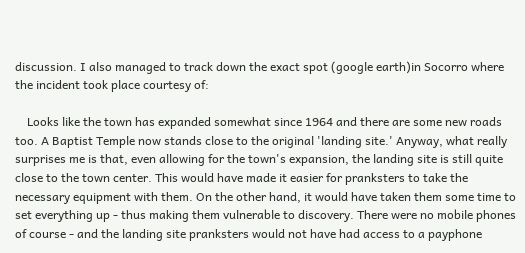discussion. I also managed to track down the exact spot (google earth)in Socorro where the incident took place courtesy of:

    Looks like the town has expanded somewhat since 1964 and there are some new roads too. A Baptist Temple now stands close to the original 'landing site.' Anyway, what really surprises me is that, even allowing for the town's expansion, the landing site is still quite close to the town center. This would have made it easier for pranksters to take the necessary equipment with them. On the other hand, it would have taken them some time to set everything up - thus making them vulnerable to discovery. There were no mobile phones of course - and the landing site pranksters would not have had access to a payphone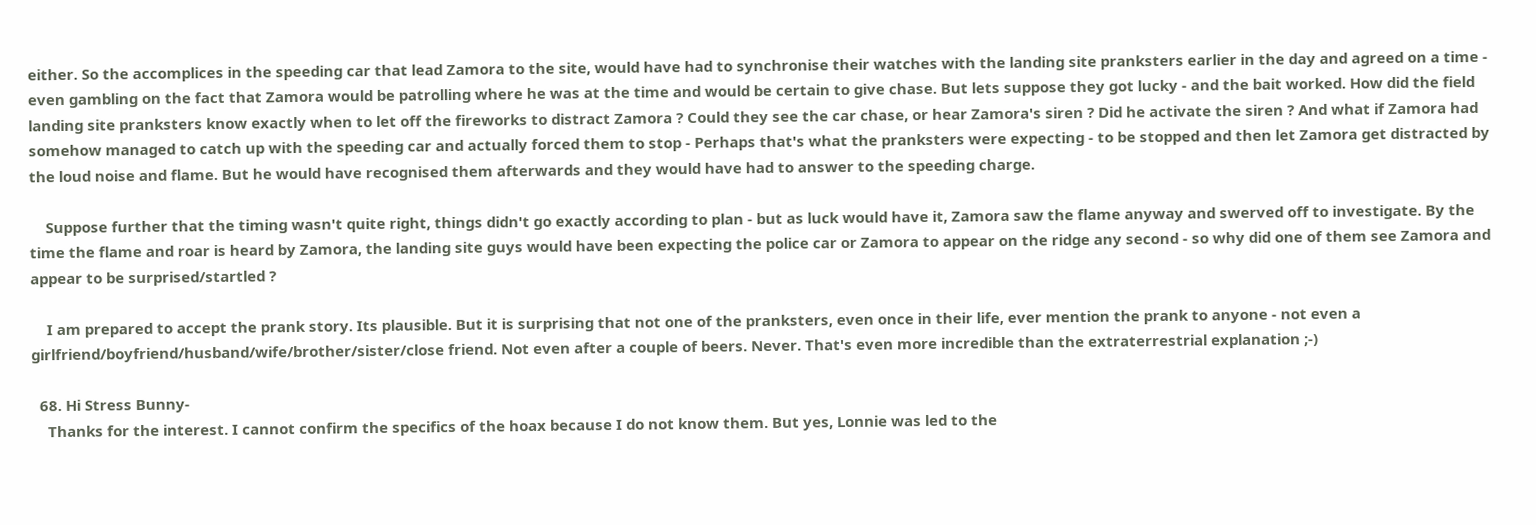either. So the accomplices in the speeding car that lead Zamora to the site, would have had to synchronise their watches with the landing site pranksters earlier in the day and agreed on a time - even gambling on the fact that Zamora would be patrolling where he was at the time and would be certain to give chase. But lets suppose they got lucky - and the bait worked. How did the field landing site pranksters know exactly when to let off the fireworks to distract Zamora ? Could they see the car chase, or hear Zamora's siren ? Did he activate the siren ? And what if Zamora had somehow managed to catch up with the speeding car and actually forced them to stop - Perhaps that's what the pranksters were expecting - to be stopped and then let Zamora get distracted by the loud noise and flame. But he would have recognised them afterwards and they would have had to answer to the speeding charge.

    Suppose further that the timing wasn't quite right, things didn't go exactly according to plan - but as luck would have it, Zamora saw the flame anyway and swerved off to investigate. By the time the flame and roar is heard by Zamora, the landing site guys would have been expecting the police car or Zamora to appear on the ridge any second - so why did one of them see Zamora and appear to be surprised/startled ?

    I am prepared to accept the prank story. Its plausible. But it is surprising that not one of the pranksters, even once in their life, ever mention the prank to anyone - not even a girlfriend/boyfriend/husband/wife/brother/sister/close friend. Not even after a couple of beers. Never. That's even more incredible than the extraterrestrial explanation ;-)

  68. Hi Stress Bunny-
    Thanks for the interest. I cannot confirm the specifics of the hoax because I do not know them. But yes, Lonnie was led to the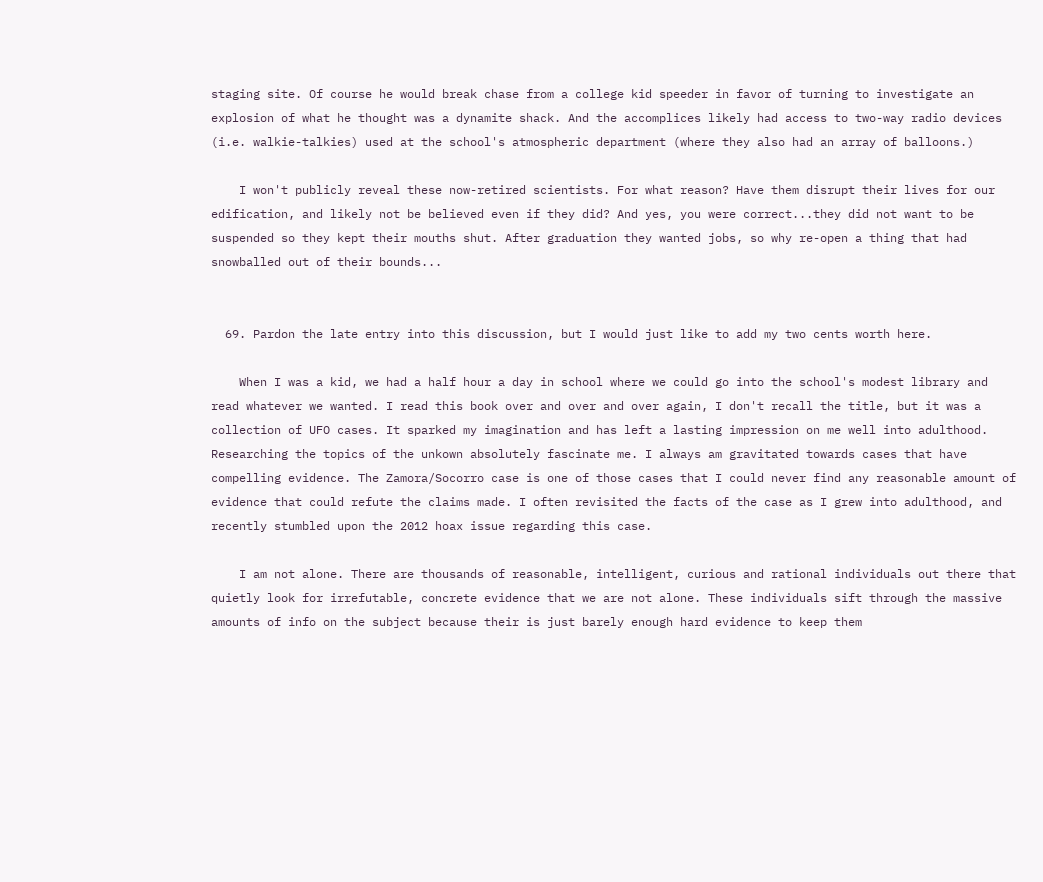staging site. Of course he would break chase from a college kid speeder in favor of turning to investigate an explosion of what he thought was a dynamite shack. And the accomplices likely had access to two-way radio devices (i.e. walkie-talkies) used at the school's atmospheric department (where they also had an array of balloons.)

    I won't publicly reveal these now-retired scientists. For what reason? Have them disrupt their lives for our edification, and likely not be believed even if they did? And yes, you were correct...they did not want to be suspended so they kept their mouths shut. After graduation they wanted jobs, so why re-open a thing that had snowballed out of their bounds...


  69. Pardon the late entry into this discussion, but I would just like to add my two cents worth here.

    When I was a kid, we had a half hour a day in school where we could go into the school's modest library and read whatever we wanted. I read this book over and over and over again, I don't recall the title, but it was a collection of UFO cases. It sparked my imagination and has left a lasting impression on me well into adulthood. Researching the topics of the unkown absolutely fascinate me. I always am gravitated towards cases that have compelling evidence. The Zamora/Socorro case is one of those cases that I could never find any reasonable amount of evidence that could refute the claims made. I often revisited the facts of the case as I grew into adulthood, and recently stumbled upon the 2012 hoax issue regarding this case.

    I am not alone. There are thousands of reasonable, intelligent, curious and rational individuals out there that quietly look for irrefutable, concrete evidence that we are not alone. These individuals sift through the massive amounts of info on the subject because their is just barely enough hard evidence to keep them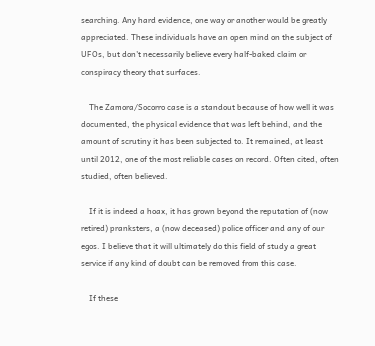searching. Any hard evidence, one way or another would be greatly appreciated. These individuals have an open mind on the subject of UFOs, but don't necessarily believe every half-baked claim or conspiracy theory that surfaces.

    The Zamora/Socorro case is a standout because of how well it was documented, the physical evidence that was left behind, and the amount of scrutiny it has been subjected to. It remained, at least until 2012, one of the most reliable cases on record. Often cited, often studied, often believed.

    If it is indeed a hoax, it has grown beyond the reputation of (now retired) pranksters, a (now deceased) police officer and any of our egos. I believe that it will ultimately do this field of study a great service if any kind of doubt can be removed from this case.

    If these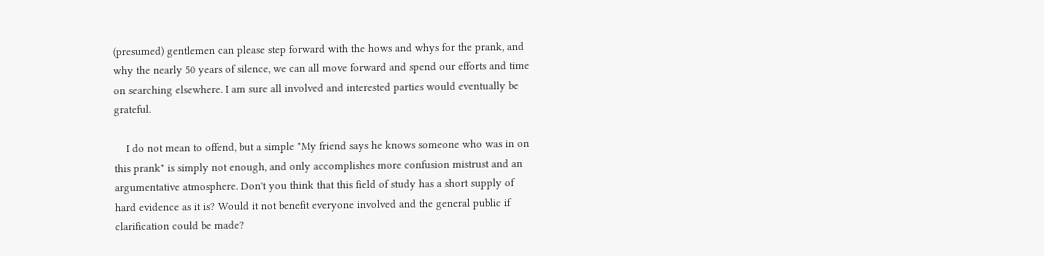(presumed) gentlemen can please step forward with the hows and whys for the prank, and why the nearly 50 years of silence, we can all move forward and spend our efforts and time on searching elsewhere. I am sure all involved and interested parties would eventually be grateful.

    I do not mean to offend, but a simple "My friend says he knows someone who was in on this prank" is simply not enough, and only accomplishes more confusion mistrust and an argumentative atmosphere. Don't you think that this field of study has a short supply of hard evidence as it is? Would it not benefit everyone involved and the general public if clarification could be made?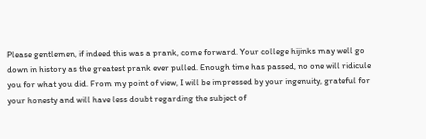Please gentlemen, if indeed this was a prank, come forward. Your college hijinks may well go down in history as the greatest prank ever pulled. Enough time has passed, no one will ridicule you for what you did. From my point of view, I will be impressed by your ingenuity, grateful for your honesty and will have less doubt regarding the subject of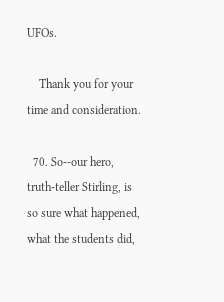UFOs.

    Thank you for your time and consideration.

  70. So--our hero, truth-teller Stirling, is so sure what happened, what the students did,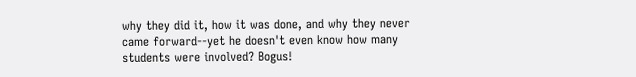why they did it, how it was done, and why they never came forward--yet he doesn't even know how many students were involved? Bogus!